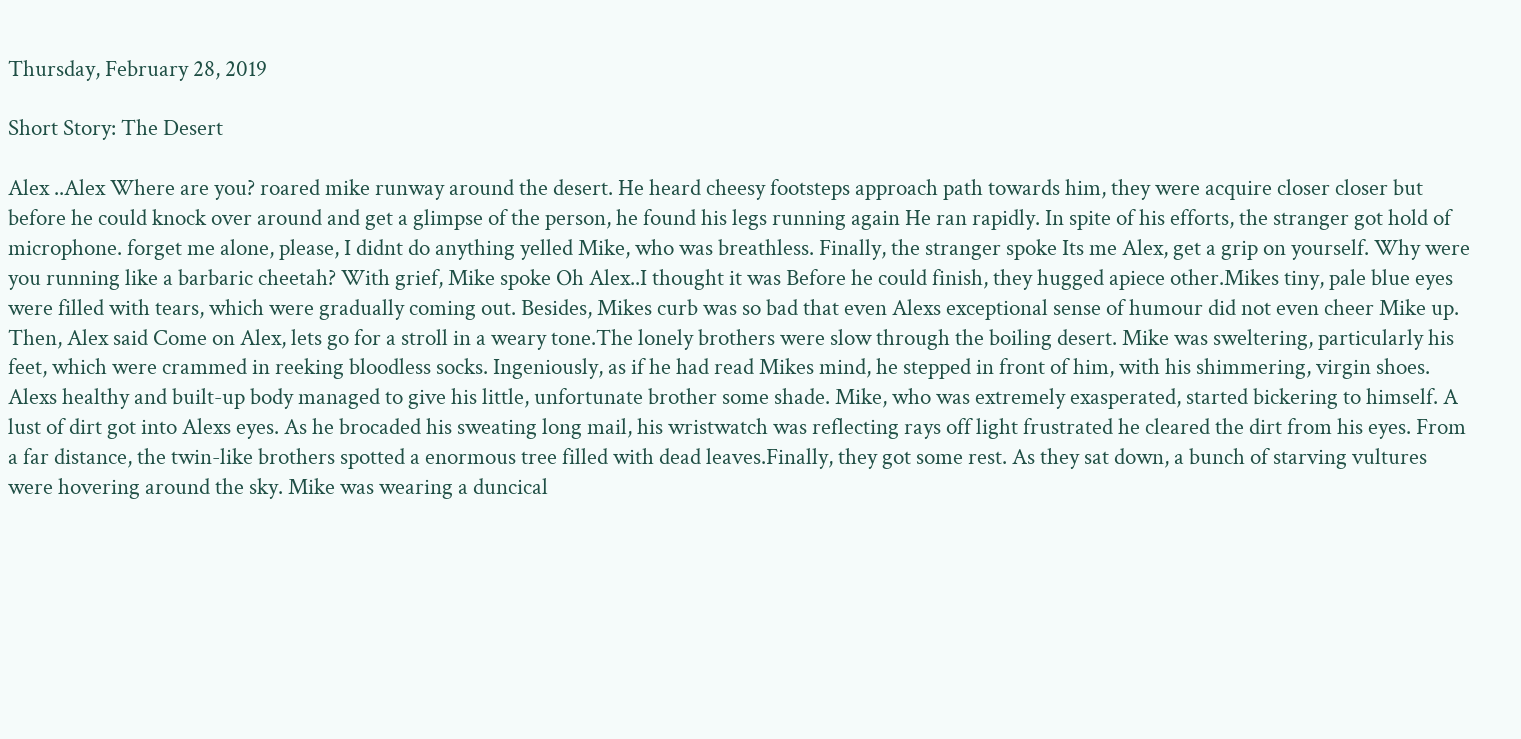Thursday, February 28, 2019

Short Story: The Desert

Alex ..Alex Where are you? roared mike runway around the desert. He heard cheesy footsteps approach path towards him, they were acquire closer closer but before he could knock over around and get a glimpse of the person, he found his legs running again He ran rapidly. In spite of his efforts, the stranger got hold of microphone. forget me alone, please, I didnt do anything yelled Mike, who was breathless. Finally, the stranger spoke Its me Alex, get a grip on yourself. Why were you running like a barbaric cheetah? With grief, Mike spoke Oh Alex..I thought it was Before he could finish, they hugged apiece other.Mikes tiny, pale blue eyes were filled with tears, which were gradually coming out. Besides, Mikes curb was so bad that even Alexs exceptional sense of humour did not even cheer Mike up. Then, Alex said Come on Alex, lets go for a stroll in a weary tone.The lonely brothers were slow through the boiling desert. Mike was sweltering, particularly his feet, which were crammed in reeking bloodless socks. Ingeniously, as if he had read Mikes mind, he stepped in front of him, with his shimmering, virgin shoes. Alexs healthy and built-up body managed to give his little, unfortunate brother some shade. Mike, who was extremely exasperated, started bickering to himself. A lust of dirt got into Alexs eyes. As he brocaded his sweating long mail, his wristwatch was reflecting rays off light frustrated he cleared the dirt from his eyes. From a far distance, the twin-like brothers spotted a enormous tree filled with dead leaves.Finally, they got some rest. As they sat down, a bunch of starving vultures were hovering around the sky. Mike was wearing a duncical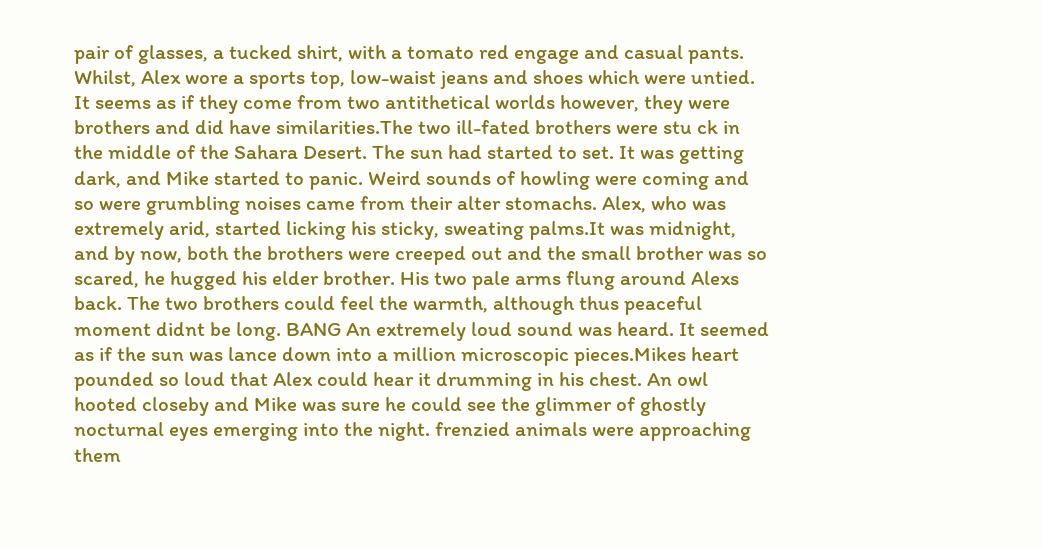pair of glasses, a tucked shirt, with a tomato red engage and casual pants. Whilst, Alex wore a sports top, low-waist jeans and shoes which were untied. It seems as if they come from two antithetical worlds however, they were brothers and did have similarities.The two ill-fated brothers were stu ck in the middle of the Sahara Desert. The sun had started to set. It was getting dark, and Mike started to panic. Weird sounds of howling were coming and so were grumbling noises came from their alter stomachs. Alex, who was extremely arid, started licking his sticky, sweating palms.It was midnight, and by now, both the brothers were creeped out and the small brother was so scared, he hugged his elder brother. His two pale arms flung around Alexs back. The two brothers could feel the warmth, although thus peaceful moment didnt be long. BANG An extremely loud sound was heard. It seemed as if the sun was lance down into a million microscopic pieces.Mikes heart pounded so loud that Alex could hear it drumming in his chest. An owl hooted closeby and Mike was sure he could see the glimmer of ghostly nocturnal eyes emerging into the night. frenzied animals were approaching them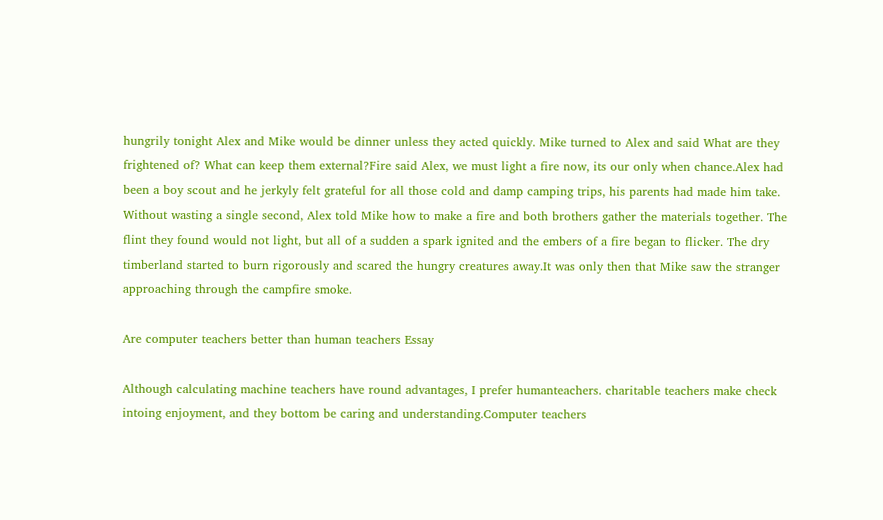hungrily tonight Alex and Mike would be dinner unless they acted quickly. Mike turned to Alex and said What are they frightened of? What can keep them external?Fire said Alex, we must light a fire now, its our only when chance.Alex had been a boy scout and he jerkyly felt grateful for all those cold and damp camping trips, his parents had made him take. Without wasting a single second, Alex told Mike how to make a fire and both brothers gather the materials together. The flint they found would not light, but all of a sudden a spark ignited and the embers of a fire began to flicker. The dry timberland started to burn rigorously and scared the hungry creatures away.It was only then that Mike saw the stranger approaching through the campfire smoke.

Are computer teachers better than human teachers Essay

Although calculating machine teachers have round advantages, I prefer humanteachers. charitable teachers make check intoing enjoyment, and they bottom be caring and understanding.Computer teachers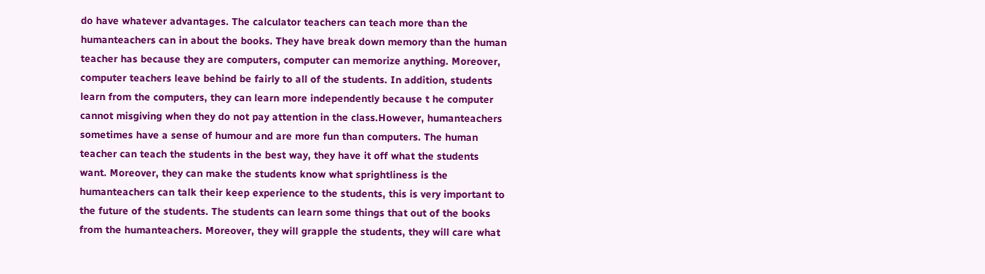do have whatever advantages. The calculator teachers can teach more than the humanteachers can in about the books. They have break down memory than the human teacher has because they are computers, computer can memorize anything. Moreover, computer teachers leave behind be fairly to all of the students. In addition, students learn from the computers, they can learn more independently because t he computer cannot misgiving when they do not pay attention in the class.However, humanteachers sometimes have a sense of humour and are more fun than computers. The human teacher can teach the students in the best way, they have it off what the students want. Moreover, they can make the students know what sprightliness is the humanteachers can talk their keep experience to the students, this is very important to the future of the students. The students can learn some things that out of the books from the humanteachers. Moreover, they will grapple the students, they will care what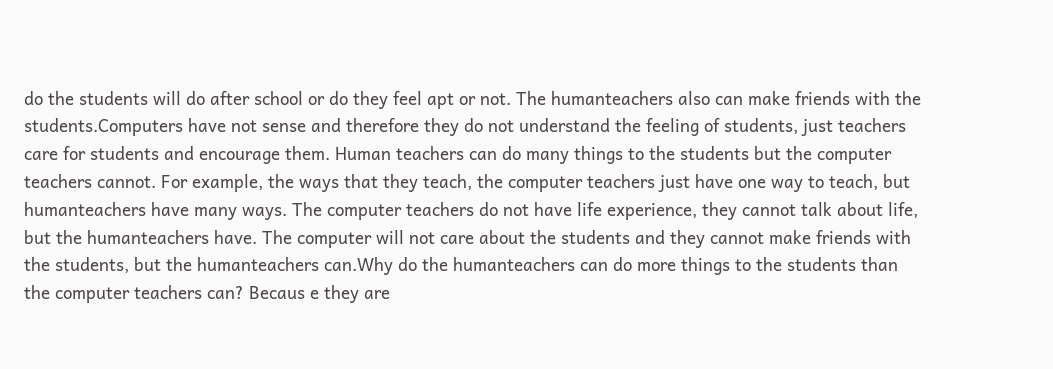do the students will do after school or do they feel apt or not. The humanteachers also can make friends with the students.Computers have not sense and therefore they do not understand the feeling of students, just teachers care for students and encourage them. Human teachers can do many things to the students but the computer teachers cannot. For example, the ways that they teach, the computer teachers just have one way to teach, but humanteachers have many ways. The computer teachers do not have life experience, they cannot talk about life, but the humanteachers have. The computer will not care about the students and they cannot make friends with the students, but the humanteachers can.Why do the humanteachers can do more things to the students than the computer teachers can? Becaus e they are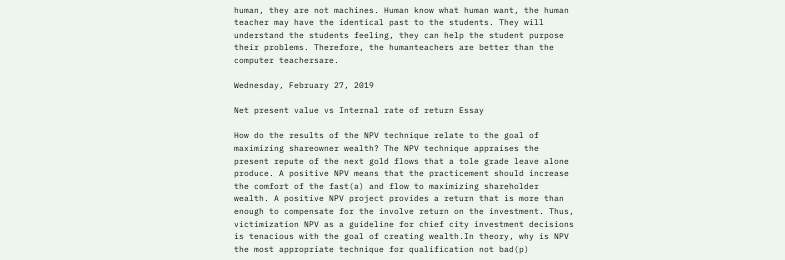human, they are not machines. Human know what human want, the human teacher may have the identical past to the students. They will understand the students feeling, they can help the student purpose their problems. Therefore, the humanteachers are better than the computer teachersare.

Wednesday, February 27, 2019

Net present value vs Internal rate of return Essay

How do the results of the NPV technique relate to the goal of maximizing shareowner wealth? The NPV technique appraises the present repute of the next gold flows that a tole grade leave alone produce. A positive NPV means that the practicement should increase the comfort of the fast(a) and flow to maximizing shareholder wealth. A positive NPV project provides a return that is more than enough to compensate for the involve return on the investment. Thus, victimization NPV as a guideline for chief city investment decisions is tenacious with the goal of creating wealth.In theory, why is NPV the most appropriate technique for qualification not bad(p)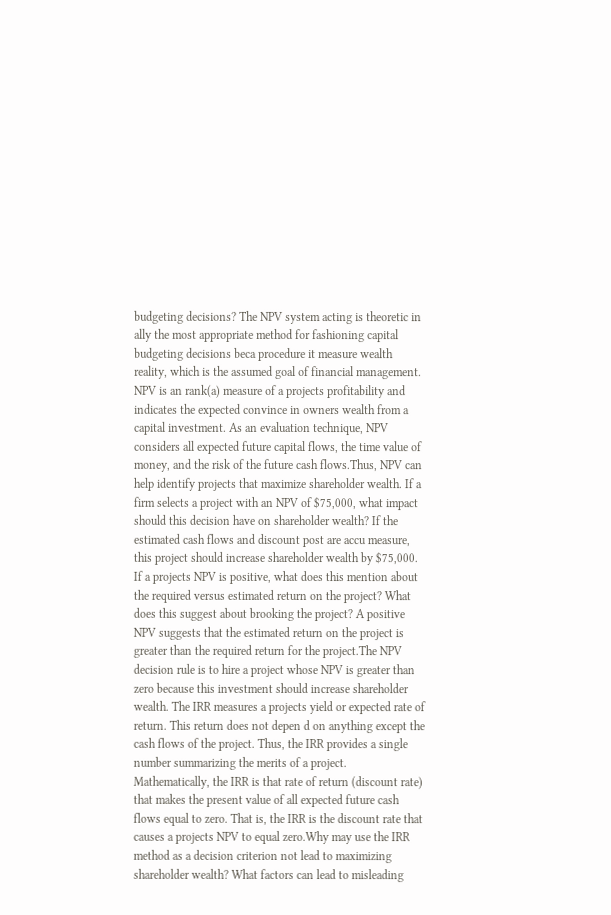budgeting decisions? The NPV system acting is theoretic in ally the most appropriate method for fashioning capital budgeting decisions beca procedure it measure wealth reality, which is the assumed goal of financial management. NPV is an rank(a) measure of a projects profitability and indicates the expected convince in owners wealth from a capital investment. As an evaluation technique, NPV considers all expected future capital flows, the time value of money, and the risk of the future cash flows.Thus, NPV can help identify projects that maximize shareholder wealth. If a firm selects a project with an NPV of $75,000, what impact should this decision have on shareholder wealth? If the estimated cash flows and discount post are accu measure, this project should increase shareholder wealth by $75,000. If a projects NPV is positive, what does this mention about the required versus estimated return on the project? What does this suggest about brooking the project? A positive NPV suggests that the estimated return on the project is greater than the required return for the project.The NPV decision rule is to hire a project whose NPV is greater than zero because this investment should increase shareholder wealth. The IRR measures a projects yield or expected rate of return. This return does not depen d on anything except the cash flows of the project. Thus, the IRR provides a single number summarizing the merits of a project. Mathematically, the IRR is that rate of return (discount rate) that makes the present value of all expected future cash flows equal to zero. That is, the IRR is the discount rate that causes a projects NPV to equal zero.Why may use the IRR method as a decision criterion not lead to maximizing shareholder wealth? What factors can lead to misleading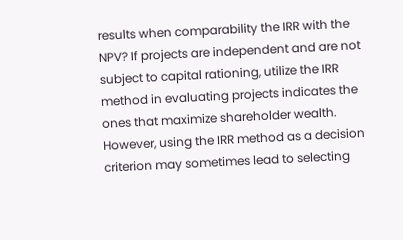results when comparability the IRR with the NPV? If projects are independent and are not subject to capital rationing, utilize the IRR method in evaluating projects indicates the ones that maximize shareholder wealth. However, using the IRR method as a decision criterion may sometimes lead to selecting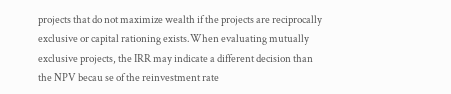projects that do not maximize wealth if the projects are reciprocally exclusive or capital rationing exists.When evaluating mutually exclusive projects, the IRR may indicate a different decision than the NPV becau se of the reinvestment rate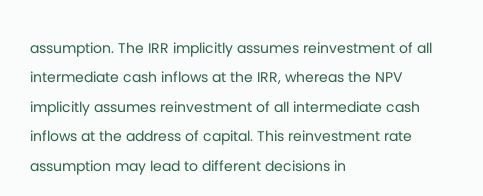assumption. The IRR implicitly assumes reinvestment of all intermediate cash inflows at the IRR, whereas the NPV implicitly assumes reinvestment of all intermediate cash inflows at the address of capital. This reinvestment rate assumption may lead to different decisions in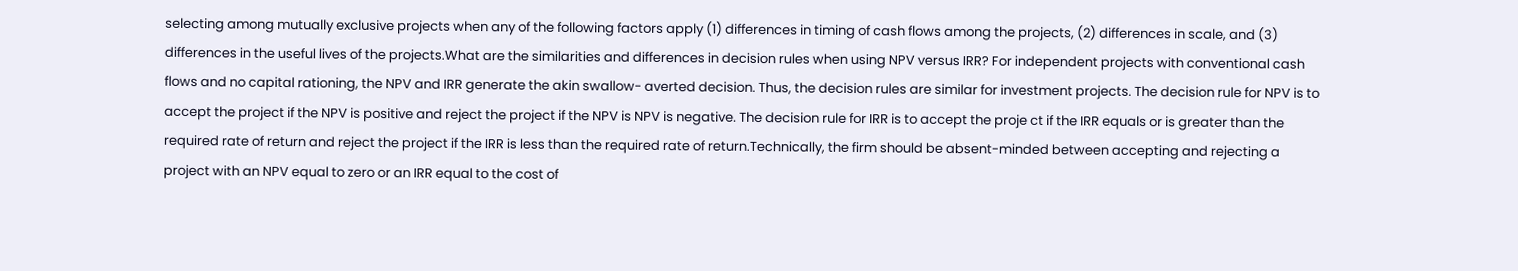selecting among mutually exclusive projects when any of the following factors apply (1) differences in timing of cash flows among the projects, (2) differences in scale, and (3) differences in the useful lives of the projects.What are the similarities and differences in decision rules when using NPV versus IRR? For independent projects with conventional cash flows and no capital rationing, the NPV and IRR generate the akin swallow- averted decision. Thus, the decision rules are similar for investment projects. The decision rule for NPV is to accept the project if the NPV is positive and reject the project if the NPV is NPV is negative. The decision rule for IRR is to accept the proje ct if the IRR equals or is greater than the required rate of return and reject the project if the IRR is less than the required rate of return.Technically, the firm should be absent-minded between accepting and rejecting a project with an NPV equal to zero or an IRR equal to the cost of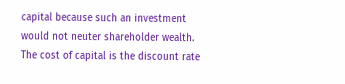capital because such an investment would not neuter shareholder wealth. The cost of capital is the discount rate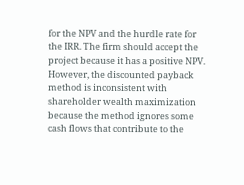for the NPV and the hurdle rate for the IRR. The firm should accept the project because it has a positive NPV. However, the discounted payback method is inconsistent with shareholder wealth maximization because the method ignores some cash flows that contribute to the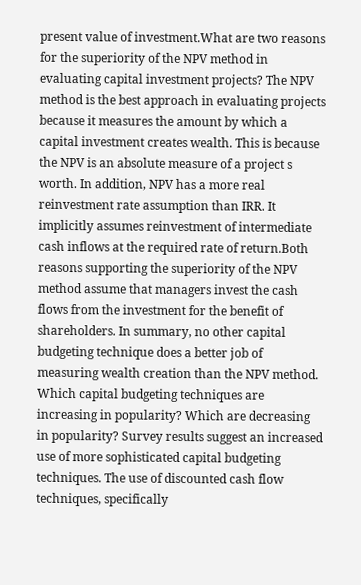present value of investment.What are two reasons for the superiority of the NPV method in evaluating capital investment projects? The NPV method is the best approach in evaluating projects because it measures the amount by which a capital investment creates wealth. This is because the NPV is an absolute measure of a project s worth. In addition, NPV has a more real reinvestment rate assumption than IRR. It implicitly assumes reinvestment of intermediate cash inflows at the required rate of return.Both reasons supporting the superiority of the NPV method assume that managers invest the cash flows from the investment for the benefit of shareholders. In summary, no other capital budgeting technique does a better job of measuring wealth creation than the NPV method. Which capital budgeting techniques are increasing in popularity? Which are decreasing in popularity? Survey results suggest an increased use of more sophisticated capital budgeting techniques. The use of discounted cash flow techniques, specifically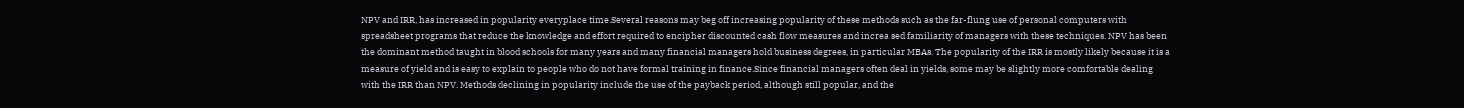NPV and IRR, has increased in popularity everyplace time.Several reasons may beg off increasing popularity of these methods such as the far-flung use of personal computers with spreadsheet programs that reduce the knowledge and effort required to encipher discounted cash flow measures and increa sed familiarity of managers with these techniques. NPV has been the dominant method taught in blood schools for many years and many financial managers hold business degrees, in particular MBAs. The popularity of the IRR is mostly likely because it is a measure of yield and is easy to explain to people who do not have formal training in finance.Since financial managers often deal in yields, some may be slightly more comfortable dealing with the IRR than NPV. Methods declining in popularity include the use of the payback period, although still popular, and the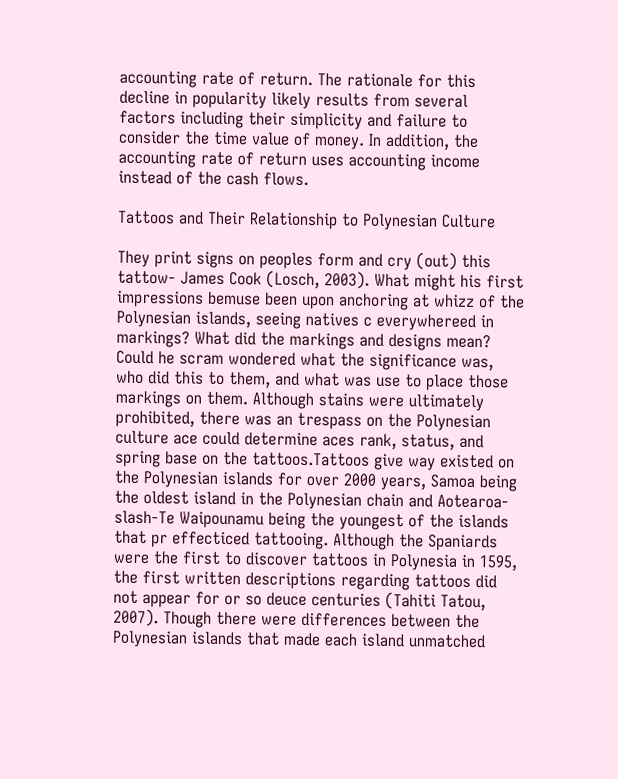accounting rate of return. The rationale for this decline in popularity likely results from several factors including their simplicity and failure to consider the time value of money. In addition, the accounting rate of return uses accounting income instead of the cash flows.

Tattoos and Their Relationship to Polynesian Culture

They print signs on peoples form and cry (out) this tattow- James Cook (Losch, 2003). What might his first impressions bemuse been upon anchoring at whizz of the Polynesian islands, seeing natives c everywhereed in markings? What did the markings and designs mean? Could he scram wondered what the significance was, who did this to them, and what was use to place those markings on them. Although stains were ultimately prohibited, there was an trespass on the Polynesian culture ace could determine aces rank, status, and spring base on the tattoos.Tattoos give way existed on the Polynesian islands for over 2000 years, Samoa being the oldest island in the Polynesian chain and Aotearoa-slash-Te Waipounamu being the youngest of the islands that pr effecticed tattooing. Although the Spaniards were the first to discover tattoos in Polynesia in 1595, the first written descriptions regarding tattoos did not appear for or so deuce centuries (Tahiti Tatou, 2007). Though there were differences between the Polynesian islands that made each island unmatched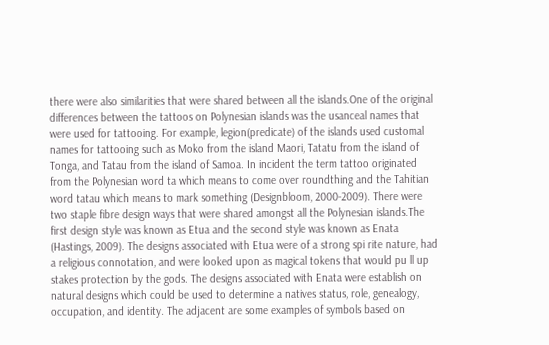there were also similarities that were shared between all the islands.One of the original differences between the tattoos on Polynesian islands was the usanceal names that were used for tattooing. For example, legion(predicate) of the islands used customal names for tattooing such as Moko from the island Maori, Tatatu from the island of Tonga, and Tatau from the island of Samoa. In incident the term tattoo originated from the Polynesian word ta which means to come over roundthing and the Tahitian word tatau which means to mark something (Designbloom, 2000-2009). There were two staple fibre design ways that were shared amongst all the Polynesian islands.The first design style was known as Etua and the second style was known as Enata (Hastings, 2009). The designs associated with Etua were of a strong spi rite nature, had a religious connotation, and were looked upon as magical tokens that would pu ll up stakes protection by the gods. The designs associated with Enata were establish on natural designs which could be used to determine a natives status, role, genealogy, occupation, and identity. The adjacent are some examples of symbols based on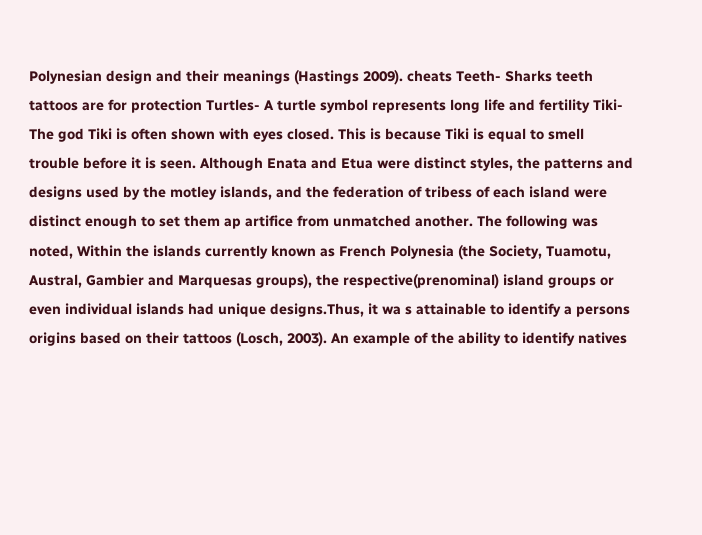Polynesian design and their meanings (Hastings 2009). cheats Teeth- Sharks teeth tattoos are for protection Turtles- A turtle symbol represents long life and fertility Tiki- The god Tiki is often shown with eyes closed. This is because Tiki is equal to smell trouble before it is seen. Although Enata and Etua were distinct styles, the patterns and designs used by the motley islands, and the federation of tribess of each island were distinct enough to set them ap artifice from unmatched another. The following was noted, Within the islands currently known as French Polynesia (the Society, Tuamotu, Austral, Gambier and Marquesas groups), the respective(prenominal) island groups or even individual islands had unique designs.Thus, it wa s attainable to identify a persons origins based on their tattoos (Losch, 2003). An example of the ability to identify natives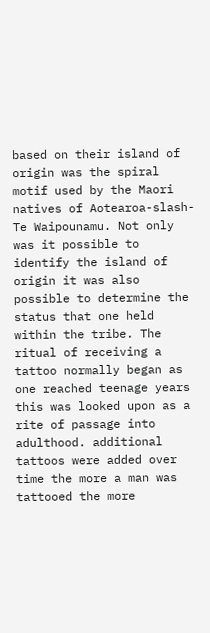based on their island of origin was the spiral motif used by the Maori natives of Aotearoa-slash-Te Waipounamu. Not only was it possible to identify the island of origin it was also possible to determine the status that one held within the tribe. The ritual of receiving a tattoo normally began as one reached teenage years this was looked upon as a rite of passage into adulthood. additional tattoos were added over time the more a man was tattooed the more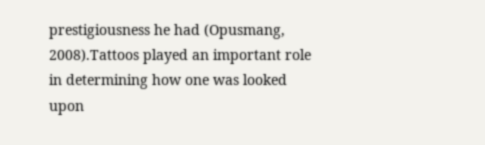prestigiousness he had (Opusmang, 2008).Tattoos played an important role in determining how one was looked upon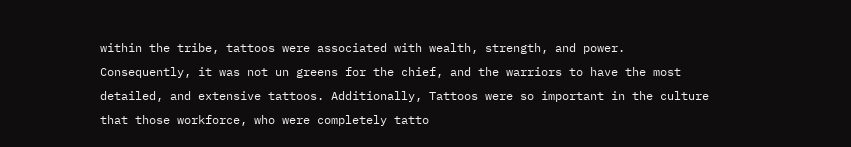within the tribe, tattoos were associated with wealth, strength, and power. Consequently, it was not un greens for the chief, and the warriors to have the most detailed, and extensive tattoos. Additionally, Tattoos were so important in the culture that those workforce, who were completely tatto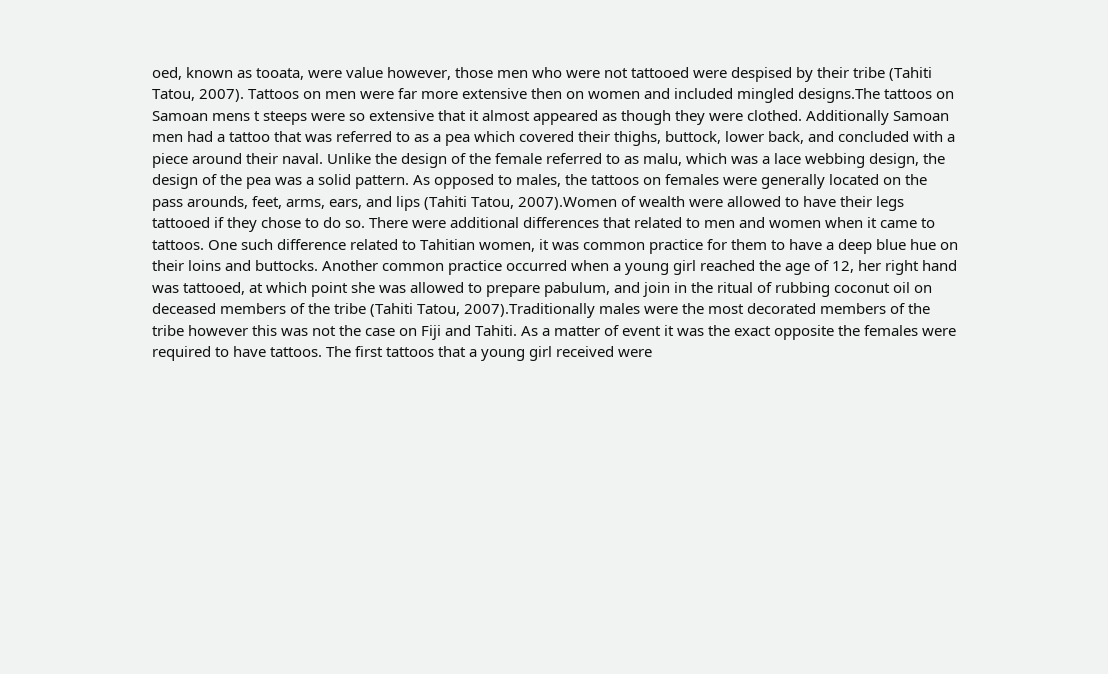oed, known as tooata, were value however, those men who were not tattooed were despised by their tribe (Tahiti Tatou, 2007). Tattoos on men were far more extensive then on women and included mingled designs.The tattoos on Samoan mens t steeps were so extensive that it almost appeared as though they were clothed. Additionally Samoan men had a tattoo that was referred to as a pea which covered their thighs, buttock, lower back, and concluded with a piece around their naval. Unlike the design of the female referred to as malu, which was a lace webbing design, the design of the pea was a solid pattern. As opposed to males, the tattoos on females were generally located on the pass arounds, feet, arms, ears, and lips (Tahiti Tatou, 2007).Women of wealth were allowed to have their legs tattooed if they chose to do so. There were additional differences that related to men and women when it came to tattoos. One such difference related to Tahitian women, it was common practice for them to have a deep blue hue on their loins and buttocks. Another common practice occurred when a young girl reached the age of 12, her right hand was tattooed, at which point she was allowed to prepare pabulum, and join in the ritual of rubbing coconut oil on deceased members of the tribe (Tahiti Tatou, 2007).Traditionally males were the most decorated members of the tribe however this was not the case on Fiji and Tahiti. As a matter of event it was the exact opposite the females were required to have tattoos. The first tattoos that a young girl received were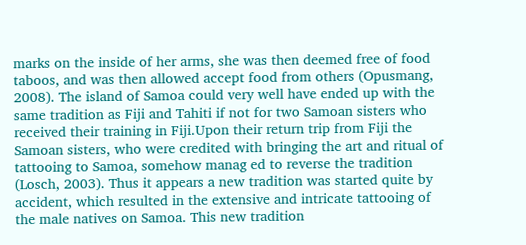marks on the inside of her arms, she was then deemed free of food taboos, and was then allowed accept food from others (Opusmang, 2008). The island of Samoa could very well have ended up with the same tradition as Fiji and Tahiti if not for two Samoan sisters who received their training in Fiji.Upon their return trip from Fiji the Samoan sisters, who were credited with bringing the art and ritual of tattooing to Samoa, somehow manag ed to reverse the tradition (Losch, 2003). Thus it appears a new tradition was started quite by accident, which resulted in the extensive and intricate tattooing of the male natives on Samoa. This new tradition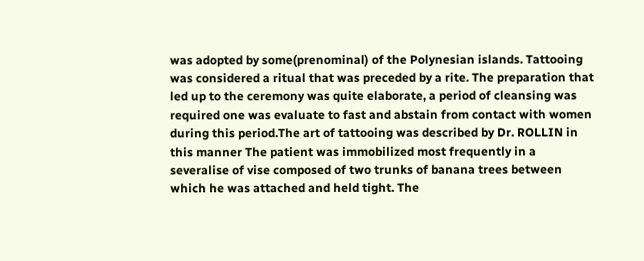was adopted by some(prenominal) of the Polynesian islands. Tattooing was considered a ritual that was preceded by a rite. The preparation that led up to the ceremony was quite elaborate, a period of cleansing was required one was evaluate to fast and abstain from contact with women during this period.The art of tattooing was described by Dr. ROLLIN in this manner The patient was immobilized most frequently in a severalise of vise composed of two trunks of banana trees between which he was attached and held tight. The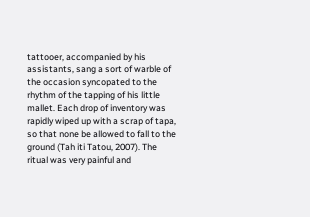tattooer, accompanied by his assistants, sang a sort of warble of the occasion syncopated to the rhythm of the tapping of his little mallet. Each drop of inventory was rapidly wiped up with a scrap of tapa, so that none be allowed to fall to the ground (Tah iti Tatou, 2007). The ritual was very painful and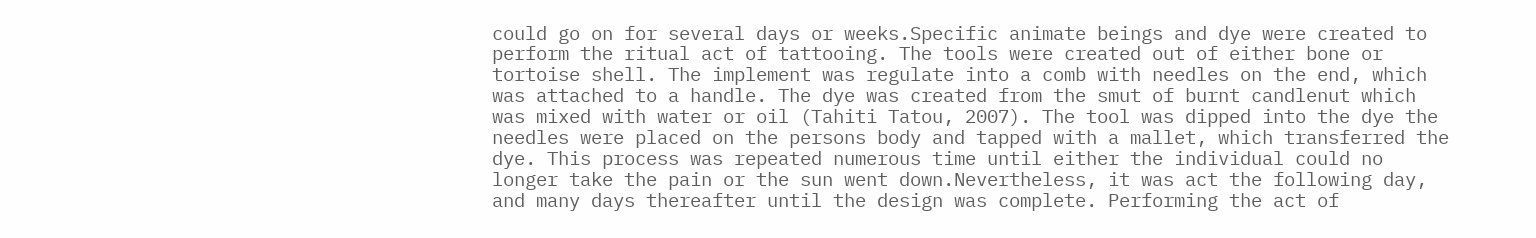could go on for several days or weeks.Specific animate beings and dye were created to perform the ritual act of tattooing. The tools were created out of either bone or tortoise shell. The implement was regulate into a comb with needles on the end, which was attached to a handle. The dye was created from the smut of burnt candlenut which was mixed with water or oil (Tahiti Tatou, 2007). The tool was dipped into the dye the needles were placed on the persons body and tapped with a mallet, which transferred the dye. This process was repeated numerous time until either the individual could no longer take the pain or the sun went down.Nevertheless, it was act the following day, and many days thereafter until the design was complete. Performing the act of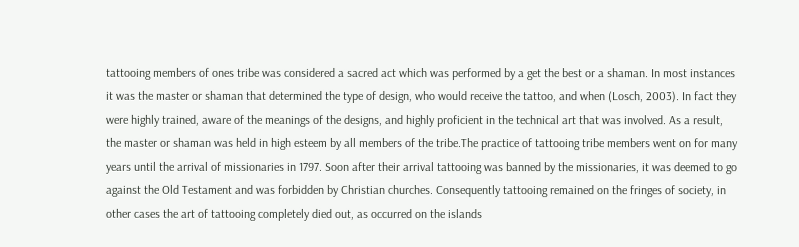tattooing members of ones tribe was considered a sacred act which was performed by a get the best or a shaman. In most instances it was the master or shaman that determined the type of design, who would receive the tattoo, and when (Losch, 2003). In fact they were highly trained, aware of the meanings of the designs, and highly proficient in the technical art that was involved. As a result, the master or shaman was held in high esteem by all members of the tribe.The practice of tattooing tribe members went on for many years until the arrival of missionaries in 1797. Soon after their arrival tattooing was banned by the missionaries, it was deemed to go against the Old Testament and was forbidden by Christian churches. Consequently tattooing remained on the fringes of society, in other cases the art of tattooing completely died out, as occurred on the islands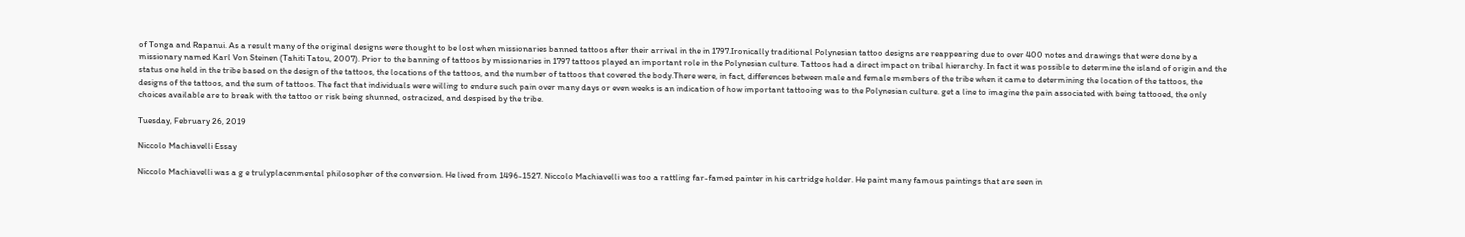of Tonga and Rapanui. As a result many of the original designs were thought to be lost when missionaries banned tattoos after their arrival in the in 1797.Ironically traditional Polynesian tattoo designs are reappearing due to over 400 notes and drawings that were done by a missionary named Karl Von Steinen (Tahiti Tatou, 2007). Prior to the banning of tattoos by missionaries in 1797 tattoos played an important role in the Polynesian culture. Tattoos had a direct impact on tribal hierarchy. In fact it was possible to determine the island of origin and the status one held in the tribe based on the design of the tattoos, the locations of the tattoos, and the number of tattoos that covered the body.There were, in fact, differences between male and female members of the tribe when it came to determining the location of the tattoos, the designs of the tattoos, and the sum of tattoos. The fact that individuals were willing to endure such pain over many days or even weeks is an indication of how important tattooing was to the Polynesian culture. get a line to imagine the pain associated with being tattooed, the only choices available are to break with the tattoo or risk being shunned, ostracized, and despised by the tribe.

Tuesday, February 26, 2019

Niccolo Machiavelli Essay

Niccolo Machiavelli was a g e trulyplacenmental philosopher of the conversion. He lived from 1496-1527. Niccolo Machiavelli was too a rattling far-famed painter in his cartridge holder. He paint many famous paintings that are seen in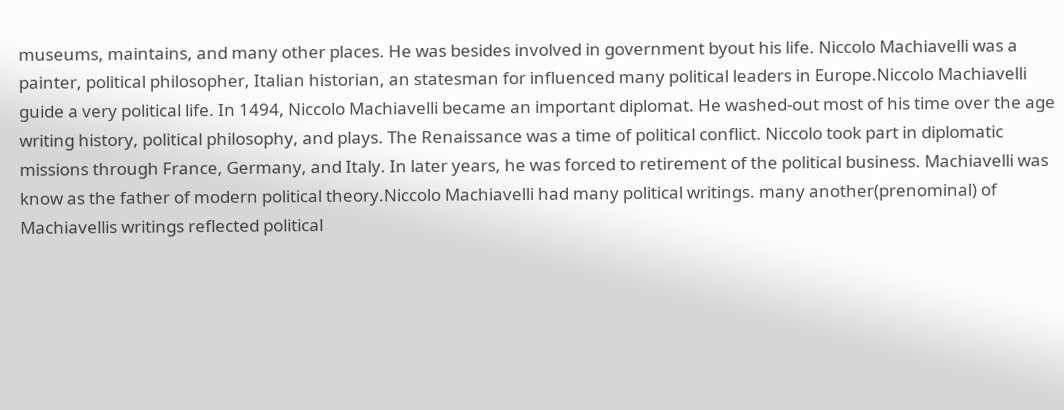museums, maintains, and many other places. He was besides involved in government byout his life. Niccolo Machiavelli was a painter, political philosopher, Italian historian, an statesman for influenced many political leaders in Europe.Niccolo Machiavelli guide a very political life. In 1494, Niccolo Machiavelli became an important diplomat. He washed-out most of his time over the age writing history, political philosophy, and plays. The Renaissance was a time of political conflict. Niccolo took part in diplomatic missions through France, Germany, and Italy. In later years, he was forced to retirement of the political business. Machiavelli was know as the father of modern political theory.Niccolo Machiavelli had many political writings. many another(prenominal) of Machiavellis writings reflected political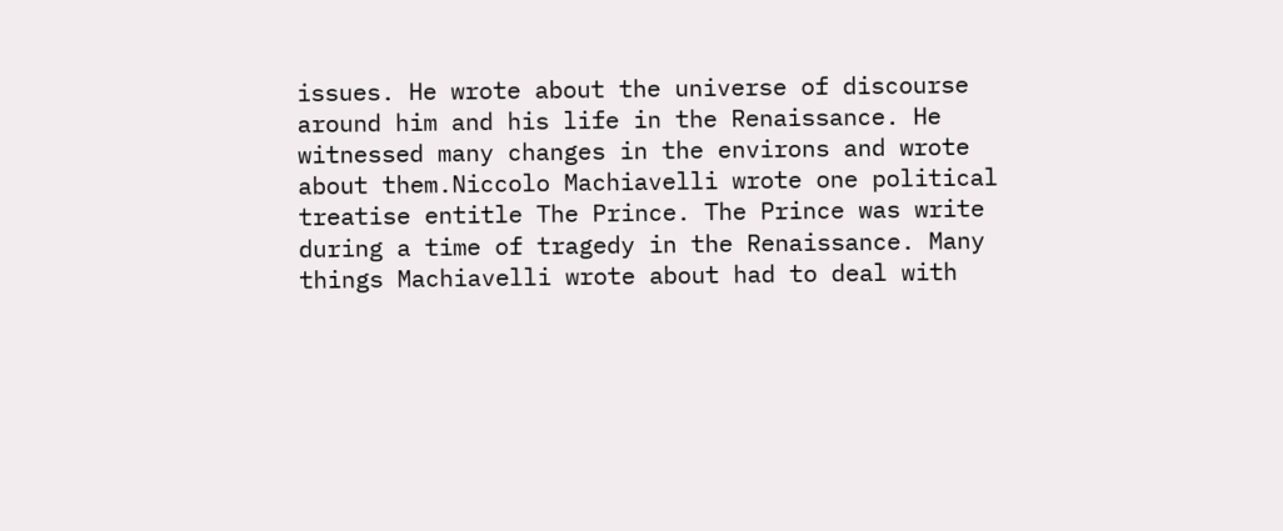issues. He wrote about the universe of discourse around him and his life in the Renaissance. He witnessed many changes in the environs and wrote about them.Niccolo Machiavelli wrote one political treatise entitle The Prince. The Prince was write during a time of tragedy in the Renaissance. Many things Machiavelli wrote about had to deal with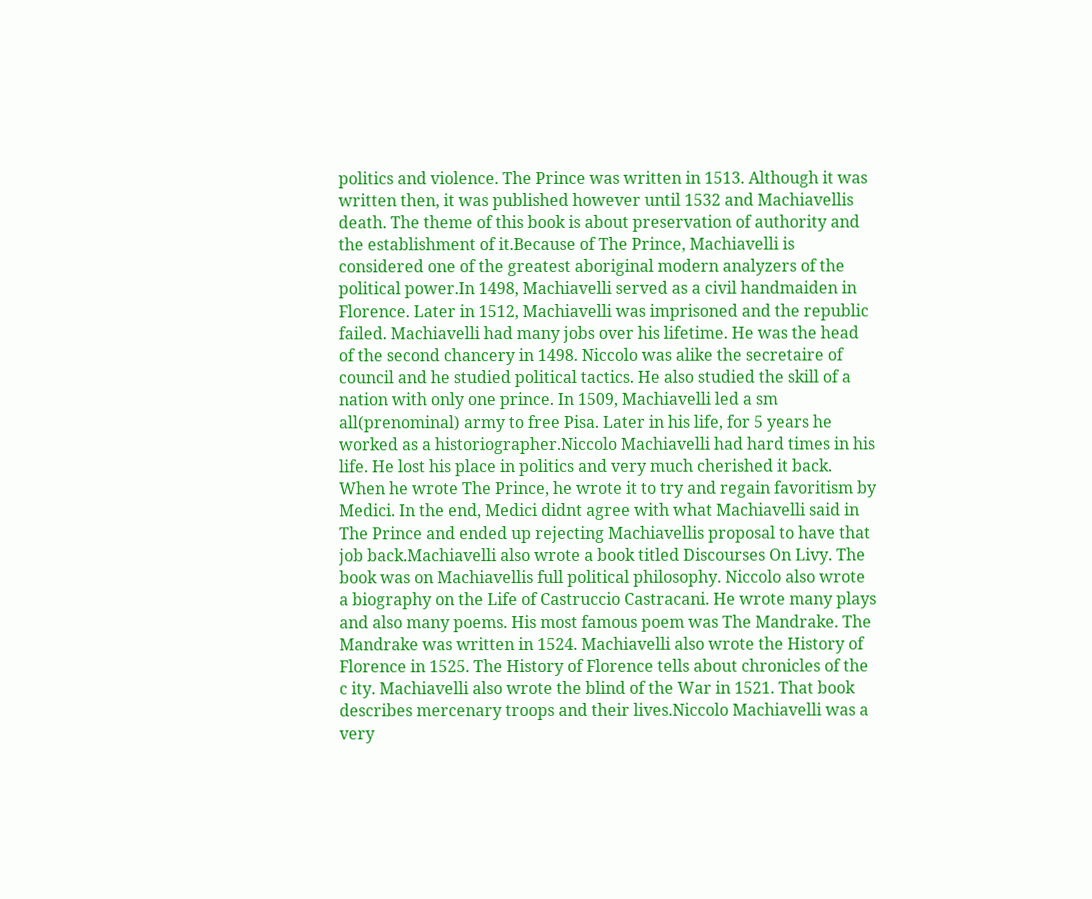politics and violence. The Prince was written in 1513. Although it was written then, it was published however until 1532 and Machiavellis death. The theme of this book is about preservation of authority and the establishment of it.Because of The Prince, Machiavelli is considered one of the greatest aboriginal modern analyzers of the political power.In 1498, Machiavelli served as a civil handmaiden in Florence. Later in 1512, Machiavelli was imprisoned and the republic failed. Machiavelli had many jobs over his lifetime. He was the head of the second chancery in 1498. Niccolo was alike the secretaire of council and he studied political tactics. He also studied the skill of a nation with only one prince. In 1509, Machiavelli led a sm all(prenominal) army to free Pisa. Later in his life, for 5 years he worked as a historiographer.Niccolo Machiavelli had hard times in his life. He lost his place in politics and very much cherished it back. When he wrote The Prince, he wrote it to try and regain favoritism by Medici. In the end, Medici didnt agree with what Machiavelli said in The Prince and ended up rejecting Machiavellis proposal to have that job back.Machiavelli also wrote a book titled Discourses On Livy. The book was on Machiavellis full political philosophy. Niccolo also wrote a biography on the Life of Castruccio Castracani. He wrote many plays and also many poems. His most famous poem was The Mandrake. The Mandrake was written in 1524. Machiavelli also wrote the History of Florence in 1525. The History of Florence tells about chronicles of the c ity. Machiavelli also wrote the blind of the War in 1521. That book describes mercenary troops and their lives.Niccolo Machiavelli was a very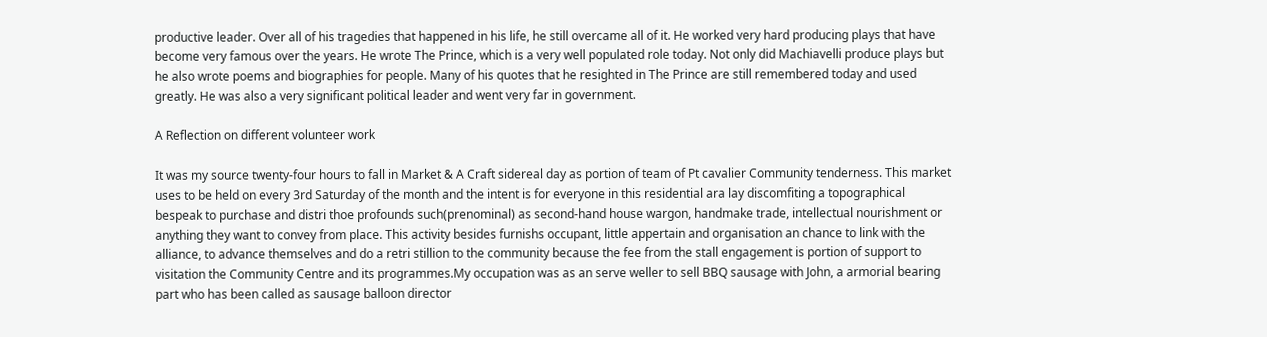productive leader. Over all of his tragedies that happened in his life, he still overcame all of it. He worked very hard producing plays that have become very famous over the years. He wrote The Prince, which is a very well populated role today. Not only did Machiavelli produce plays but he also wrote poems and biographies for people. Many of his quotes that he resighted in The Prince are still remembered today and used greatly. He was also a very significant political leader and went very far in government.

A Reflection on different volunteer work

It was my source twenty-four hours to fall in Market & A Craft sidereal day as portion of team of Pt cavalier Community tenderness. This market uses to be held on every 3rd Saturday of the month and the intent is for everyone in this residential ara lay discomfiting a topographical bespeak to purchase and distri thoe profounds such(prenominal) as second-hand house wargon, handmake trade, intellectual nourishment or anything they want to convey from place. This activity besides furnishs occupant, little appertain and organisation an chance to link with the alliance, to advance themselves and do a retri stillion to the community because the fee from the stall engagement is portion of support to visitation the Community Centre and its programmes.My occupation was as an serve weller to sell BBQ sausage with John, a armorial bearing part who has been called as sausage balloon director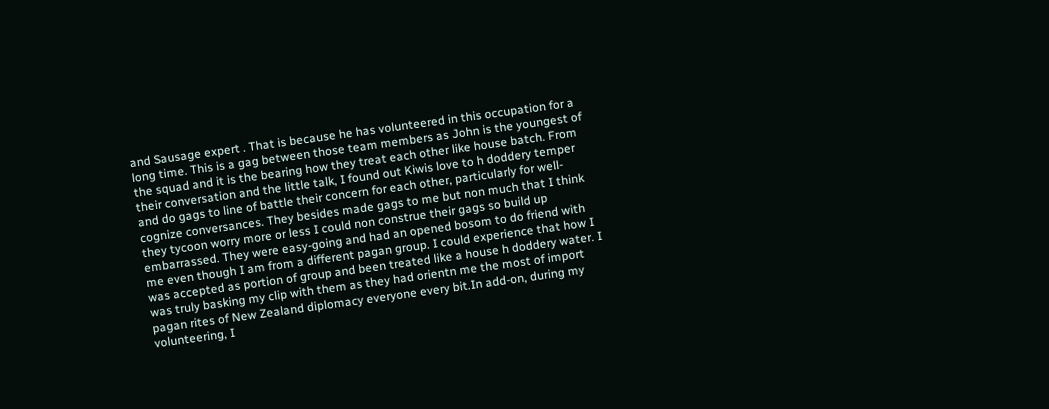and Sausage expert . That is because he has volunteered in this occupation for a long time. This is a gag between those team members as John is the youngest of the squad and it is the bearing how they treat each other like house batch. From their conversation and the little talk, I found out Kiwis love to h doddery temper and do gags to line of battle their concern for each other, particularly for well- cognize conversances. They besides made gags to me but non much that I think they tycoon worry more or less I could non construe their gags so build up embarrassed. They were easy-going and had an opened bosom to do friend with me even though I am from a different pagan group. I could experience that how I was accepted as portion of group and been treated like a house h doddery water. I was truly basking my clip with them as they had orientn me the most of import pagan rites of New Zealand diplomacy everyone every bit.In add-on, during my volunteering, I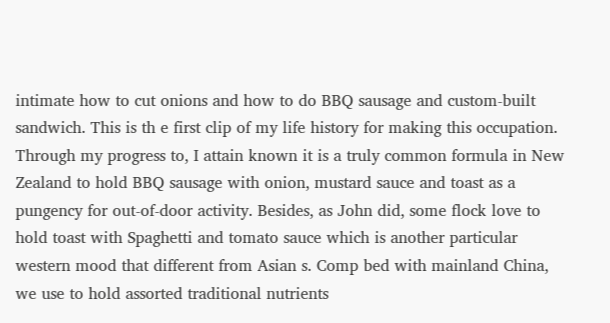intimate how to cut onions and how to do BBQ sausage and custom-built sandwich. This is th e first clip of my life history for making this occupation. Through my progress to, I attain known it is a truly common formula in New Zealand to hold BBQ sausage with onion, mustard sauce and toast as a pungency for out-of-door activity. Besides, as John did, some flock love to hold toast with Spaghetti and tomato sauce which is another particular western mood that different from Asian s. Comp bed with mainland China, we use to hold assorted traditional nutrients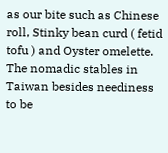as our bite such as Chinese roll, Stinky bean curd ( fetid tofu ) and Oyster omelette. The nomadic stables in Taiwan besides neediness to be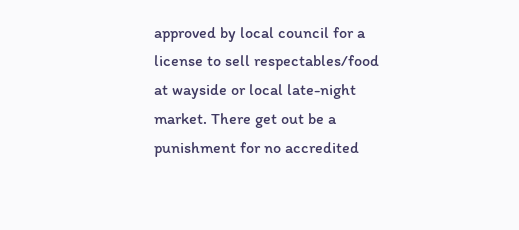approved by local council for a license to sell respectables/food at wayside or local late-night market. There get out be a punishment for no accredited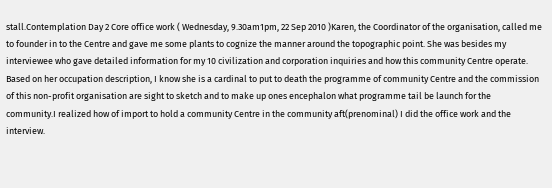stall.Contemplation Day 2 Core office work ( Wednesday, 9.30am1pm, 22 Sep 2010 )Karen, the Coordinator of the organisation, called me to founder in to the Centre and gave me some plants to cognize the manner around the topographic point. She was besides my interviewee who gave detailed information for my 10 civilization and corporation inquiries and how this community Centre operate. Based on her occupation description, I know she is a cardinal to put to death the programme of community Centre and the commission of this non-profit organisation are sight to sketch and to make up ones encephalon what programme tail be launch for the community.I realized how of import to hold a community Centre in the community aft(prenominal) I did the office work and the interview.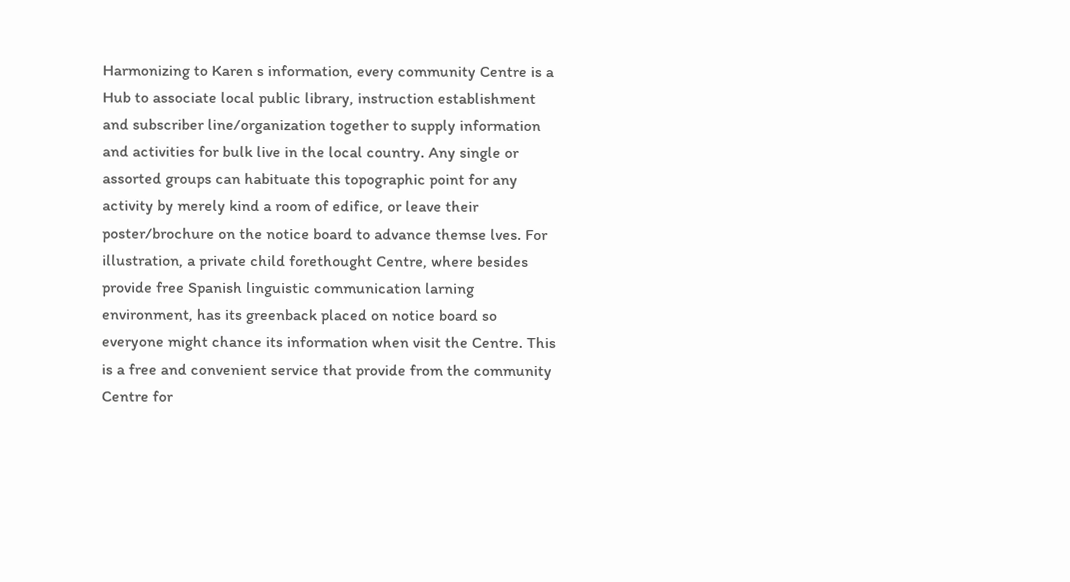Harmonizing to Karen s information, every community Centre is a Hub to associate local public library, instruction establishment and subscriber line/organization together to supply information and activities for bulk live in the local country. Any single or assorted groups can habituate this topographic point for any activity by merely kind a room of edifice, or leave their poster/brochure on the notice board to advance themse lves. For illustration, a private child forethought Centre, where besides provide free Spanish linguistic communication larning environment, has its greenback placed on notice board so everyone might chance its information when visit the Centre. This is a free and convenient service that provide from the community Centre for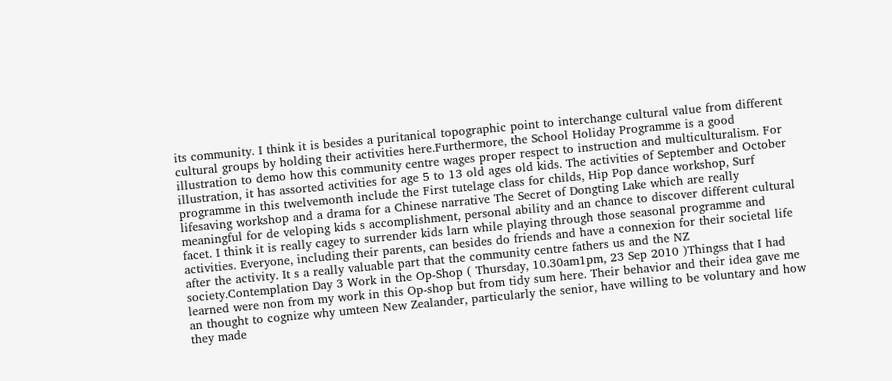its community. I think it is besides a puritanical topographic point to interchange cultural value from different cultural groups by holding their activities here.Furthermore, the School Holiday Programme is a good illustration to demo how this community centre wages proper respect to instruction and multiculturalism. For illustration, it has assorted activities for age 5 to 13 old ages old kids. The activities of September and October programme in this twelvemonth include the First tutelage class for childs, Hip Pop dance workshop, Surf lifesaving workshop and a drama for a Chinese narrative The Secret of Dongting Lake which are really meaningful for de veloping kids s accomplishment, personal ability and an chance to discover different cultural facet. I think it is really cagey to surrender kids larn while playing through those seasonal programme and activities. Everyone, including their parents, can besides do friends and have a connexion for their societal life after the activity. It s a really valuable part that the community centre fathers us and the NZ society.Contemplation Day 3 Work in the Op-Shop ( Thursday, 10.30am1pm, 23 Sep 2010 )Thingss that I had learned were non from my work in this Op-shop but from tidy sum here. Their behavior and their idea gave me an thought to cognize why umteen New Zealander, particularly the senior, have willing to be voluntary and how they made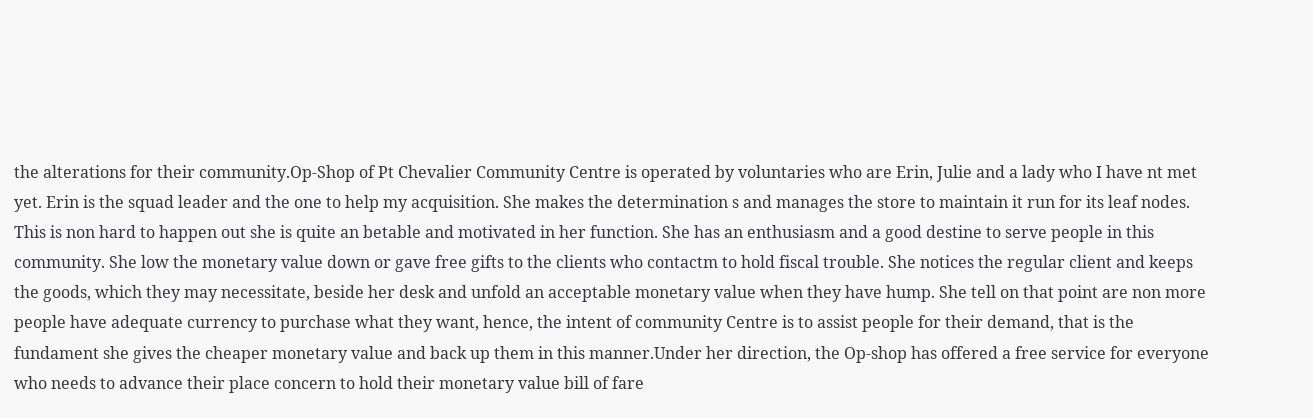the alterations for their community.Op-Shop of Pt Chevalier Community Centre is operated by voluntaries who are Erin, Julie and a lady who I have nt met yet. Erin is the squad leader and the one to help my acquisition. She makes the determination s and manages the store to maintain it run for its leaf nodes. This is non hard to happen out she is quite an betable and motivated in her function. She has an enthusiasm and a good destine to serve people in this community. She low the monetary value down or gave free gifts to the clients who contactm to hold fiscal trouble. She notices the regular client and keeps the goods, which they may necessitate, beside her desk and unfold an acceptable monetary value when they have hump. She tell on that point are non more people have adequate currency to purchase what they want, hence, the intent of community Centre is to assist people for their demand, that is the fundament she gives the cheaper monetary value and back up them in this manner.Under her direction, the Op-shop has offered a free service for everyone who needs to advance their place concern to hold their monetary value bill of fare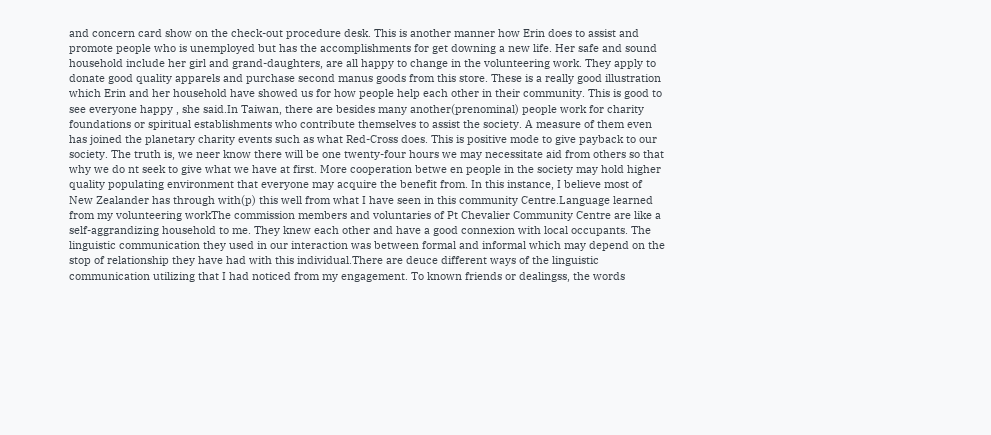and concern card show on the check-out procedure desk. This is another manner how Erin does to assist and promote people who is unemployed but has the accomplishments for get downing a new life. Her safe and sound household include her girl and grand-daughters, are all happy to change in the volunteering work. They apply to donate good quality apparels and purchase second manus goods from this store. These is a really good illustration which Erin and her household have showed us for how people help each other in their community. This is good to see everyone happy , she said.In Taiwan, there are besides many another(prenominal) people work for charity foundations or spiritual establishments who contribute themselves to assist the society. A measure of them even has joined the planetary charity events such as what Red-Cross does. This is positive mode to give payback to our society. The truth is, we neer know there will be one twenty-four hours we may necessitate aid from others so that why we do nt seek to give what we have at first. More cooperation betwe en people in the society may hold higher quality populating environment that everyone may acquire the benefit from. In this instance, I believe most of New Zealander has through with(p) this well from what I have seen in this community Centre.Language learned from my volunteering workThe commission members and voluntaries of Pt Chevalier Community Centre are like a self-aggrandizing household to me. They knew each other and have a good connexion with local occupants. The linguistic communication they used in our interaction was between formal and informal which may depend on the stop of relationship they have had with this individual.There are deuce different ways of the linguistic communication utilizing that I had noticed from my engagement. To known friends or dealingss, the words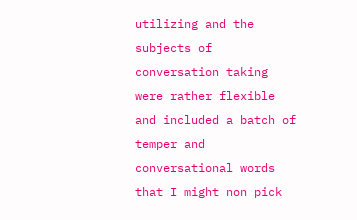utilizing and the subjects of conversation taking were rather flexible and included a batch of temper and conversational words that I might non pick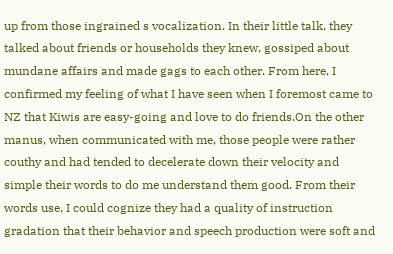up from those ingrained s vocalization. In their little talk, they talked about friends or households they knew, gossiped about mundane affairs and made gags to each other. From here, I confirmed my feeling of what I have seen when I foremost came to NZ that Kiwis are easy-going and love to do friends.On the other manus, when communicated with me, those people were rather couthy and had tended to decelerate down their velocity and simple their words to do me understand them good. From their words use, I could cognize they had a quality of instruction gradation that their behavior and speech production were soft and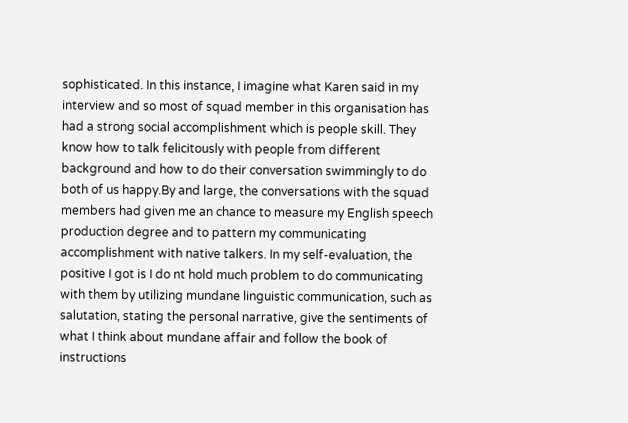sophisticated. In this instance, I imagine what Karen said in my interview and so most of squad member in this organisation has had a strong social accomplishment which is people skill. They know how to talk felicitously with people from different background and how to do their conversation swimmingly to do both of us happy.By and large, the conversations with the squad members had given me an chance to measure my English speech production degree and to pattern my communicating accomplishment with native talkers. In my self-evaluation, the positive I got is I do nt hold much problem to do communicating with them by utilizing mundane linguistic communication, such as salutation, stating the personal narrative, give the sentiments of what I think about mundane affair and follow the book of instructions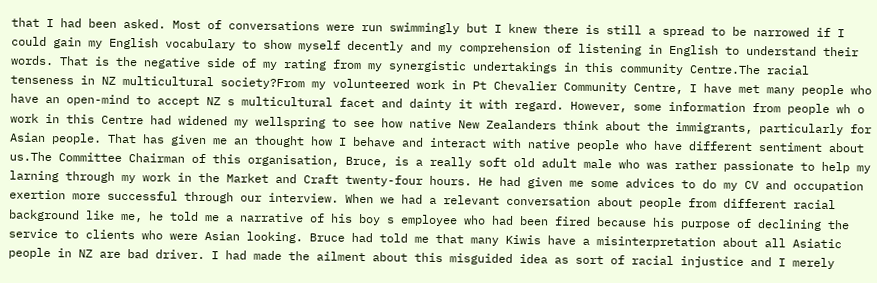that I had been asked. Most of conversations were run swimmingly but I knew there is still a spread to be narrowed if I could gain my English vocabulary to show myself decently and my comprehension of listening in English to understand their words. That is the negative side of my rating from my synergistic undertakings in this community Centre.The racial tenseness in NZ multicultural society?From my volunteered work in Pt Chevalier Community Centre, I have met many people who have an open-mind to accept NZ s multicultural facet and dainty it with regard. However, some information from people wh o work in this Centre had widened my wellspring to see how native New Zealanders think about the immigrants, particularly for Asian people. That has given me an thought how I behave and interact with native people who have different sentiment about us.The Committee Chairman of this organisation, Bruce, is a really soft old adult male who was rather passionate to help my larning through my work in the Market and Craft twenty-four hours. He had given me some advices to do my CV and occupation exertion more successful through our interview. When we had a relevant conversation about people from different racial background like me, he told me a narrative of his boy s employee who had been fired because his purpose of declining the service to clients who were Asian looking. Bruce had told me that many Kiwis have a misinterpretation about all Asiatic people in NZ are bad driver. I had made the ailment about this misguided idea as sort of racial injustice and I merely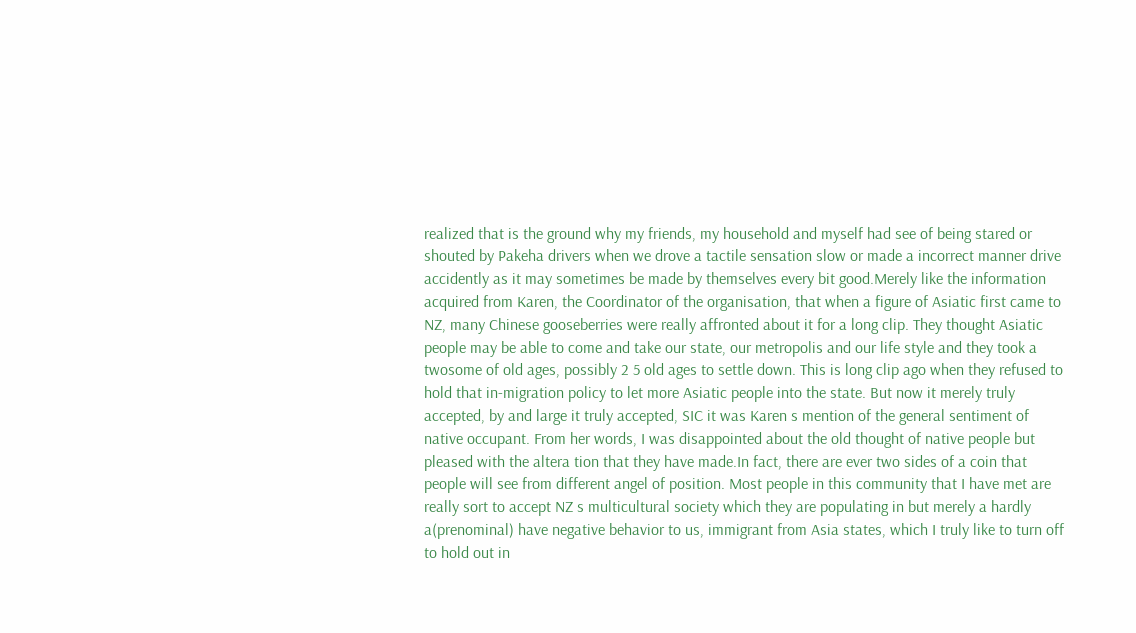realized that is the ground why my friends, my household and myself had see of being stared or shouted by Pakeha drivers when we drove a tactile sensation slow or made a incorrect manner drive accidently as it may sometimes be made by themselves every bit good.Merely like the information acquired from Karen, the Coordinator of the organisation, that when a figure of Asiatic first came to NZ, many Chinese gooseberries were really affronted about it for a long clip. They thought Asiatic people may be able to come and take our state, our metropolis and our life style and they took a twosome of old ages, possibly 2 5 old ages to settle down. This is long clip ago when they refused to hold that in-migration policy to let more Asiatic people into the state. But now it merely truly accepted, by and large it truly accepted, SIC it was Karen s mention of the general sentiment of native occupant. From her words, I was disappointed about the old thought of native people but pleased with the altera tion that they have made.In fact, there are ever two sides of a coin that people will see from different angel of position. Most people in this community that I have met are really sort to accept NZ s multicultural society which they are populating in but merely a hardly a(prenominal) have negative behavior to us, immigrant from Asia states, which I truly like to turn off to hold out in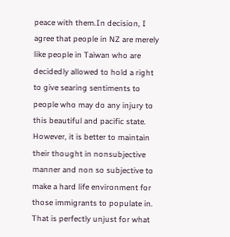peace with them.In decision, I agree that people in NZ are merely like people in Taiwan who are decidedly allowed to hold a right to give searing sentiments to people who may do any injury to this beautiful and pacific state. However, it is better to maintain their thought in nonsubjective manner and non so subjective to make a hard life environment for those immigrants to populate in. That is perfectly unjust for what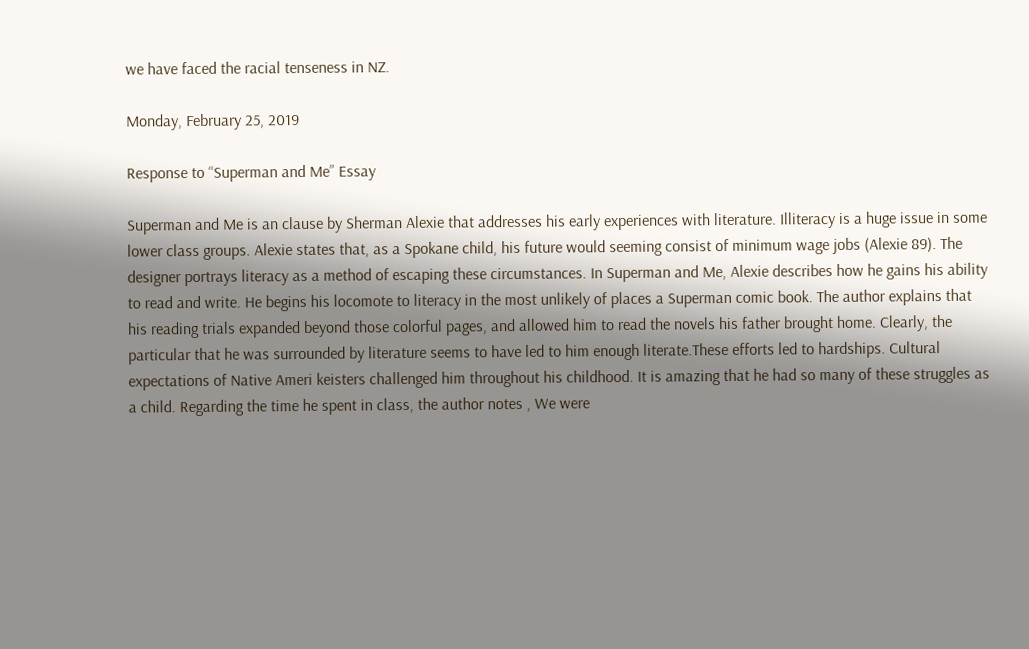we have faced the racial tenseness in NZ.

Monday, February 25, 2019

Response to “Superman and Me” Essay

Superman and Me is an clause by Sherman Alexie that addresses his early experiences with literature. Illiteracy is a huge issue in some lower class groups. Alexie states that, as a Spokane child, his future would seeming consist of minimum wage jobs (Alexie 89). The designer portrays literacy as a method of escaping these circumstances. In Superman and Me, Alexie describes how he gains his ability to read and write. He begins his locomote to literacy in the most unlikely of places a Superman comic book. The author explains that his reading trials expanded beyond those colorful pages, and allowed him to read the novels his father brought home. Clearly, the particular that he was surrounded by literature seems to have led to him enough literate.These efforts led to hardships. Cultural expectations of Native Ameri keisters challenged him throughout his childhood. It is amazing that he had so many of these struggles as a child. Regarding the time he spent in class, the author notes , We were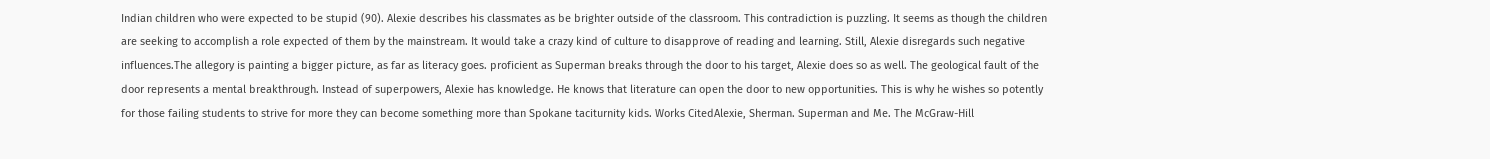Indian children who were expected to be stupid (90). Alexie describes his classmates as be brighter outside of the classroom. This contradiction is puzzling. It seems as though the children are seeking to accomplish a role expected of them by the mainstream. It would take a crazy kind of culture to disapprove of reading and learning. Still, Alexie disregards such negative influences.The allegory is painting a bigger picture, as far as literacy goes. proficient as Superman breaks through the door to his target, Alexie does so as well. The geological fault of the door represents a mental breakthrough. Instead of superpowers, Alexie has knowledge. He knows that literature can open the door to new opportunities. This is why he wishes so potently for those failing students to strive for more they can become something more than Spokane taciturnity kids. Works CitedAlexie, Sherman. Superman and Me. The McGraw-Hill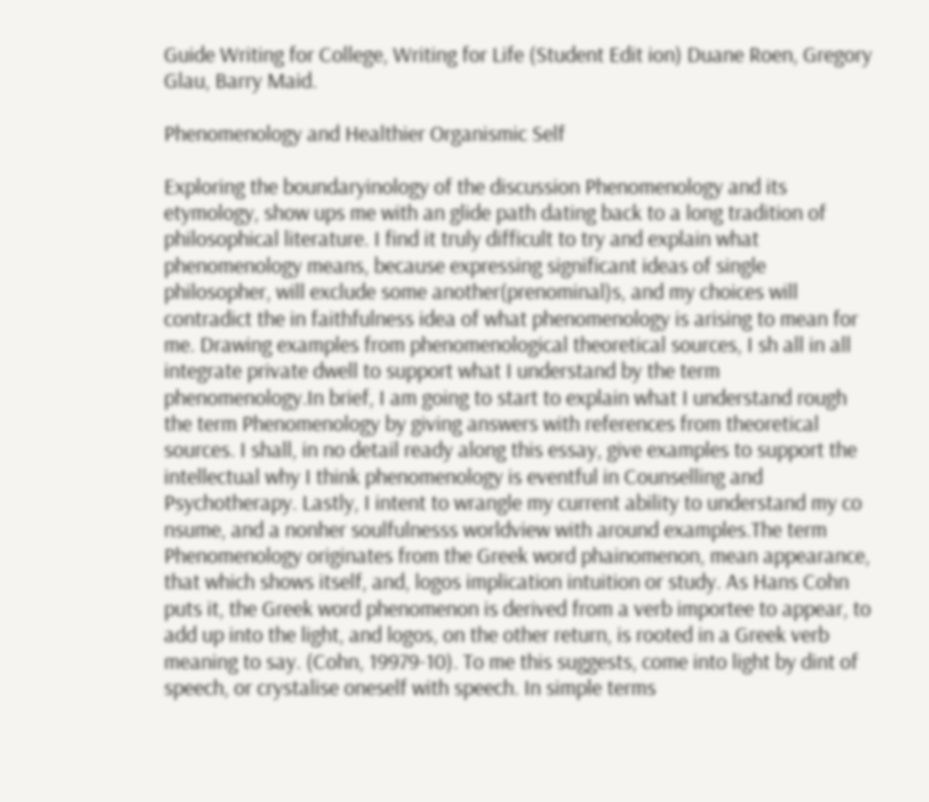Guide Writing for College, Writing for Life (Student Edit ion) Duane Roen, Gregory Glau, Barry Maid.

Phenomenology and Healthier Organismic Self

Exploring the boundaryinology of the discussion Phenomenology and its etymology, show ups me with an glide path dating back to a long tradition of philosophical literature. I find it truly difficult to try and explain what phenomenology means, because expressing significant ideas of single philosopher, will exclude some another(prenominal)s, and my choices will contradict the in faithfulness idea of what phenomenology is arising to mean for me. Drawing examples from phenomenological theoretical sources, I sh all in all integrate private dwell to support what I understand by the term phenomenology.In brief, I am going to start to explain what I understand rough the term Phenomenology by giving answers with references from theoretical sources. I shall, in no detail ready along this essay, give examples to support the intellectual why I think phenomenology is eventful in Counselling and Psychotherapy. Lastly, I intent to wrangle my current ability to understand my co nsume, and a nonher soulfulnesss worldview with around examples.The term Phenomenology originates from the Greek word phainomenon, mean appearance, that which shows itself, and, logos implication intuition or study. As Hans Cohn puts it, the Greek word phenomenon is derived from a verb importee to appear, to add up into the light, and logos, on the other return, is rooted in a Greek verb meaning to say. (Cohn, 19979-10). To me this suggests, come into light by dint of speech, or crystalise oneself with speech. In simple terms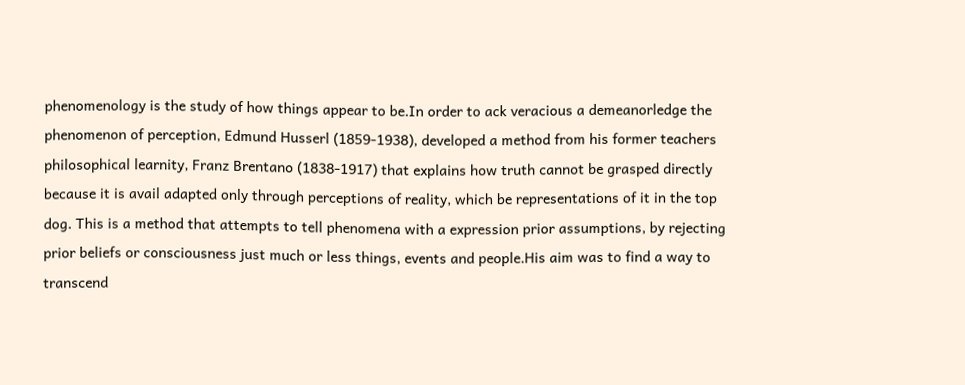phenomenology is the study of how things appear to be.In order to ack veracious a demeanorledge the phenomenon of perception, Edmund Husserl (1859-1938), developed a method from his former teachers philosophical learnity, Franz Brentano (1838-1917) that explains how truth cannot be grasped directly because it is avail adapted only through perceptions of reality, which be representations of it in the top dog. This is a method that attempts to tell phenomena with a expression prior assumptions, by rejecting prior beliefs or consciousness just much or less things, events and people.His aim was to find a way to transcend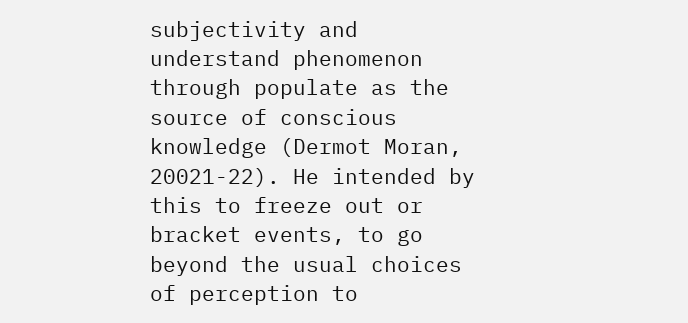subjectivity and understand phenomenon through populate as the source of conscious knowledge (Dermot Moran, 20021-22). He intended by this to freeze out or bracket events, to go beyond the usual choices of perception to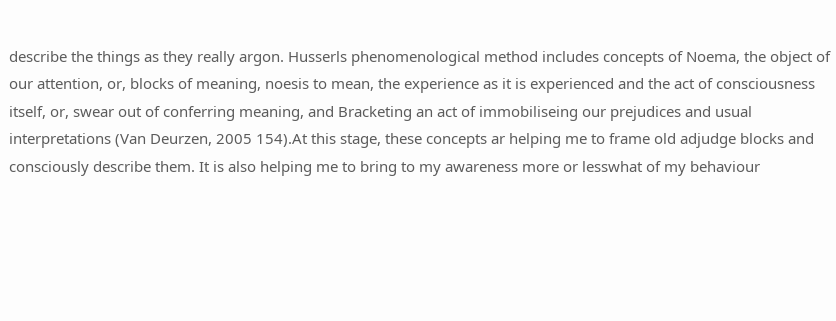describe the things as they really argon. Husserls phenomenological method includes concepts of Noema, the object of our attention, or, blocks of meaning, noesis to mean, the experience as it is experienced and the act of consciousness itself, or, swear out of conferring meaning, and Bracketing an act of immobiliseing our prejudices and usual interpretations (Van Deurzen, 2005 154).At this stage, these concepts ar helping me to frame old adjudge blocks and consciously describe them. It is also helping me to bring to my awareness more or lesswhat of my behaviour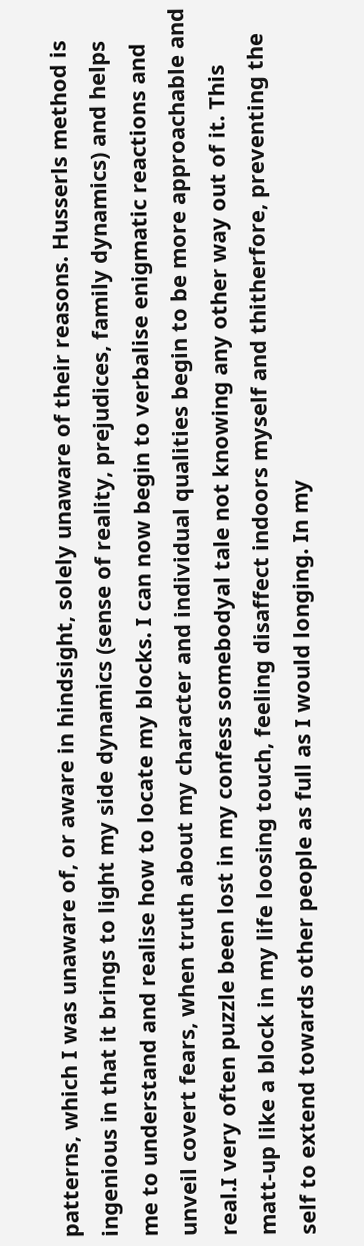patterns, which I was unaware of, or aware in hindsight, solely unaware of their reasons. Husserls method is ingenious in that it brings to light my side dynamics (sense of reality, prejudices, family dynamics) and helps me to understand and realise how to locate my blocks. I can now begin to verbalise enigmatic reactions and unveil covert fears, when truth about my character and individual qualities begin to be more approachable and real.I very often puzzle been lost in my confess somebodyal tale not knowing any other way out of it. This matt-up like a block in my life loosing touch, feeling disaffect indoors myself and thitherfore, preventing the self to extend towards other people as full as I would longing. In my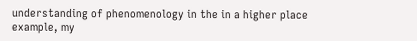understanding of phenomenology in the in a higher place example, my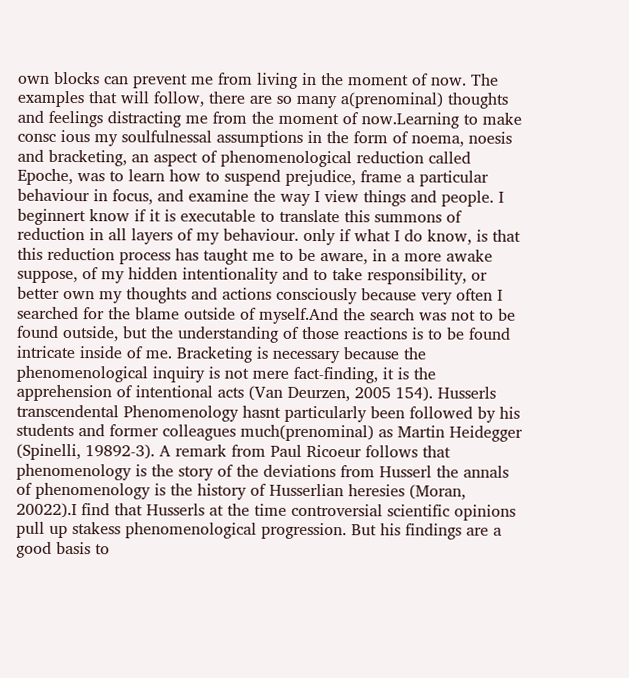own blocks can prevent me from living in the moment of now. The examples that will follow, there are so many a(prenominal) thoughts and feelings distracting me from the moment of now.Learning to make consc ious my soulfulnessal assumptions in the form of noema, noesis and bracketing, an aspect of phenomenological reduction called Epoche, was to learn how to suspend prejudice, frame a particular behaviour in focus, and examine the way I view things and people. I beginnert know if it is executable to translate this summons of reduction in all layers of my behaviour. only if what I do know, is that this reduction process has taught me to be aware, in a more awake suppose, of my hidden intentionality and to take responsibility, or better own my thoughts and actions consciously because very often I searched for the blame outside of myself.And the search was not to be found outside, but the understanding of those reactions is to be found intricate inside of me. Bracketing is necessary because the phenomenological inquiry is not mere fact-finding, it is the apprehension of intentional acts (Van Deurzen, 2005 154). Husserls transcendental Phenomenology hasnt particularly been followed by his students and former colleagues much(prenominal) as Martin Heidegger (Spinelli, 19892-3). A remark from Paul Ricoeur follows that phenomenology is the story of the deviations from Husserl the annals of phenomenology is the history of Husserlian heresies (Moran, 20022).I find that Husserls at the time controversial scientific opinions pull up stakess phenomenological progression. But his findings are a good basis to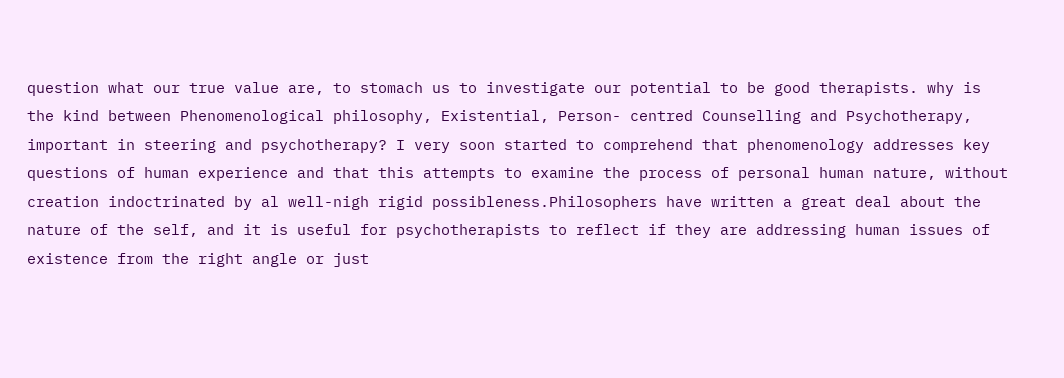question what our true value are, to stomach us to investigate our potential to be good therapists. why is the kind between Phenomenological philosophy, Existential, Person- centred Counselling and Psychotherapy, important in steering and psychotherapy? I very soon started to comprehend that phenomenology addresses key questions of human experience and that this attempts to examine the process of personal human nature, without creation indoctrinated by al well-nigh rigid possibleness.Philosophers have written a great deal about the nature of the self, and it is useful for psychotherapists to reflect if they are addressing human issues of existence from the right angle or just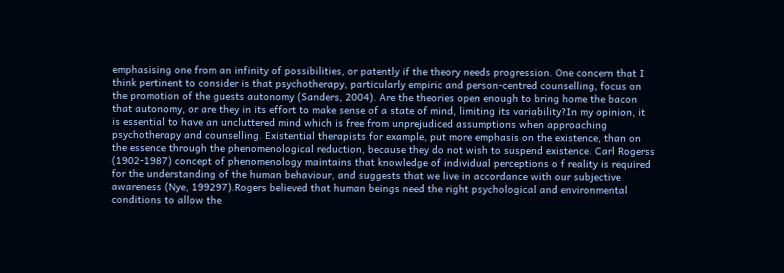emphasising one from an infinity of possibilities, or patently if the theory needs progression. One concern that I think pertinent to consider is that psychotherapy, particularly empiric and person-centred counselling, focus on the promotion of the guests autonomy (Sanders, 2004). Are the theories open enough to bring home the bacon that autonomy, or are they in its effort to make sense of a state of mind, limiting its variability?In my opinion, it is essential to have an uncluttered mind which is free from unprejudiced assumptions when approaching psychotherapy and counselling. Existential therapists for example, put more emphasis on the existence, than on the essence through the phenomenological reduction, because they do not wish to suspend existence. Carl Rogerss (1902-1987) concept of phenomenology maintains that knowledge of individual perceptions o f reality is required for the understanding of the human behaviour, and suggests that we live in accordance with our subjective awareness (Nye, 199297).Rogers believed that human beings need the right psychological and environmental conditions to allow the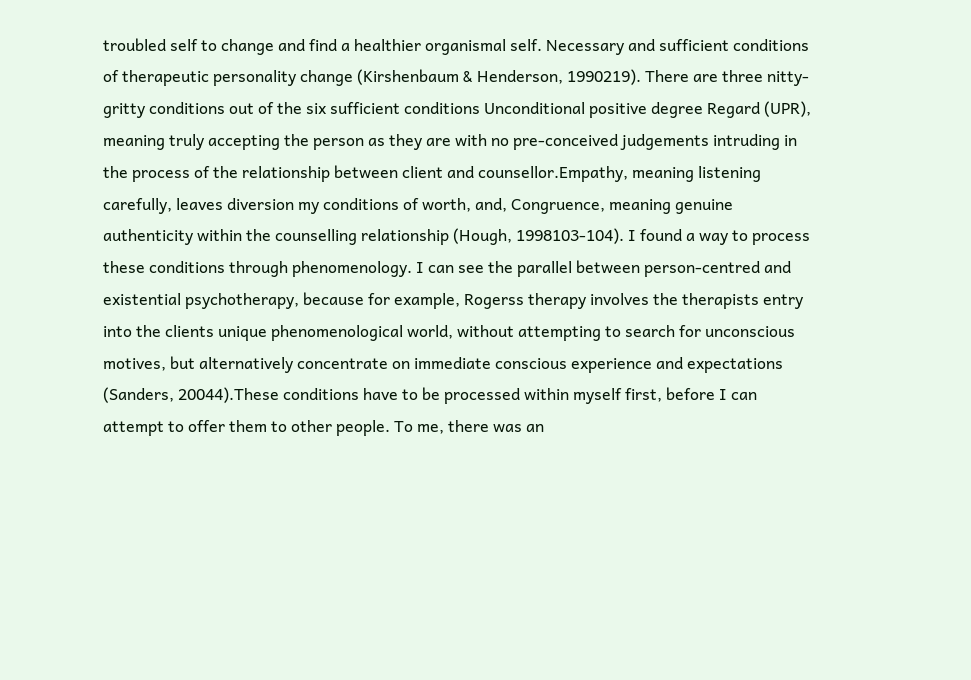troubled self to change and find a healthier organismal self. Necessary and sufficient conditions of therapeutic personality change (Kirshenbaum & Henderson, 1990219). There are three nitty-gritty conditions out of the six sufficient conditions Unconditional positive degree Regard (UPR), meaning truly accepting the person as they are with no pre-conceived judgements intruding in the process of the relationship between client and counsellor.Empathy, meaning listening carefully, leaves diversion my conditions of worth, and, Congruence, meaning genuine authenticity within the counselling relationship (Hough, 1998103-104). I found a way to process these conditions through phenomenology. I can see the parallel between person-centred and existential psychotherapy, because for example, Rogerss therapy involves the therapists entry into the clients unique phenomenological world, without attempting to search for unconscious motives, but alternatively concentrate on immediate conscious experience and expectations (Sanders, 20044).These conditions have to be processed within myself first, before I can attempt to offer them to other people. To me, there was an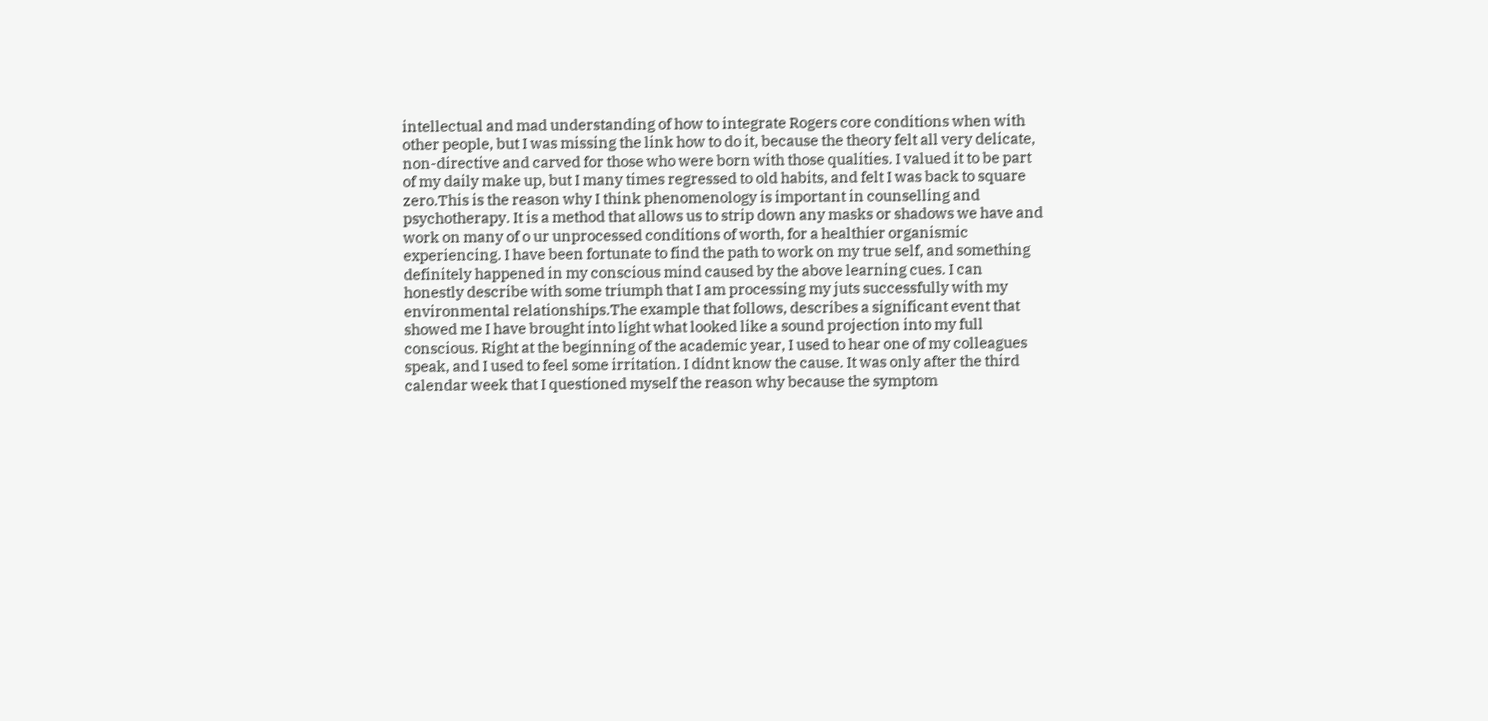intellectual and mad understanding of how to integrate Rogers core conditions when with other people, but I was missing the link how to do it, because the theory felt all very delicate, non-directive and carved for those who were born with those qualities. I valued it to be part of my daily make up, but I many times regressed to old habits, and felt I was back to square zero.This is the reason why I think phenomenology is important in counselling and psychotherapy. It is a method that allows us to strip down any masks or shadows we have and work on many of o ur unprocessed conditions of worth, for a healthier organismic experiencing. I have been fortunate to find the path to work on my true self, and something definitely happened in my conscious mind caused by the above learning cues. I can honestly describe with some triumph that I am processing my juts successfully with my environmental relationships.The example that follows, describes a significant event that showed me I have brought into light what looked like a sound projection into my full conscious. Right at the beginning of the academic year, I used to hear one of my colleagues speak, and I used to feel some irritation. I didnt know the cause. It was only after the third calendar week that I questioned myself the reason why because the symptom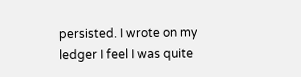persisted. I wrote on my ledger I feel I was quite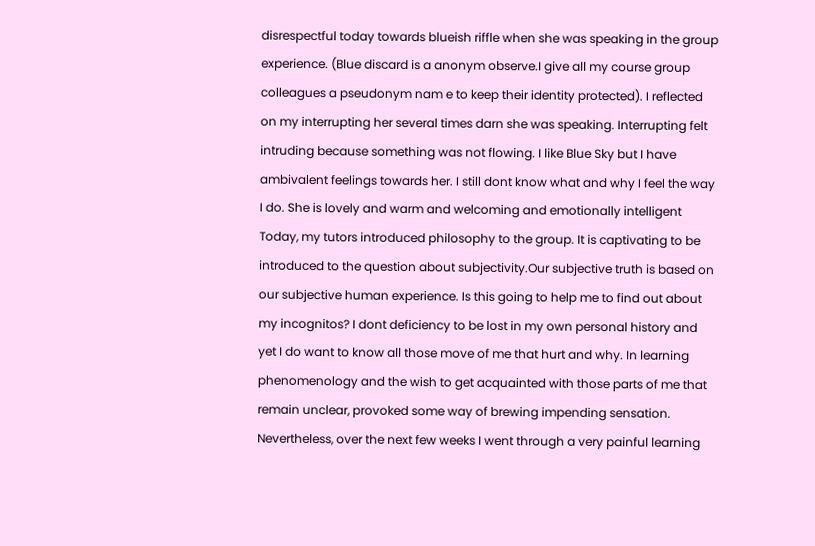disrespectful today towards blueish riffle when she was speaking in the group experience. (Blue discard is a anonym observe.I give all my course group colleagues a pseudonym nam e to keep their identity protected). I reflected on my interrupting her several times darn she was speaking. Interrupting felt intruding because something was not flowing. I like Blue Sky but I have ambivalent feelings towards her. I still dont know what and why I feel the way I do. She is lovely and warm and welcoming and emotionally intelligent Today, my tutors introduced philosophy to the group. It is captivating to be introduced to the question about subjectivity.Our subjective truth is based on our subjective human experience. Is this going to help me to find out about my incognitos? I dont deficiency to be lost in my own personal history and yet I do want to know all those move of me that hurt and why. In learning phenomenology and the wish to get acquainted with those parts of me that remain unclear, provoked some way of brewing impending sensation. Nevertheless, over the next few weeks I went through a very painful learning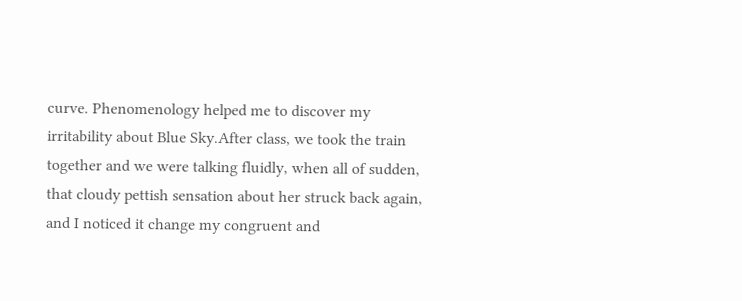curve. Phenomenology helped me to discover my irritability about Blue Sky.After class, we took the train together and we were talking fluidly, when all of sudden, that cloudy pettish sensation about her struck back again, and I noticed it change my congruent and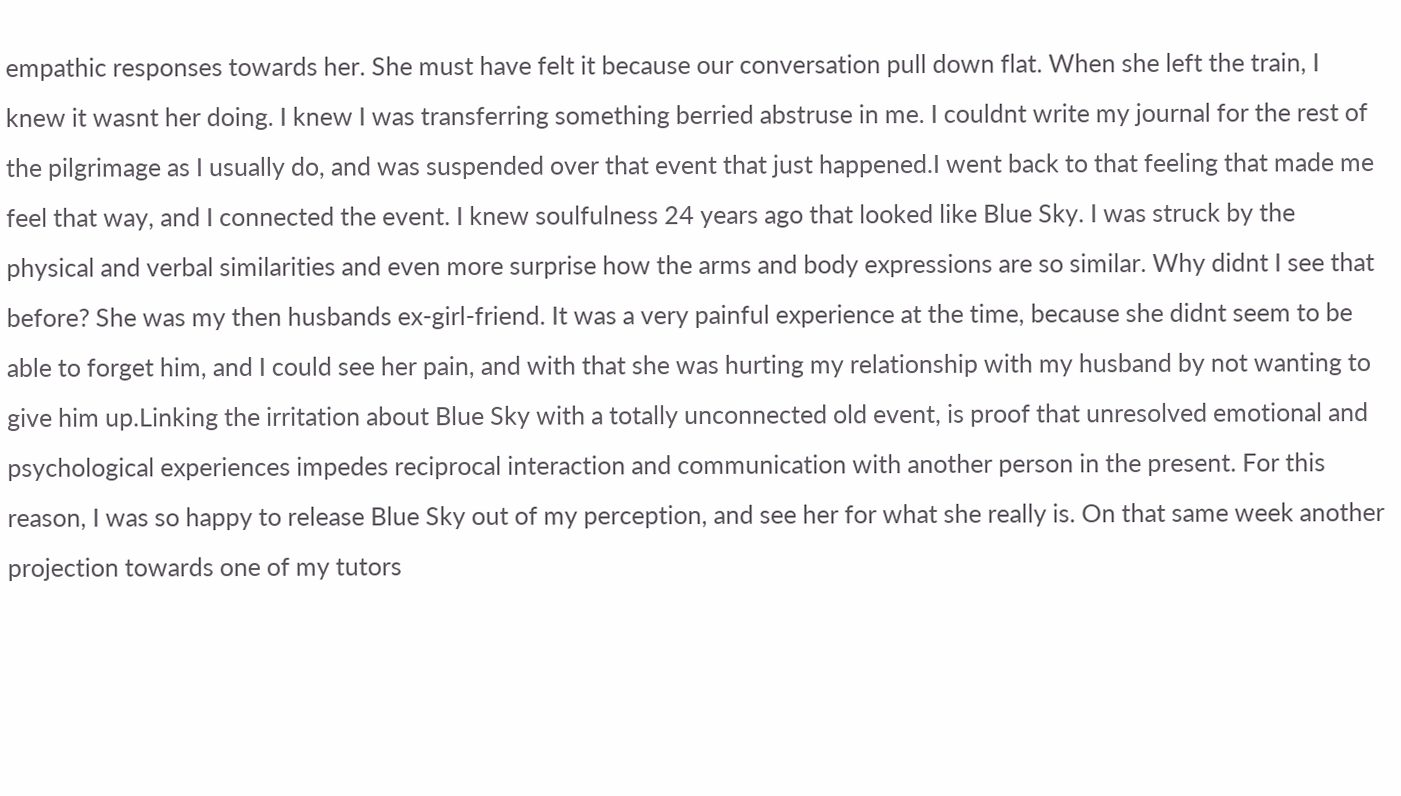empathic responses towards her. She must have felt it because our conversation pull down flat. When she left the train, I knew it wasnt her doing. I knew I was transferring something berried abstruse in me. I couldnt write my journal for the rest of the pilgrimage as I usually do, and was suspended over that event that just happened.I went back to that feeling that made me feel that way, and I connected the event. I knew soulfulness 24 years ago that looked like Blue Sky. I was struck by the physical and verbal similarities and even more surprise how the arms and body expressions are so similar. Why didnt I see that before? She was my then husbands ex-girl-friend. It was a very painful experience at the time, because she didnt seem to be able to forget him, and I could see her pain, and with that she was hurting my relationship with my husband by not wanting to give him up.Linking the irritation about Blue Sky with a totally unconnected old event, is proof that unresolved emotional and psychological experiences impedes reciprocal interaction and communication with another person in the present. For this reason, I was so happy to release Blue Sky out of my perception, and see her for what she really is. On that same week another projection towards one of my tutors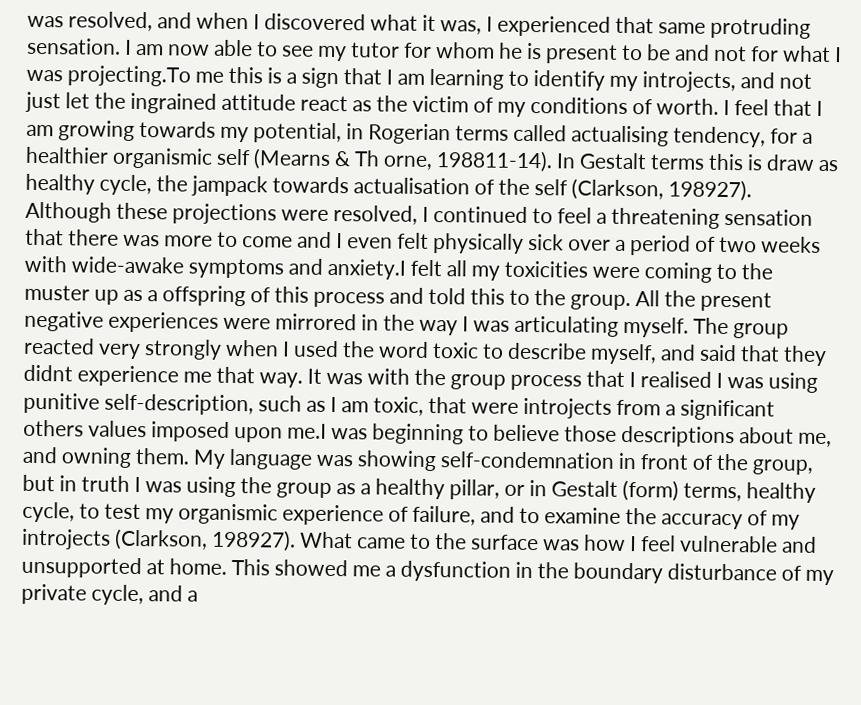was resolved, and when I discovered what it was, I experienced that same protruding sensation. I am now able to see my tutor for whom he is present to be and not for what I was projecting.To me this is a sign that I am learning to identify my introjects, and not just let the ingrained attitude react as the victim of my conditions of worth. I feel that I am growing towards my potential, in Rogerian terms called actualising tendency, for a healthier organismic self (Mearns & Th orne, 198811-14). In Gestalt terms this is draw as healthy cycle, the jampack towards actualisation of the self (Clarkson, 198927). Although these projections were resolved, I continued to feel a threatening sensation that there was more to come and I even felt physically sick over a period of two weeks with wide-awake symptoms and anxiety.I felt all my toxicities were coming to the muster up as a offspring of this process and told this to the group. All the present negative experiences were mirrored in the way I was articulating myself. The group reacted very strongly when I used the word toxic to describe myself, and said that they didnt experience me that way. It was with the group process that I realised I was using punitive self-description, such as I am toxic, that were introjects from a significant others values imposed upon me.I was beginning to believe those descriptions about me, and owning them. My language was showing self-condemnation in front of the group, but in truth I was using the group as a healthy pillar, or in Gestalt (form) terms, healthy cycle, to test my organismic experience of failure, and to examine the accuracy of my introjects (Clarkson, 198927). What came to the surface was how I feel vulnerable and unsupported at home. This showed me a dysfunction in the boundary disturbance of my private cycle, and a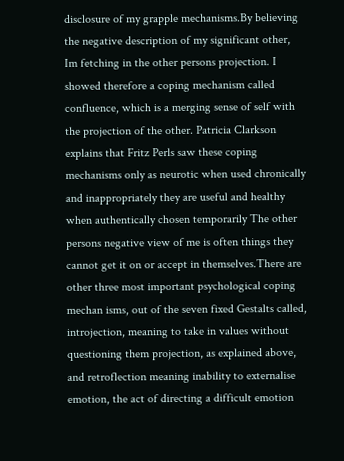disclosure of my grapple mechanisms.By believing the negative description of my significant other, Im fetching in the other persons projection. I showed therefore a coping mechanism called confluence, which is a merging sense of self with the projection of the other. Patricia Clarkson explains that Fritz Perls saw these coping mechanisms only as neurotic when used chronically and inappropriately they are useful and healthy when authentically chosen temporarily The other persons negative view of me is often things they cannot get it on or accept in themselves.There are other three most important psychological coping mechan isms, out of the seven fixed Gestalts called, introjection, meaning to take in values without questioning them projection, as explained above, and retroflection meaning inability to externalise emotion, the act of directing a difficult emotion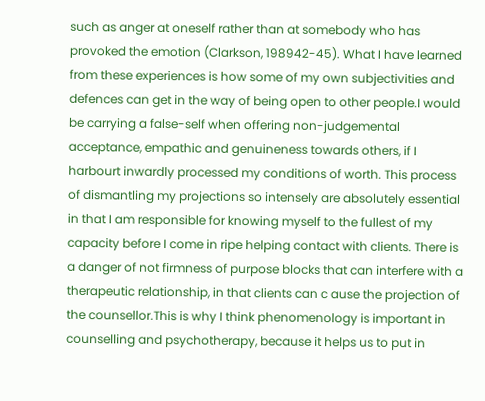such as anger at oneself rather than at somebody who has provoked the emotion (Clarkson, 198942-45). What I have learned from these experiences is how some of my own subjectivities and defences can get in the way of being open to other people.I would be carrying a false-self when offering non-judgemental acceptance, empathic and genuineness towards others, if I harbourt inwardly processed my conditions of worth. This process of dismantling my projections so intensely are absolutely essential in that I am responsible for knowing myself to the fullest of my capacity before I come in ripe helping contact with clients. There is a danger of not firmness of purpose blocks that can interfere with a therapeutic relationship, in that clients can c ause the projection of the counsellor.This is why I think phenomenology is important in counselling and psychotherapy, because it helps us to put in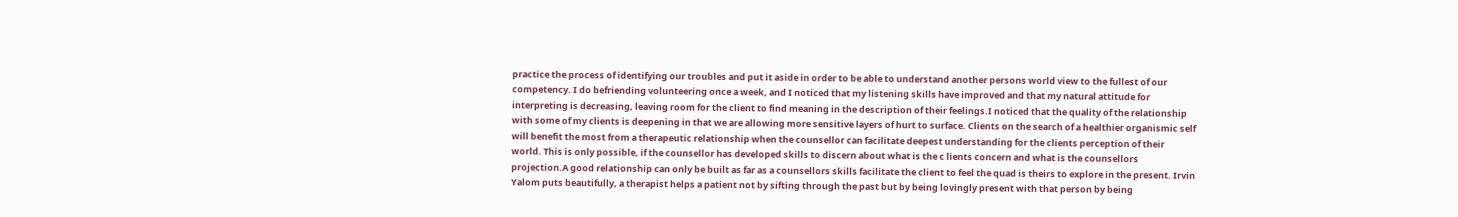practice the process of identifying our troubles and put it aside in order to be able to understand another persons world view to the fullest of our competency. I do befriending volunteering once a week, and I noticed that my listening skills have improved and that my natural attitude for interpreting is decreasing, leaving room for the client to find meaning in the description of their feelings.I noticed that the quality of the relationship with some of my clients is deepening in that we are allowing more sensitive layers of hurt to surface. Clients on the search of a healthier organismic self will benefit the most from a therapeutic relationship when the counsellor can facilitate deepest understanding for the clients perception of their world. This is only possible, if the counsellor has developed skills to discern about what is the c lients concern and what is the counsellors projection.A good relationship can only be built as far as a counsellors skills facilitate the client to feel the quad is theirs to explore in the present. Irvin Yalom puts beautifully, a therapist helps a patient not by sifting through the past but by being lovingly present with that person by being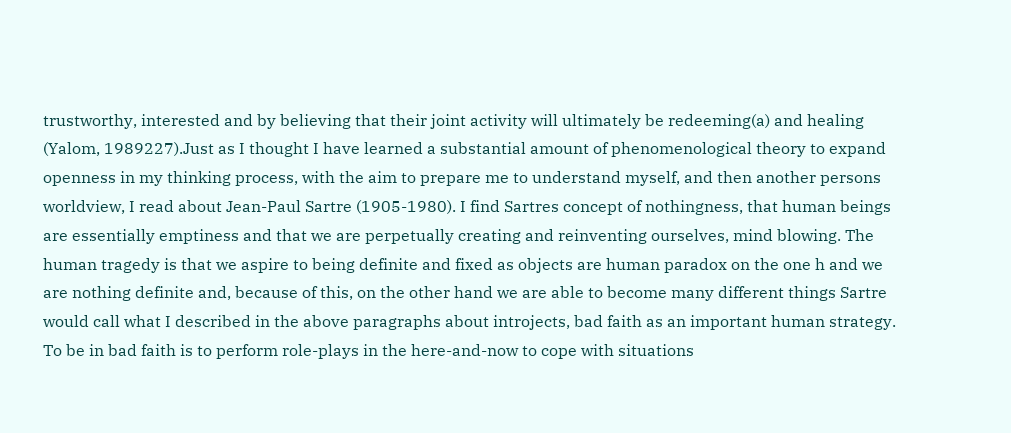trustworthy, interested and by believing that their joint activity will ultimately be redeeming(a) and healing (Yalom, 1989227).Just as I thought I have learned a substantial amount of phenomenological theory to expand openness in my thinking process, with the aim to prepare me to understand myself, and then another persons worldview, I read about Jean-Paul Sartre (1905-1980). I find Sartres concept of nothingness, that human beings are essentially emptiness and that we are perpetually creating and reinventing ourselves, mind blowing. The human tragedy is that we aspire to being definite and fixed as objects are human paradox on the one h and we are nothing definite and, because of this, on the other hand we are able to become many different things Sartre would call what I described in the above paragraphs about introjects, bad faith as an important human strategy. To be in bad faith is to perform role-plays in the here-and-now to cope with situations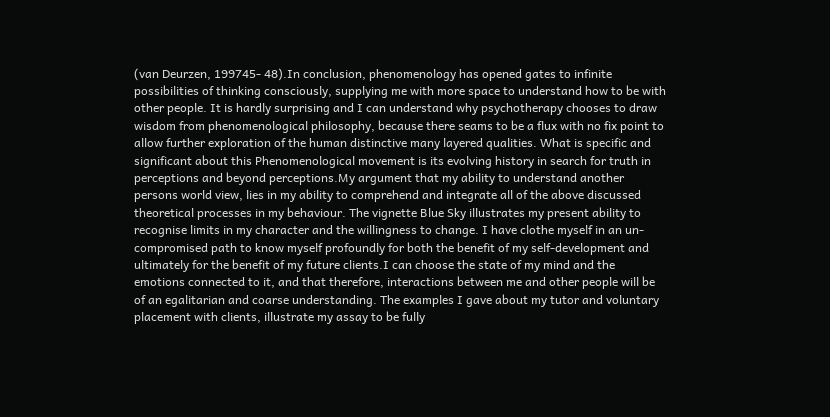(van Deurzen, 199745- 48).In conclusion, phenomenology has opened gates to infinite possibilities of thinking consciously, supplying me with more space to understand how to be with other people. It is hardly surprising and I can understand why psychotherapy chooses to draw wisdom from phenomenological philosophy, because there seams to be a flux with no fix point to allow further exploration of the human distinctive many layered qualities. What is specific and significant about this Phenomenological movement is its evolving history in search for truth in perceptions and beyond perceptions.My argument that my ability to understand another persons world view, lies in my ability to comprehend and integrate all of the above discussed theoretical processes in my behaviour. The vignette Blue Sky illustrates my present ability to recognise limits in my character and the willingness to change. I have clothe myself in an un-compromised path to know myself profoundly for both the benefit of my self-development and ultimately for the benefit of my future clients.I can choose the state of my mind and the emotions connected to it, and that therefore, interactions between me and other people will be of an egalitarian and coarse understanding. The examples I gave about my tutor and voluntary placement with clients, illustrate my assay to be fully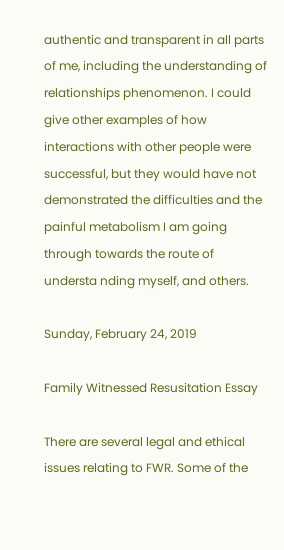authentic and transparent in all parts of me, including the understanding of relationships phenomenon. I could give other examples of how interactions with other people were successful, but they would have not demonstrated the difficulties and the painful metabolism I am going through towards the route of understa nding myself, and others.

Sunday, February 24, 2019

Family Witnessed Resusitation Essay

There are several legal and ethical issues relating to FWR. Some of the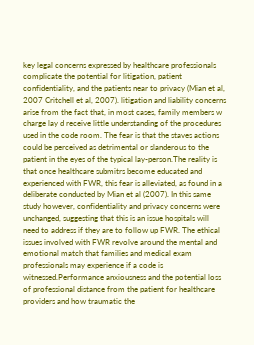key legal concerns expressed by healthcare professionals complicate the potential for litigation, patient confidentiality, and the patients near to privacy (Mian et al, 2007 Critchell et al, 2007). litigation and liability concerns arise from the fact that, in most cases, family members w charge lay d receive little understanding of the procedures used in the code room. The fear is that the staves actions could be perceived as detrimental or slanderous to the patient in the eyes of the typical lay-person.The reality is that once healthcare submitrs become educated and experienced with FWR, this fear is alleviated, as found in a deliberate conducted by Mian et al (2007). In this same study however, confidentiality and privacy concerns were unchanged, suggesting that this is an issue hospitals will need to address if they are to follow up FWR. The ethical issues involved with FWR revolve around the mental and emotional match that families and medical exam professionals may experience if a code is witnessed.Performance anxiousness and the potential loss of professional distance from the patient for healthcare providers and how traumatic the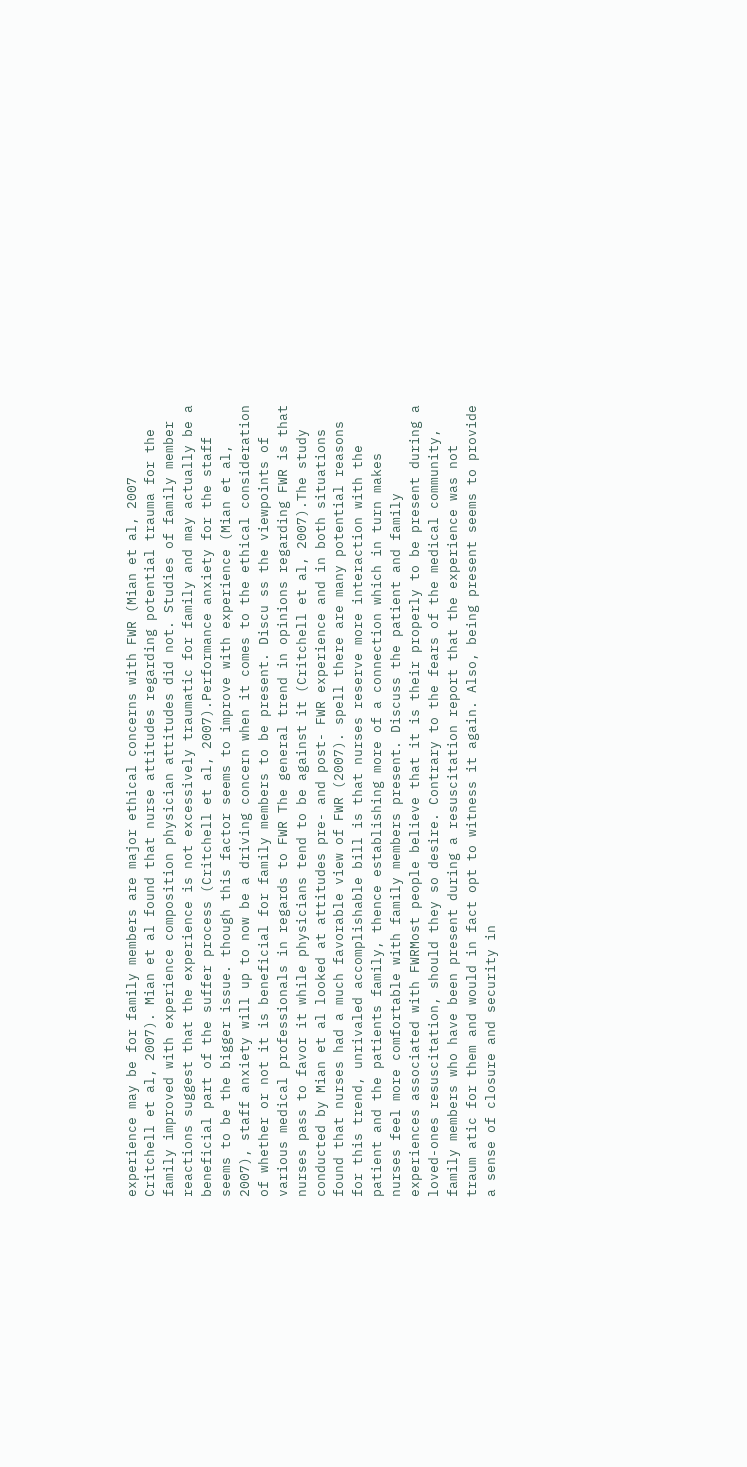experience may be for family members are major ethical concerns with FWR (Mian et al, 2007 Critchell et al, 2007). Mian et al found that nurse attitudes regarding potential trauma for the family improved with experience composition physician attitudes did not. Studies of family member reactions suggest that the experience is not excessively traumatic for family and may actually be a beneficial part of the suffer process (Critchell et al, 2007).Performance anxiety for the staff seems to be the bigger issue. though this factor seems to improve with experience (Mian et al, 2007), staff anxiety will up to now be a driving concern when it comes to the ethical consideration of whether or not it is beneficial for family members to be present. Discu ss the viewpoints of various medical professionals in regards to FWR The general trend in opinions regarding FWR is that nurses pass to favor it while physicians tend to be against it (Critchell et al, 2007).The study conducted by Mian et al looked at attitudes pre- and post- FWR experience and in both situations found that nurses had a much favorable view of FWR (2007). spell there are many potential reasons for this trend, unrivaled accomplishable bill is that nurses reserve more interaction with the patient and the patients family, thence establishing more of a connection which in turn makes nurses feel more comfortable with family members present. Discuss the patient and family experiences associated with FWRMost people believe that it is their properly to be present during a loved-ones resuscitation, should they so desire. Contrary to the fears of the medical community, family members who have been present during a resuscitation report that the experience was not traum atic for them and would in fact opt to witness it again. Also, being present seems to provide a sense of closure and security in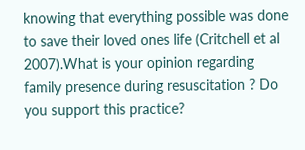knowing that everything possible was done to save their loved ones life (Critchell et al 2007).What is your opinion regarding family presence during resuscitation ? Do you support this practice?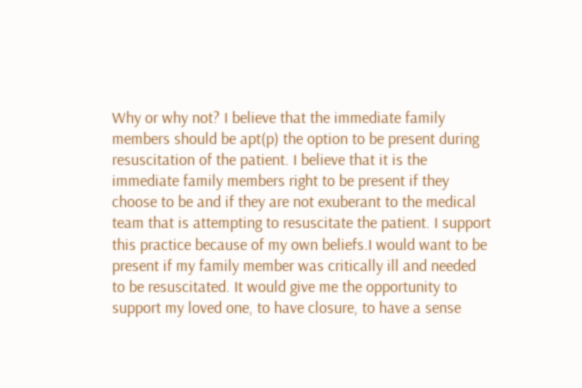Why or why not? I believe that the immediate family members should be apt(p) the option to be present during resuscitation of the patient. I believe that it is the immediate family members right to be present if they choose to be and if they are not exuberant to the medical team that is attempting to resuscitate the patient. I support this practice because of my own beliefs.I would want to be present if my family member was critically ill and needed to be resuscitated. It would give me the opportunity to support my loved one, to have closure, to have a sense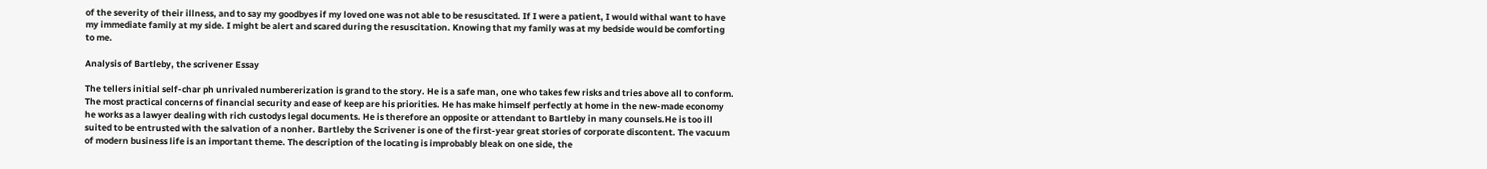of the severity of their illness, and to say my goodbyes if my loved one was not able to be resuscitated. If I were a patient, I would withal want to have my immediate family at my side. I might be alert and scared during the resuscitation. Knowing that my family was at my bedside would be comforting to me.

Analysis of Bartleby, the scrivener Essay

The tellers initial self-char ph unrivaled numbererization is grand to the story. He is a safe man, one who takes few risks and tries above all to conform. The most practical concerns of financial security and ease of keep are his priorities. He has make himself perfectly at home in the new-made economy he works as a lawyer dealing with rich custodys legal documents. He is therefore an opposite or attendant to Bartleby in many counsels.He is too ill suited to be entrusted with the salvation of a nonher. Bartleby the Scrivener is one of the first-year great stories of corporate discontent. The vacuum of modern business life is an important theme. The description of the locating is improbably bleak on one side, the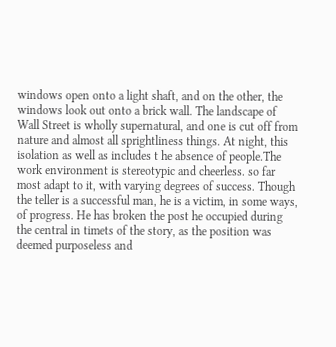windows open onto a light shaft, and on the other, the windows look out onto a brick wall. The landscape of Wall Street is wholly supernatural, and one is cut off from nature and almost all sprightliness things. At night, this isolation as well as includes t he absence of people.The work environment is stereotypic and cheerless. so far most adapt to it, with varying degrees of success. Though the teller is a successful man, he is a victim, in some ways, of progress. He has broken the post he occupied during the central in timets of the story, as the position was deemed purposeless and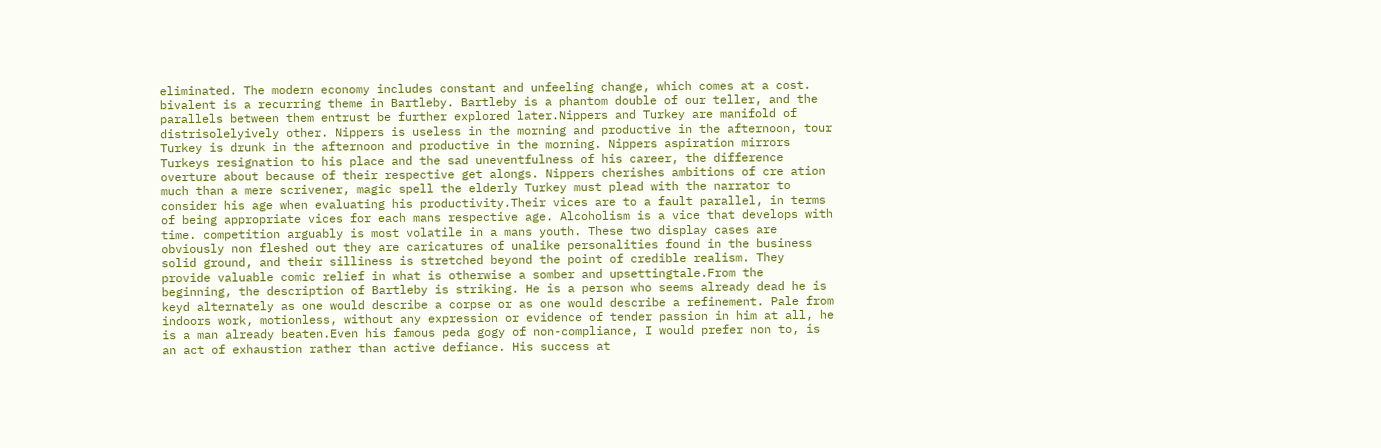eliminated. The modern economy includes constant and unfeeling change, which comes at a cost. bivalent is a recurring theme in Bartleby. Bartleby is a phantom double of our teller, and the parallels between them entrust be further explored later.Nippers and Turkey are manifold of distrisolelyively other. Nippers is useless in the morning and productive in the afternoon, tour Turkey is drunk in the afternoon and productive in the morning. Nippers aspiration mirrors Turkeys resignation to his place and the sad uneventfulness of his career, the difference overture about because of their respective get alongs. Nippers cherishes ambitions of cre ation much than a mere scrivener, magic spell the elderly Turkey must plead with the narrator to consider his age when evaluating his productivity.Their vices are to a fault parallel, in terms of being appropriate vices for each mans respective age. Alcoholism is a vice that develops with time. competition arguably is most volatile in a mans youth. These two display cases are obviously non fleshed out they are caricatures of unalike personalities found in the business solid ground, and their silliness is stretched beyond the point of credible realism. They provide valuable comic relief in what is otherwise a somber and upsettingtale.From the beginning, the description of Bartleby is striking. He is a person who seems already dead he is keyd alternately as one would describe a corpse or as one would describe a refinement. Pale from indoors work, motionless, without any expression or evidence of tender passion in him at all, he is a man already beaten.Even his famous peda gogy of non-compliance, I would prefer non to, is an act of exhaustion rather than active defiance. His success at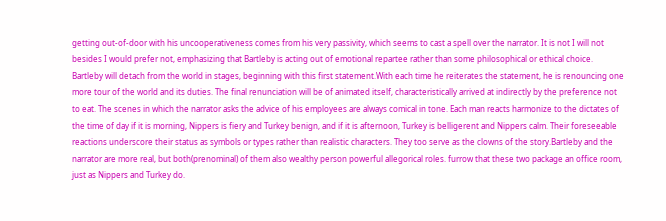getting out-of-door with his uncooperativeness comes from his very passivity, which seems to cast a spell over the narrator. It is not I will not besides I would prefer not, emphasizing that Bartleby is acting out of emotional repartee rather than some philosophical or ethical choice. Bartleby will detach from the world in stages, beginning with this first statement.With each time he reiterates the statement, he is renouncing one more tour of the world and its duties. The final renunciation will be of animated itself, characteristically arrived at indirectly by the preference not to eat. The scenes in which the narrator asks the advice of his employees are always comical in tone. Each man reacts harmonize to the dictates of the time of day if it is morning, Nippers is fiery and Turkey benign, and if it is afternoon, Turkey is belligerent and Nippers calm. Their foreseeable reactions underscore their status as symbols or types rather than realistic characters. They too serve as the clowns of the story.Bartleby and the narrator are more real, but both(prenominal) of them also wealthy person powerful allegorical roles. furrow that these two package an office room, just as Nippers and Turkey do.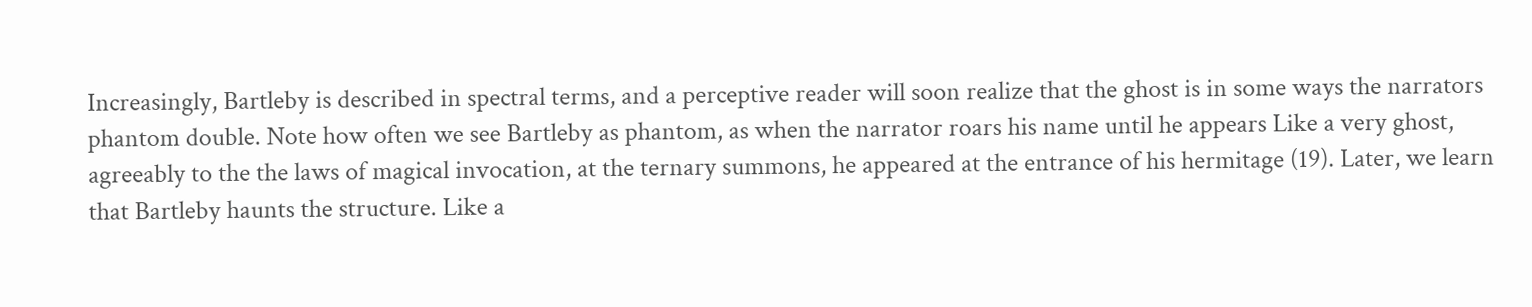Increasingly, Bartleby is described in spectral terms, and a perceptive reader will soon realize that the ghost is in some ways the narrators phantom double. Note how often we see Bartleby as phantom, as when the narrator roars his name until he appears Like a very ghost, agreeably to the the laws of magical invocation, at the ternary summons, he appeared at the entrance of his hermitage (19). Later, we learn that Bartleby haunts the structure. Like a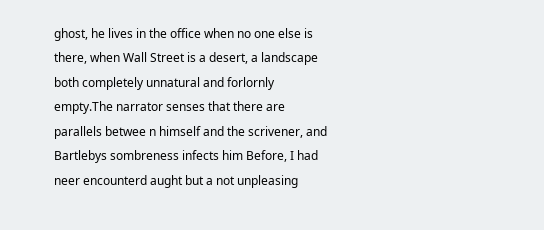ghost, he lives in the office when no one else is there, when Wall Street is a desert, a landscape both completely unnatural and forlornly empty.The narrator senses that there are parallels betwee n himself and the scrivener, and Bartlebys sombreness infects him Before, I had neer encounterd aught but a not unpleasing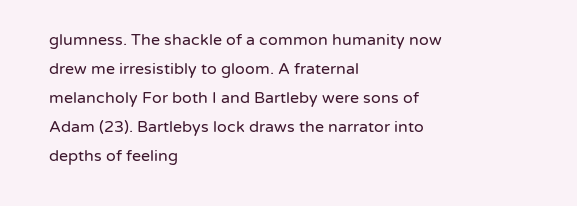glumness. The shackle of a common humanity now drew me irresistibly to gloom. A fraternal melancholy For both I and Bartleby were sons of Adam (23). Bartlebys lock draws the narrator into depths of feeling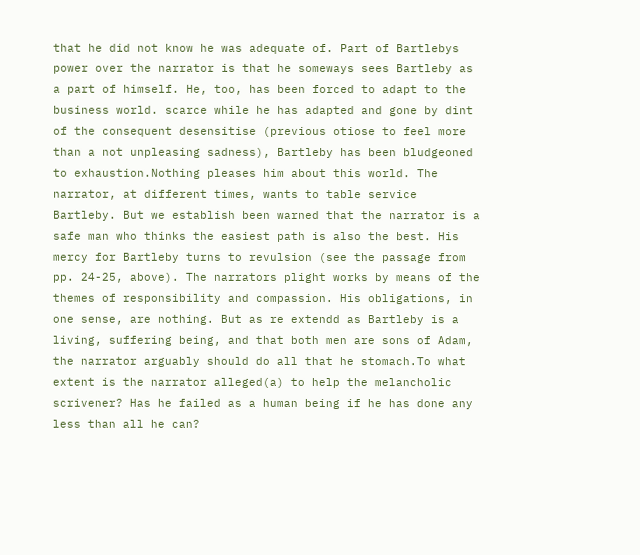that he did not know he was adequate of. Part of Bartlebys power over the narrator is that he someways sees Bartleby as a part of himself. He, too, has been forced to adapt to the business world. scarce while he has adapted and gone by dint of the consequent desensitise (previous otiose to feel more than a not unpleasing sadness), Bartleby has been bludgeoned to exhaustion.Nothing pleases him about this world. The narrator, at different times, wants to table service Bartleby. But we establish been warned that the narrator is a safe man who thinks the easiest path is also the best. His mercy for Bartleby turns to revulsion (see the passage from pp. 24-25, above). The narrators plight works by means of the themes of responsibility and compassion. His obligations, in one sense, are nothing. But as re extendd as Bartleby is a living, suffering being, and that both men are sons of Adam, the narrator arguably should do all that he stomach.To what extent is the narrator alleged(a) to help the melancholic scrivener? Has he failed as a human being if he has done any less than all he can?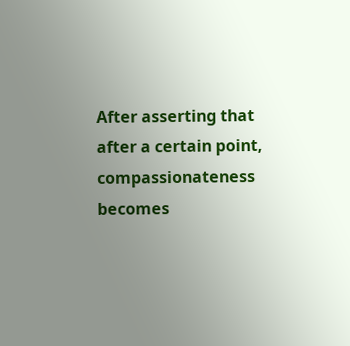After asserting that after a certain point, compassionateness becomes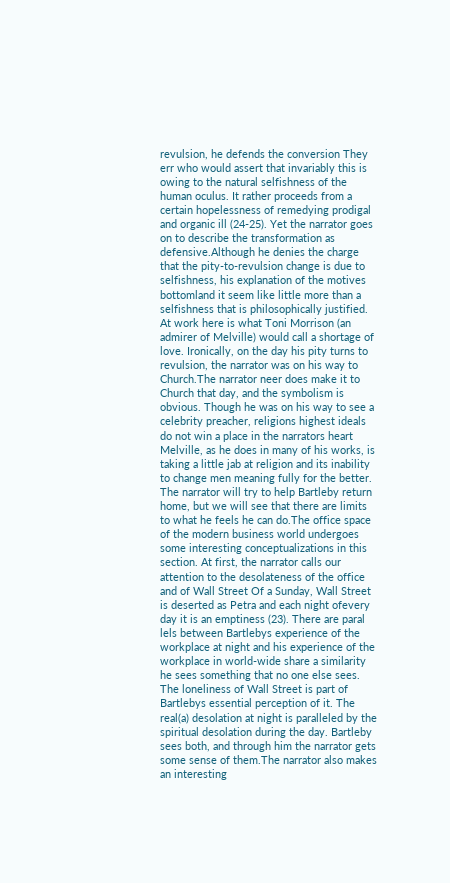revulsion, he defends the conversion They err who would assert that invariably this is owing to the natural selfishness of the human oculus. It rather proceeds from a certain hopelessness of remedying prodigal and organic ill (24-25). Yet the narrator goes on to describe the transformation as defensive.Although he denies the charge that the pity-to-revulsion change is due to selfishness, his explanation of the motives bottomland it seem like little more than a selfishness that is philosophically justified. At work here is what Toni Morrison (an admirer of Melville) would call a shortage of love. Ironically, on the day his pity turns to revulsion, the narrator was on his way to Church.The narrator neer does make it to Church that day, and the symbolism is obvious. Though he was on his way to see a celebrity preacher, religions highest ideals do not win a place in the narrators heart Melville, as he does in many of his works, is taking a little jab at religion and its inability to change men meaning fully for the better. The narrator will try to help Bartleby return home, but we will see that there are limits to what he feels he can do.The office space of the modern business world undergoes some interesting conceptualizations in this section. At first, the narrator calls our attention to the desolateness of the office and of Wall Street Of a Sunday, Wall Street is deserted as Petra and each night ofevery day it is an emptiness (23). There are paral lels between Bartlebys experience of the workplace at night and his experience of the workplace in world-wide share a similarity he sees something that no one else sees. The loneliness of Wall Street is part of Bartlebys essential perception of it. The real(a) desolation at night is paralleled by the spiritual desolation during the day. Bartleby sees both, and through him the narrator gets some sense of them.The narrator also makes an interesting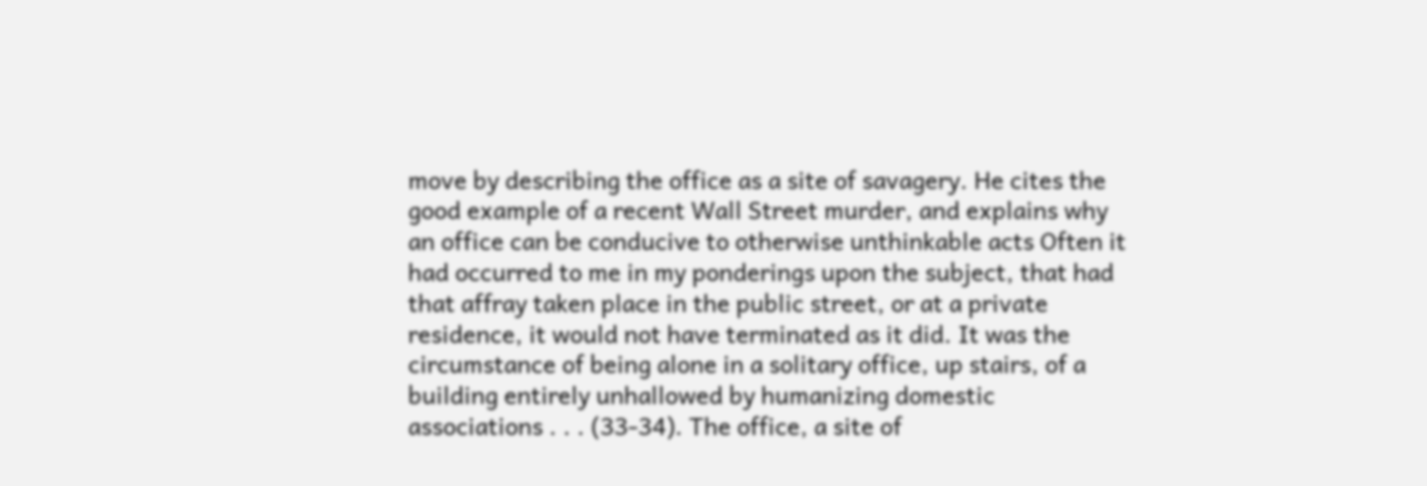move by describing the office as a site of savagery. He cites the good example of a recent Wall Street murder, and explains why an office can be conducive to otherwise unthinkable acts Often it had occurred to me in my ponderings upon the subject, that had that affray taken place in the public street, or at a private residence, it would not have terminated as it did. It was the circumstance of being alone in a solitary office, up stairs, of a building entirely unhallowed by humanizing domestic associations . . . (33-34). The office, a site of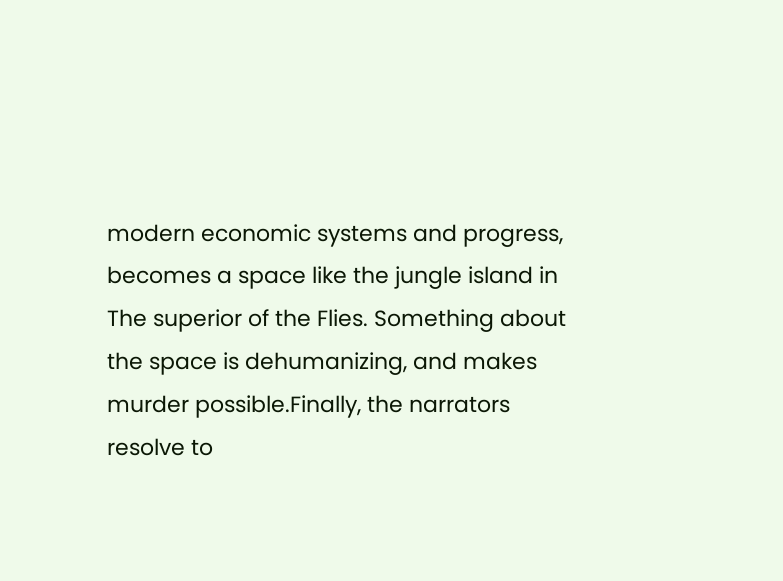modern economic systems and progress, becomes a space like the jungle island in The superior of the Flies. Something about the space is dehumanizing, and makes murder possible.Finally, the narrators resolve to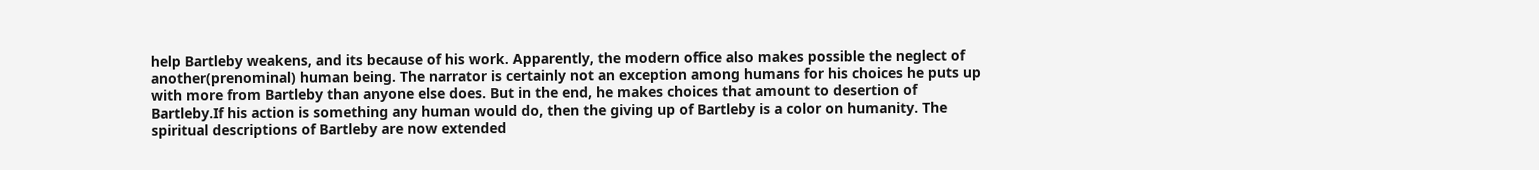help Bartleby weakens, and its because of his work. Apparently, the modern office also makes possible the neglect of another(prenominal) human being. The narrator is certainly not an exception among humans for his choices he puts up with more from Bartleby than anyone else does. But in the end, he makes choices that amount to desertion of Bartleby.If his action is something any human would do, then the giving up of Bartleby is a color on humanity. The spiritual descriptions of Bartleby are now extended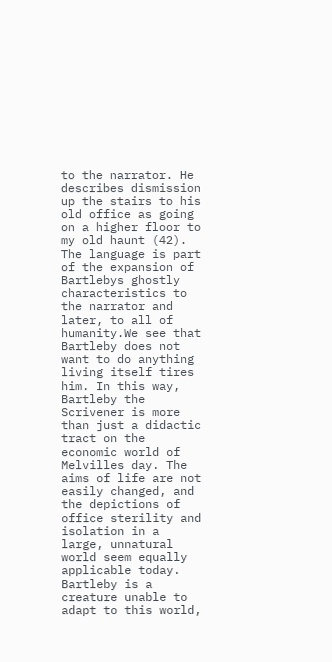to the narrator. He describes dismission up the stairs to his old office as going on a higher floor to my old haunt (42). The language is part of the expansion of Bartlebys ghostly characteristics to the narrator and later, to all of humanity.We see that Bartleby does not want to do anything living itself tires him. In this way, Bartleby the Scrivener is more than just a didactic tract on the economic world of Melvilles day. The aims of life are not easily changed, and the depictions of office sterility and isolation in a large, unnatural world seem equally applicable today. Bartleby is a creature unable to adapt to this world,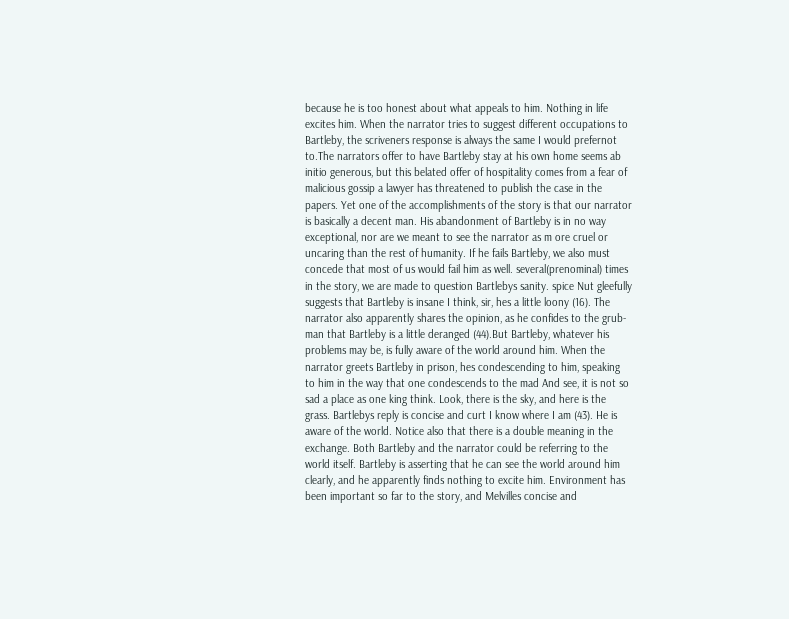because he is too honest about what appeals to him. Nothing in life excites him. When the narrator tries to suggest different occupations to Bartleby, the scriveners response is always the same I would prefernot to.The narrators offer to have Bartleby stay at his own home seems ab initio generous, but this belated offer of hospitality comes from a fear of malicious gossip a lawyer has threatened to publish the case in the papers. Yet one of the accomplishments of the story is that our narrator is basically a decent man. His abandonment of Bartleby is in no way exceptional, nor are we meant to see the narrator as m ore cruel or uncaring than the rest of humanity. If he fails Bartleby, we also must concede that most of us would fail him as well. several(prenominal) times in the story, we are made to question Bartlebys sanity. spice Nut gleefully suggests that Bartleby is insane I think, sir, hes a little loony (16). The narrator also apparently shares the opinion, as he confides to the grub-man that Bartleby is a little deranged (44).But Bartleby, whatever his problems may be, is fully aware of the world around him. When the narrator greets Bartleby in prison, hes condescending to him, speaking to him in the way that one condescends to the mad And see, it is not so sad a place as one king think. Look, there is the sky, and here is the grass. Bartlebys reply is concise and curt I know where I am (43). He is aware of the world. Notice also that there is a double meaning in the exchange. Both Bartleby and the narrator could be referring to the world itself. Bartleby is asserting that he can see the world around him clearly, and he apparently finds nothing to excite him. Environment has been important so far to the story, and Melvilles concise and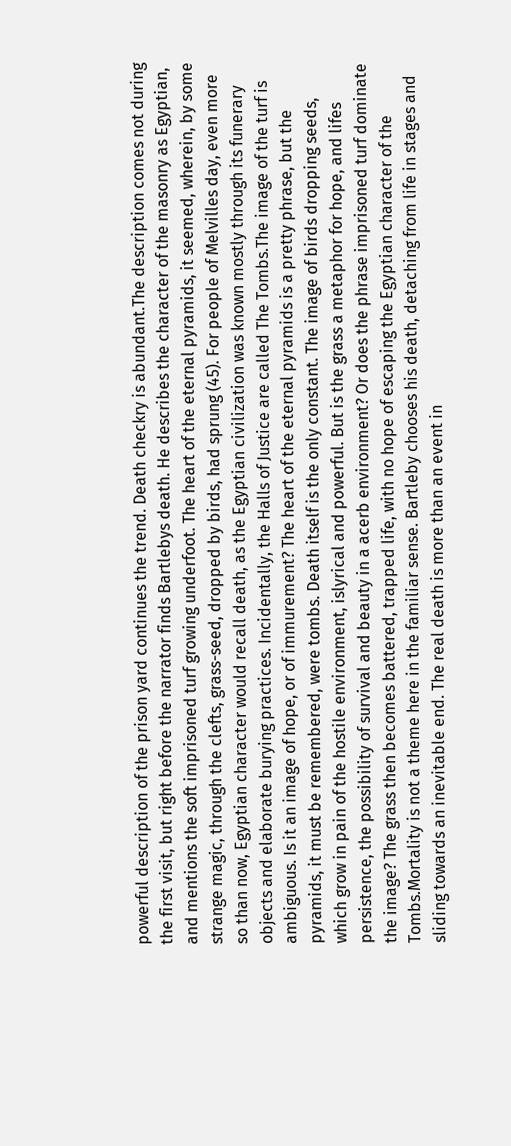powerful description of the prison yard continues the trend. Death checkry is abundant.The description comes not during the first visit, but right before the narrator finds Bartlebys death. He describes the character of the masonry as Egyptian, and mentions the soft imprisoned turf growing underfoot. The heart of the eternal pyramids, it seemed, wherein, by some strange magic, through the clefts, grass-seed, dropped by birds, had sprung (45). For people of Melvilles day, even more so than now, Egyptian character would recall death, as the Egyptian civilization was known mostly through its funerary objects and elaborate burying practices. Incidentally, the Halls of Justice are called The Tombs.The image of the turf is ambiguous. Is it an image of hope, or of immurement? The heart of the eternal pyramids is a pretty phrase, but the pyramids, it must be remembered, were tombs. Death itself is the only constant. The image of birds dropping seeds, which grow in pain of the hostile environment, islyrical and powerful. But is the grass a metaphor for hope, and lifes persistence, the possibility of survival and beauty in a acerb environment? Or does the phrase imprisoned turf dominate the image? The grass then becomes battered, trapped life, with no hope of escaping the Egyptian character of the Tombs.Mortality is not a theme here in the familiar sense. Bartleby chooses his death, detaching from life in stages and sliding towards an inevitable end. The real death is more than an event in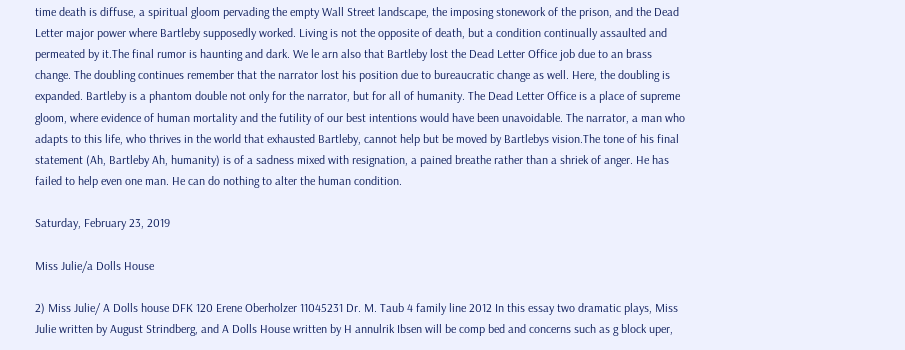time death is diffuse, a spiritual gloom pervading the empty Wall Street landscape, the imposing stonework of the prison, and the Dead Letter major power where Bartleby supposedly worked. Living is not the opposite of death, but a condition continually assaulted and permeated by it.The final rumor is haunting and dark. We le arn also that Bartleby lost the Dead Letter Office job due to an brass change. The doubling continues remember that the narrator lost his position due to bureaucratic change as well. Here, the doubling is expanded. Bartleby is a phantom double not only for the narrator, but for all of humanity. The Dead Letter Office is a place of supreme gloom, where evidence of human mortality and the futility of our best intentions would have been unavoidable. The narrator, a man who adapts to this life, who thrives in the world that exhausted Bartleby, cannot help but be moved by Bartlebys vision.The tone of his final statement (Ah, Bartleby Ah, humanity) is of a sadness mixed with resignation, a pained breathe rather than a shriek of anger. He has failed to help even one man. He can do nothing to alter the human condition.

Saturday, February 23, 2019

Miss Julie/a Dolls House

2) Miss Julie/ A Dolls house DFK 120 Erene Oberholzer 11045231 Dr. M. Taub 4 family line 2012 In this essay two dramatic plays, Miss Julie written by August Strindberg, and A Dolls House written by H annulrik Ibsen will be comp bed and concerns such as g block uper,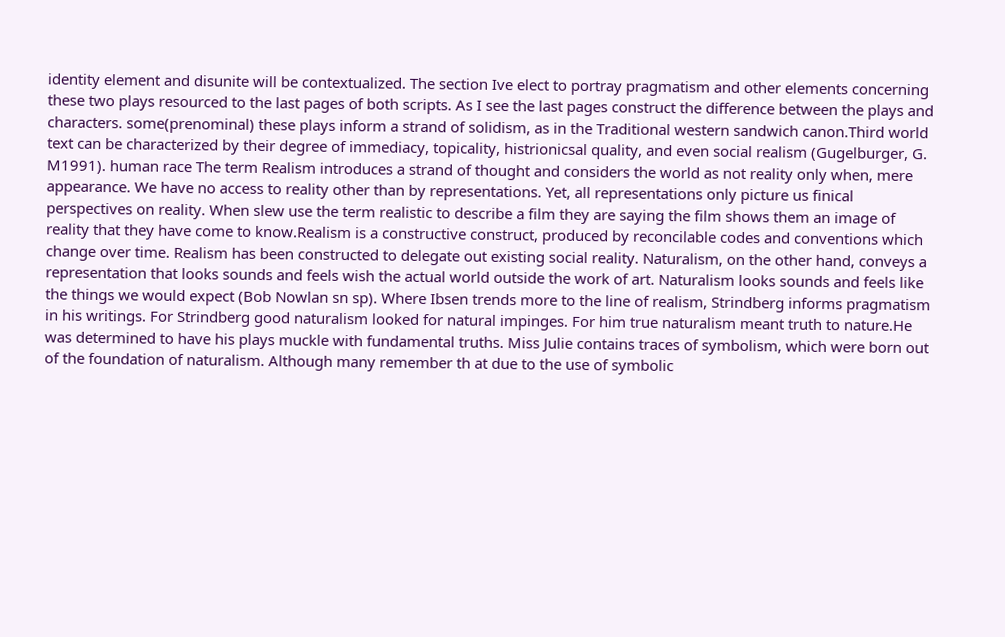identity element and disunite will be contextualized. The section Ive elect to portray pragmatism and other elements concerning these two plays resourced to the last pages of both scripts. As I see the last pages construct the difference between the plays and characters. some(prenominal) these plays inform a strand of solidism, as in the Traditional western sandwich canon.Third world text can be characterized by their degree of immediacy, topicality, histrionicsal quality, and even social realism (Gugelburger, G. M1991). human race The term Realism introduces a strand of thought and considers the world as not reality only when, mere appearance. We have no access to reality other than by representations. Yet, all representations only picture us finical perspectives on reality. When slew use the term realistic to describe a film they are saying the film shows them an image of reality that they have come to know.Realism is a constructive construct, produced by reconcilable codes and conventions which change over time. Realism has been constructed to delegate out existing social reality. Naturalism, on the other hand, conveys a representation that looks sounds and feels wish the actual world outside the work of art. Naturalism looks sounds and feels like the things we would expect (Bob Nowlan sn sp). Where Ibsen trends more to the line of realism, Strindberg informs pragmatism in his writings. For Strindberg good naturalism looked for natural impinges. For him true naturalism meant truth to nature.He was determined to have his plays muckle with fundamental truths. Miss Julie contains traces of symbolism, which were born out of the foundation of naturalism. Although many remember th at due to the use of symbolic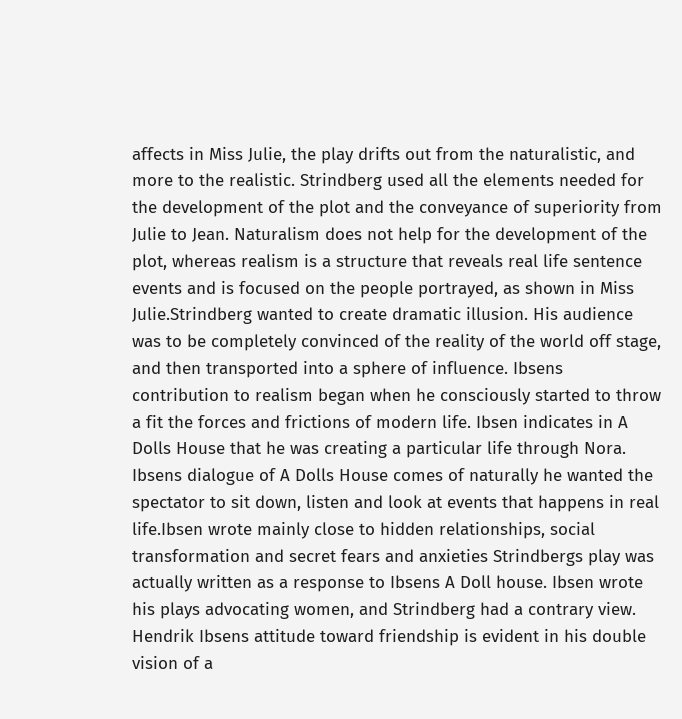affects in Miss Julie, the play drifts out from the naturalistic, and more to the realistic. Strindberg used all the elements needed for the development of the plot and the conveyance of superiority from Julie to Jean. Naturalism does not help for the development of the plot, whereas realism is a structure that reveals real life sentence events and is focused on the people portrayed, as shown in Miss Julie.Strindberg wanted to create dramatic illusion. His audience was to be completely convinced of the reality of the world off stage, and then transported into a sphere of influence. Ibsens contribution to realism began when he consciously started to throw a fit the forces and frictions of modern life. Ibsen indicates in A Dolls House that he was creating a particular life through Nora. Ibsens dialogue of A Dolls House comes of naturally he wanted the spectator to sit down, listen and look at events that happens in real life.Ibsen wrote mainly close to hidden relationships, social transformation and secret fears and anxieties Strindbergs play was actually written as a response to Ibsens A Doll house. Ibsen wrote his plays advocating women, and Strindberg had a contrary view. Hendrik Ibsens attitude toward friendship is evident in his double vision of a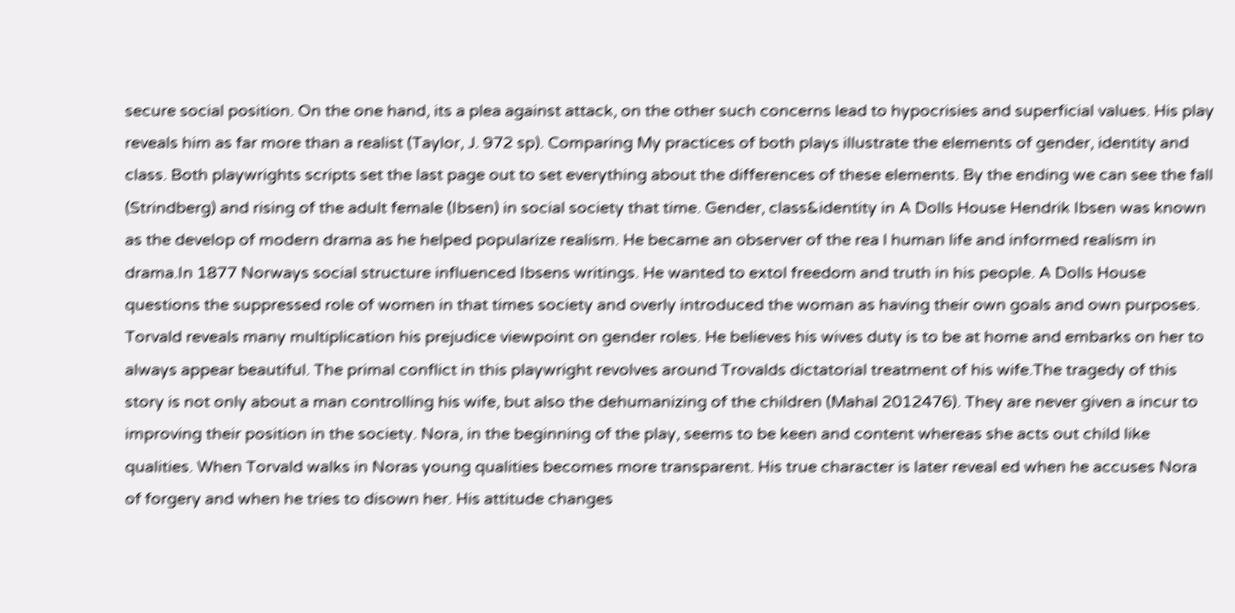secure social position. On the one hand, its a plea against attack, on the other such concerns lead to hypocrisies and superficial values. His play reveals him as far more than a realist (Taylor, J. 972 sp). Comparing My practices of both plays illustrate the elements of gender, identity and class. Both playwrights scripts set the last page out to set everything about the differences of these elements. By the ending we can see the fall (Strindberg) and rising of the adult female (Ibsen) in social society that time. Gender, class&identity in A Dolls House Hendrik Ibsen was known as the develop of modern drama as he helped popularize realism. He became an observer of the rea l human life and informed realism in drama.In 1877 Norways social structure influenced Ibsens writings. He wanted to extol freedom and truth in his people. A Dolls House questions the suppressed role of women in that times society and overly introduced the woman as having their own goals and own purposes. Torvald reveals many multiplication his prejudice viewpoint on gender roles. He believes his wives duty is to be at home and embarks on her to always appear beautiful. The primal conflict in this playwright revolves around Trovalds dictatorial treatment of his wife.The tragedy of this story is not only about a man controlling his wife, but also the dehumanizing of the children (Mahal 2012476). They are never given a incur to improving their position in the society. Nora, in the beginning of the play, seems to be keen and content whereas she acts out child like qualities. When Torvald walks in Noras young qualities becomes more transparent. His true character is later reveal ed when he accuses Nora of forgery and when he tries to disown her. His attitude changes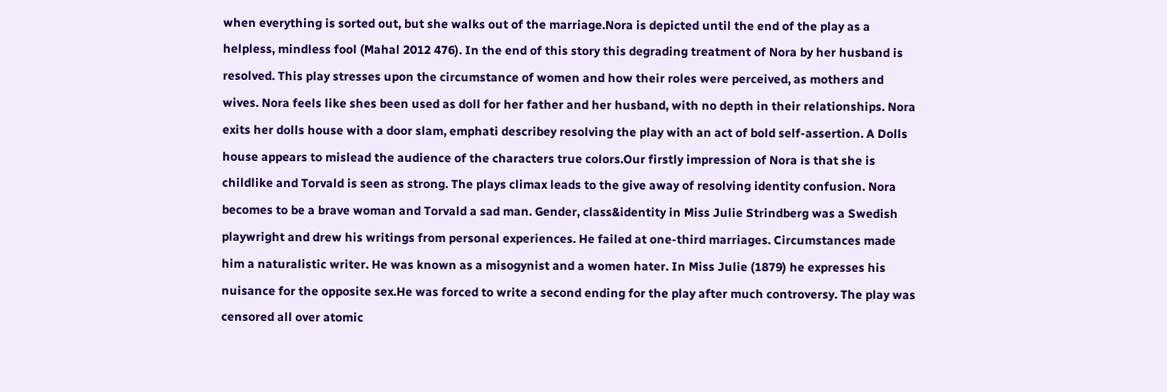when everything is sorted out, but she walks out of the marriage.Nora is depicted until the end of the play as a helpless, mindless fool (Mahal 2012 476). In the end of this story this degrading treatment of Nora by her husband is resolved. This play stresses upon the circumstance of women and how their roles were perceived, as mothers and wives. Nora feels like shes been used as doll for her father and her husband, with no depth in their relationships. Nora exits her dolls house with a door slam, emphati describey resolving the play with an act of bold self-assertion. A Dolls house appears to mislead the audience of the characters true colors.Our firstly impression of Nora is that she is childlike and Torvald is seen as strong. The plays climax leads to the give away of resolving identity confusion. Nora becomes to be a brave woman and Torvald a sad man. Gender, class&identity in Miss Julie Strindberg was a Swedish playwright and drew his writings from personal experiences. He failed at one-third marriages. Circumstances made him a naturalistic writer. He was known as a misogynist and a women hater. In Miss Julie (1879) he expresses his nuisance for the opposite sex.He was forced to write a second ending for the play after much controversy. The play was censored all over atomic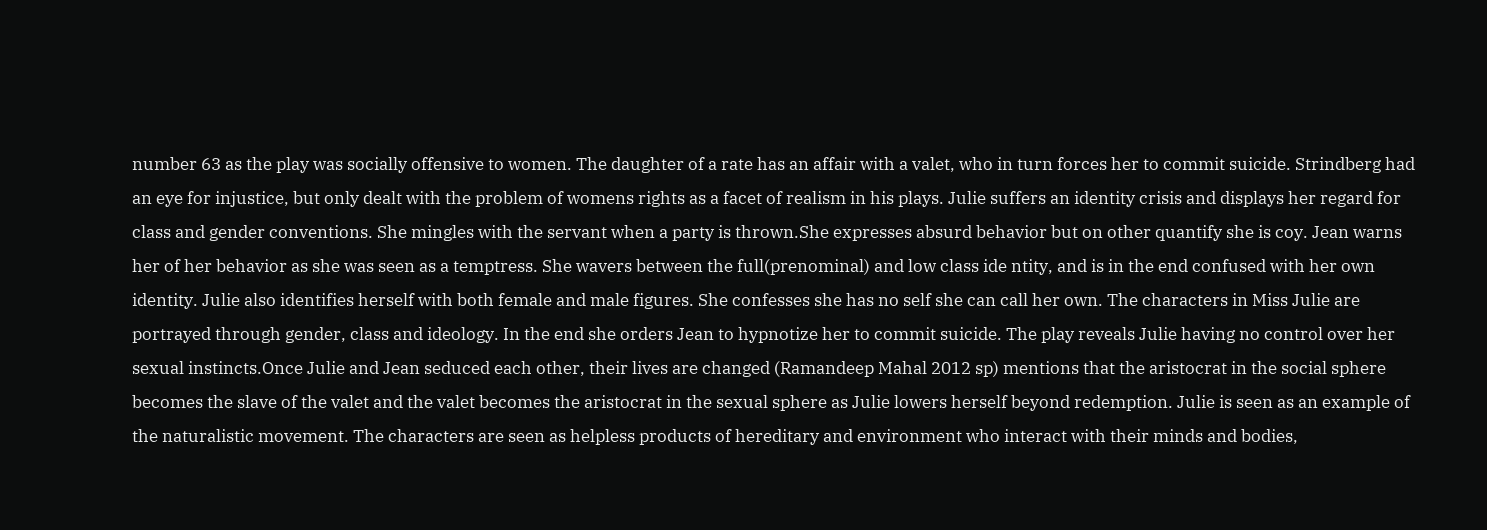number 63 as the play was socially offensive to women. The daughter of a rate has an affair with a valet, who in turn forces her to commit suicide. Strindberg had an eye for injustice, but only dealt with the problem of womens rights as a facet of realism in his plays. Julie suffers an identity crisis and displays her regard for class and gender conventions. She mingles with the servant when a party is thrown.She expresses absurd behavior but on other quantify she is coy. Jean warns her of her behavior as she was seen as a temptress. She wavers between the full(prenominal) and low class ide ntity, and is in the end confused with her own identity. Julie also identifies herself with both female and male figures. She confesses she has no self she can call her own. The characters in Miss Julie are portrayed through gender, class and ideology. In the end she orders Jean to hypnotize her to commit suicide. The play reveals Julie having no control over her sexual instincts.Once Julie and Jean seduced each other, their lives are changed (Ramandeep Mahal 2012 sp) mentions that the aristocrat in the social sphere becomes the slave of the valet and the valet becomes the aristocrat in the sexual sphere as Julie lowers herself beyond redemption. Julie is seen as an example of the naturalistic movement. The characters are seen as helpless products of hereditary and environment who interact with their minds and bodies,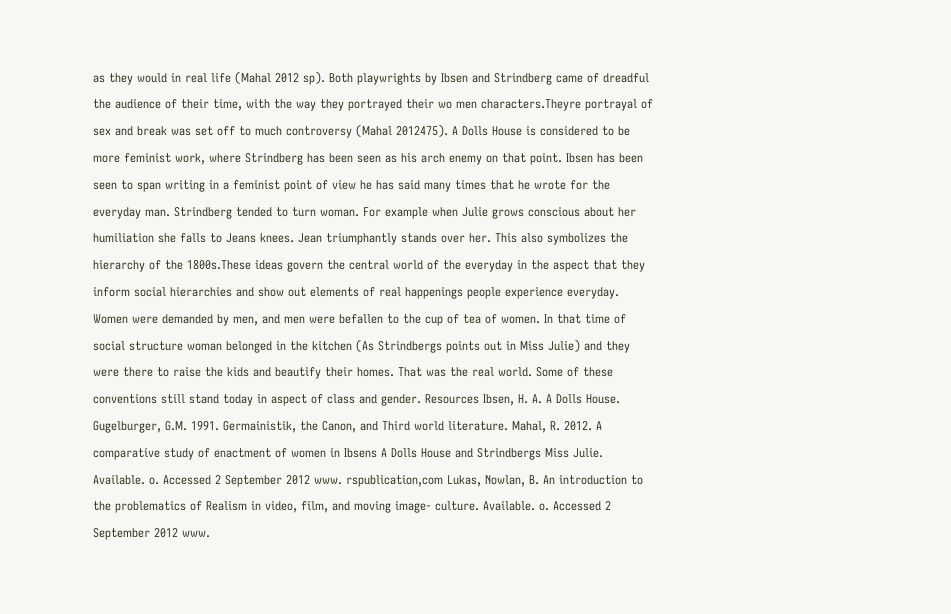as they would in real life (Mahal 2012 sp). Both playwrights by Ibsen and Strindberg came of dreadful the audience of their time, with the way they portrayed their wo men characters.Theyre portrayal of sex and break was set off to much controversy (Mahal 2012475). A Dolls House is considered to be more feminist work, where Strindberg has been seen as his arch enemy on that point. Ibsen has been seen to span writing in a feminist point of view he has said many times that he wrote for the everyday man. Strindberg tended to turn woman. For example when Julie grows conscious about her humiliation she falls to Jeans knees. Jean triumphantly stands over her. This also symbolizes the hierarchy of the 1800s.These ideas govern the central world of the everyday in the aspect that they inform social hierarchies and show out elements of real happenings people experience everyday. Women were demanded by men, and men were befallen to the cup of tea of women. In that time of social structure woman belonged in the kitchen (As Strindbergs points out in Miss Julie) and they were there to raise the kids and beautify their homes. That was the real world. Some of these conventions still stand today in aspect of class and gender. Resources Ibsen, H. A. A Dolls House. Gugelburger, G.M. 1991. Germainistik, the Canon, and Third world literature. Mahal, R. 2012. A comparative study of enactment of women in Ibsens A Dolls House and Strindbergs Miss Julie. Available. o. Accessed 2 September 2012 www. rspublication,com Lukas, Nowlan, B. An introduction to the problematics of Realism in video, film, and moving image- culture. Available. o. Accessed 2 September 2012 www.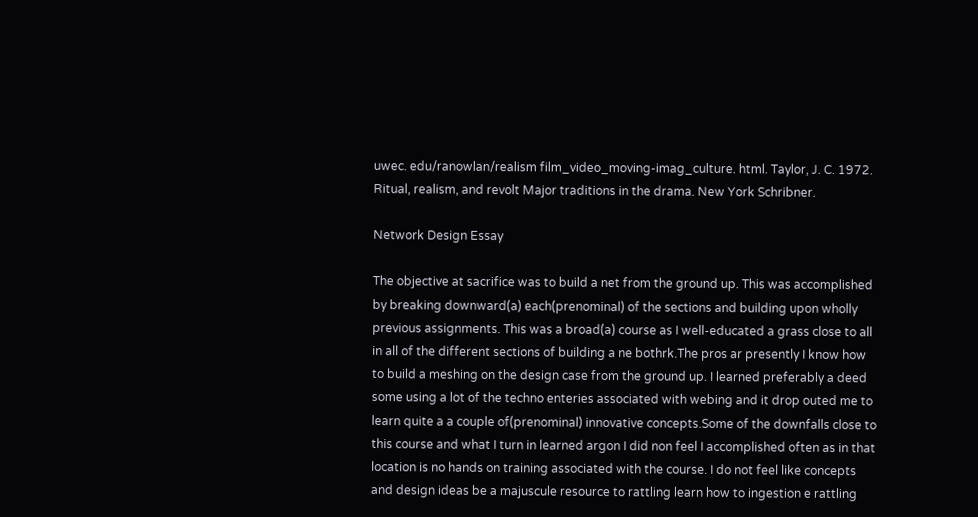uwec. edu/ranowlan/realism film_video_moving-imag_culture. html. Taylor, J. C. 1972. Ritual, realism, and revolt Major traditions in the drama. New York Schribner.

Network Design Essay

The objective at sacrifice was to build a net from the ground up. This was accomplished by breaking downward(a) each(prenominal) of the sections and building upon wholly previous assignments. This was a broad(a) course as I well-educated a grass close to all in all of the different sections of building a ne bothrk.The pros ar presently I know how to build a meshing on the design case from the ground up. I learned preferably a deed some using a lot of the techno enteries associated with webing and it drop outed me to learn quite a a couple of(prenominal) innovative concepts.Some of the downfalls close to this course and what I turn in learned argon I did non feel I accomplished often as in that location is no hands on training associated with the course. I do not feel like concepts and design ideas be a majuscule resource to rattling learn how to ingestion e rattling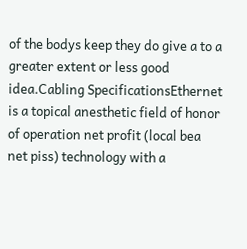of the bodys keep they do give a to a greater extent or less good idea.Cabling SpecificationsEthernet is a topical anesthetic field of honor of operation net profit (local bea net piss) technology with a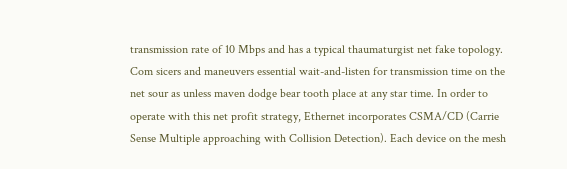transmission rate of 10 Mbps and has a typical thaumaturgist net fake topology. Com sicers and maneuvers essential wait-and-listen for transmission time on the net sour as unless maven dodge bear tooth place at any star time. In order to operate with this net profit strategy, Ethernet incorporates CSMA/CD (Carrie Sense Multiple approaching with Collision Detection). Each device on the mesh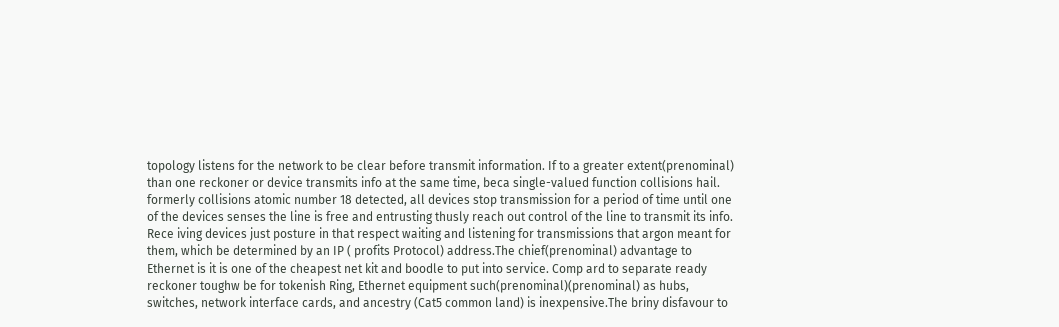topology listens for the network to be clear before transmit information. If to a greater extent(prenominal) than one reckoner or device transmits info at the same time, beca single-valued function collisions hail. formerly collisions atomic number 18 detected, all devices stop transmission for a period of time until one of the devices senses the line is free and entrusting thusly reach out control of the line to transmit its info. Rece iving devices just posture in that respect waiting and listening for transmissions that argon meant for them, which be determined by an IP ( profits Protocol) address.The chief(prenominal) advantage to Ethernet is it is one of the cheapest net kit and boodle to put into service. Comp ard to separate ready reckoner toughw be for tokenish Ring, Ethernet equipment such(prenominal)(prenominal) as hubs, switches, network interface cards, and ancestry (Cat5 common land) is inexpensive.The briny disfavour to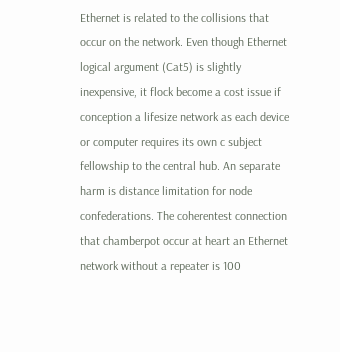Ethernet is related to the collisions that occur on the network. Even though Ethernet logical argument (Cat5) is slightly inexpensive, it flock become a cost issue if conception a lifesize network as each device or computer requires its own c subject fellowship to the central hub. An separate harm is distance limitation for node confederations. The coherentest connection that chamberpot occur at heart an Ethernet network without a repeater is 100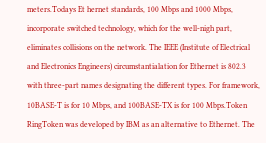meters.Todays Et hernet standards, 100 Mbps and 1000 Mbps, incorporate switched technology, which for the well-nigh part, eliminates collisions on the network. The IEEE (Institute of Electrical and Electronics Engineers) circumstantialation for Ethernet is 802.3 with three-part names designating the different types. For framework, 10BASE-T is for 10 Mbps, and 100BASE-TX is for 100 Mbps.Token RingToken was developed by IBM as an alternative to Ethernet. The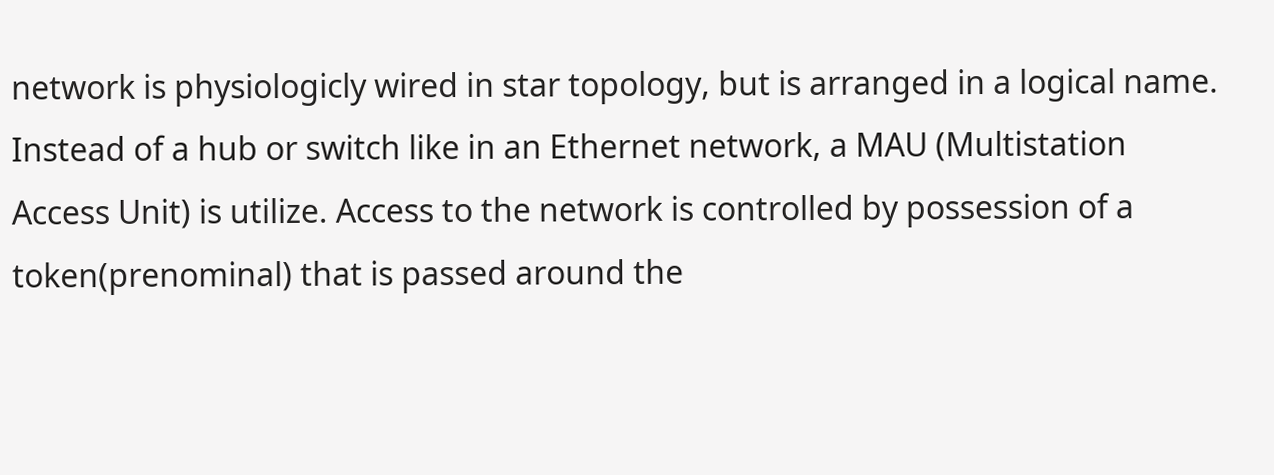network is physiologicly wired in star topology, but is arranged in a logical name. Instead of a hub or switch like in an Ethernet network, a MAU (Multistation Access Unit) is utilize. Access to the network is controlled by possession of a token(prenominal) that is passed around the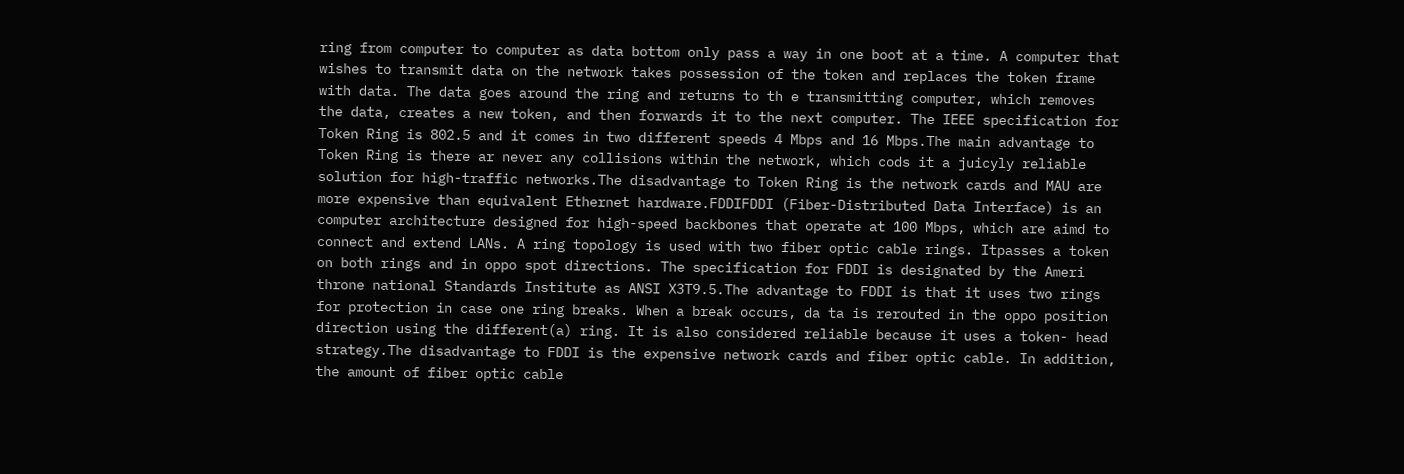ring from computer to computer as data bottom only pass a way in one boot at a time. A computer that wishes to transmit data on the network takes possession of the token and replaces the token frame with data. The data goes around the ring and returns to th e transmitting computer, which removes the data, creates a new token, and then forwards it to the next computer. The IEEE specification for Token Ring is 802.5 and it comes in two different speeds 4 Mbps and 16 Mbps.The main advantage to Token Ring is there ar never any collisions within the network, which cods it a juicyly reliable solution for high-traffic networks.The disadvantage to Token Ring is the network cards and MAU are more expensive than equivalent Ethernet hardware.FDDIFDDI (Fiber-Distributed Data Interface) is an computer architecture designed for high-speed backbones that operate at 100 Mbps, which are aimd to connect and extend LANs. A ring topology is used with two fiber optic cable rings. Itpasses a token on both rings and in oppo spot directions. The specification for FDDI is designated by the Ameri throne national Standards Institute as ANSI X3T9.5.The advantage to FDDI is that it uses two rings for protection in case one ring breaks. When a break occurs, da ta is rerouted in the oppo position direction using the different(a) ring. It is also considered reliable because it uses a token- head strategy.The disadvantage to FDDI is the expensive network cards and fiber optic cable. In addition, the amount of fiber optic cable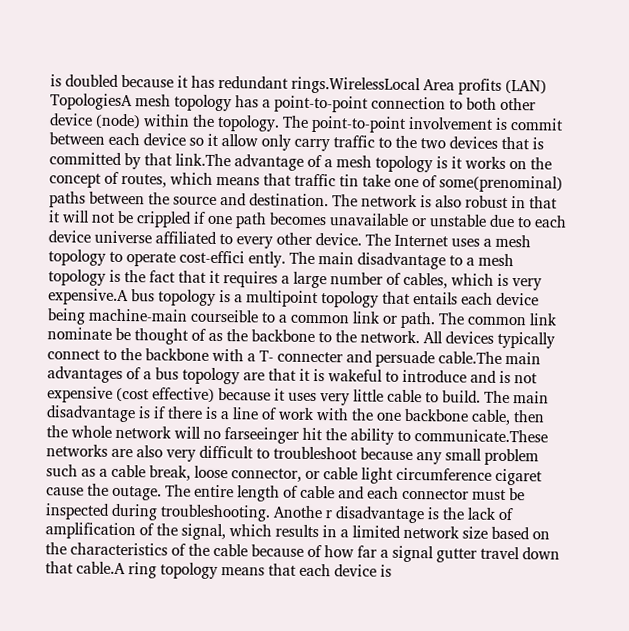is doubled because it has redundant rings.WirelessLocal Area profits (LAN) TopologiesA mesh topology has a point-to-point connection to both other device (node) within the topology. The point-to-point involvement is commit between each device so it allow only carry traffic to the two devices that is committed by that link.The advantage of a mesh topology is it works on the concept of routes, which means that traffic tin take one of some(prenominal) paths between the source and destination. The network is also robust in that it will not be crippled if one path becomes unavailable or unstable due to each device universe affiliated to every other device. The Internet uses a mesh topology to operate cost-effici ently. The main disadvantage to a mesh topology is the fact that it requires a large number of cables, which is very expensive.A bus topology is a multipoint topology that entails each device being machine-main courseible to a common link or path. The common link nominate be thought of as the backbone to the network. All devices typically connect to the backbone with a T- connecter and persuade cable.The main advantages of a bus topology are that it is wakeful to introduce and is not expensive (cost effective) because it uses very little cable to build. The main disadvantage is if there is a line of work with the one backbone cable, then the whole network will no farseeinger hit the ability to communicate.These networks are also very difficult to troubleshoot because any small problem such as a cable break, loose connector, or cable light circumference cigaret cause the outage. The entire length of cable and each connector must be inspected during troubleshooting. Anothe r disadvantage is the lack of amplification of the signal, which results in a limited network size based on the characteristics of the cable because of how far a signal gutter travel down that cable.A ring topology means that each device is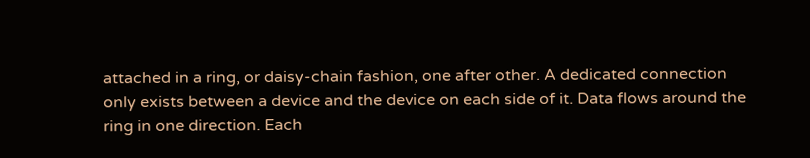attached in a ring, or daisy-chain fashion, one after other. A dedicated connection only exists between a device and the device on each side of it. Data flows around the ring in one direction. Each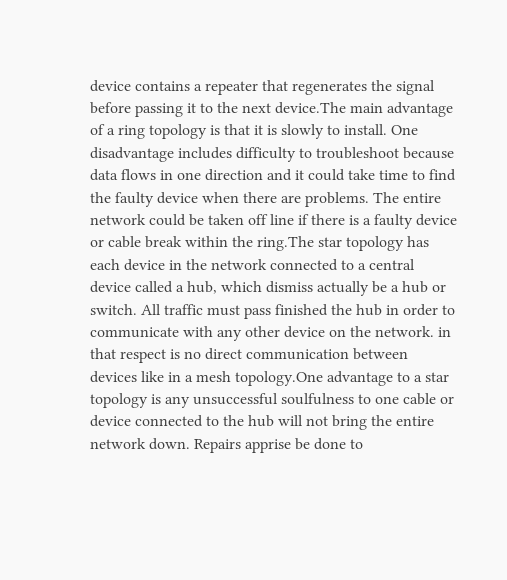device contains a repeater that regenerates the signal before passing it to the next device.The main advantage of a ring topology is that it is slowly to install. One disadvantage includes difficulty to troubleshoot because data flows in one direction and it could take time to find the faulty device when there are problems. The entire network could be taken off line if there is a faulty device or cable break within the ring.The star topology has each device in the network connected to a central device called a hub, which dismiss actually be a hub or switch. All traffic must pass finished the hub in order to communicate with any other device on the network. in that respect is no direct communication between devices like in a mesh topology.One advantage to a star topology is any unsuccessful soulfulness to one cable or device connected to the hub will not bring the entire network down. Repairs apprise be done to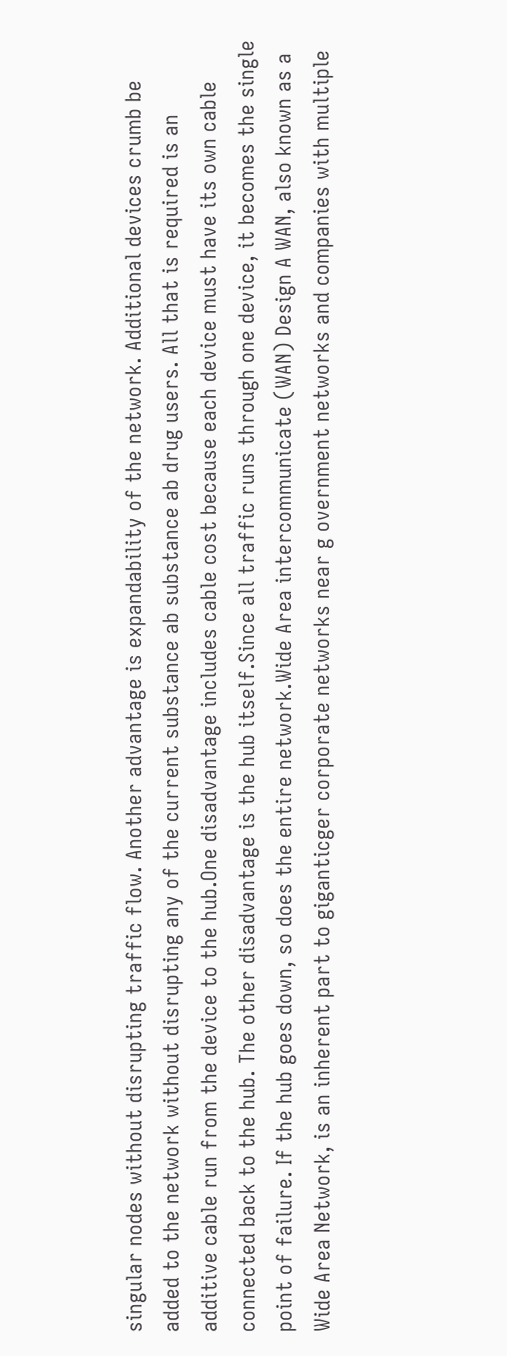singular nodes without disrupting traffic flow. Another advantage is expandability of the network. Additional devices crumb be added to the network without disrupting any of the current substance ab substance ab drug users. All that is required is an additive cable run from the device to the hub.One disadvantage includes cable cost because each device must have its own cable connected back to the hub. The other disadvantage is the hub itself.Since all traffic runs through one device, it becomes the single point of failure. If the hub goes down, so does the entire network.Wide Area intercommunicate (WAN) Design A WAN, also known as a Wide Area Network, is an inherent part to giganticger corporate networks near g overnment networks and companies with multiple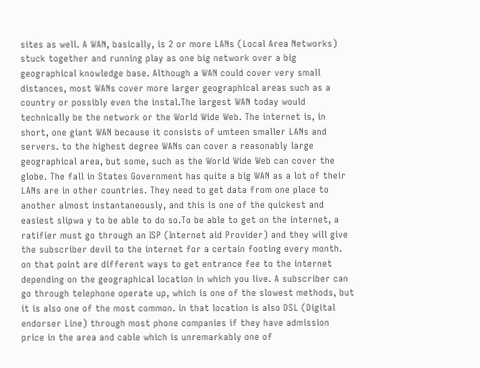sites as well. A WAN, basically, is 2 or more LANs (Local Area Networks) stuck together and running play as one big network over a big geographical knowledge base. Although a WAN could cover very small distances, most WANs cover more larger geographical areas such as a country or possibly even the instal.The largest WAN today would technically be the network or the World Wide Web. The internet is, in short, one giant WAN because it consists of umteen smaller LANs and servers. to the highest degree WANs can cover a reasonably large geographical area, but some, such as the World Wide Web can cover the globe. The fall in States Government has quite a big WAN as a lot of their LANs are in other countries. They need to get data from one place to another almost instantaneously, and this is one of the quickest and easiest slipwa y to be able to do so.To be able to get on the internet, a ratifier must go through an ISP (Internet aid Provider) and they will give the subscriber devil to the internet for a certain footing every month. on that point are different ways to get entrance fee to the internet depending on the geographical location in which you live. A subscriber can go through telephone operate up, which is one of the slowest methods, but it is also one of the most common. in that location is also DSL (Digital endorser Line) through most phone companies if they have admission price in the area and cable which is unremarkably one of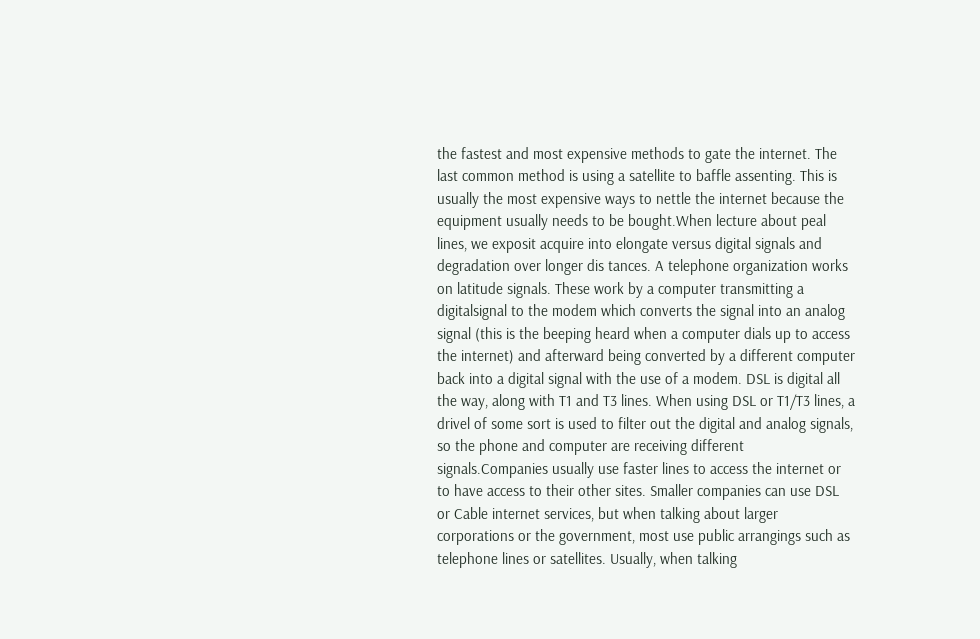the fastest and most expensive methods to gate the internet. The last common method is using a satellite to baffle assenting. This is usually the most expensive ways to nettle the internet because the equipment usually needs to be bought.When lecture about peal lines, we exposit acquire into elongate versus digital signals and degradation over longer dis tances. A telephone organization works on latitude signals. These work by a computer transmitting a digitalsignal to the modem which converts the signal into an analog signal (this is the beeping heard when a computer dials up to access the internet) and afterward being converted by a different computer back into a digital signal with the use of a modem. DSL is digital all the way, along with T1 and T3 lines. When using DSL or T1/T3 lines, a drivel of some sort is used to filter out the digital and analog signals, so the phone and computer are receiving different signals.Companies usually use faster lines to access the internet or to have access to their other sites. Smaller companies can use DSL or Cable internet services, but when talking about larger corporations or the government, most use public arrangings such as telephone lines or satellites. Usually, when talking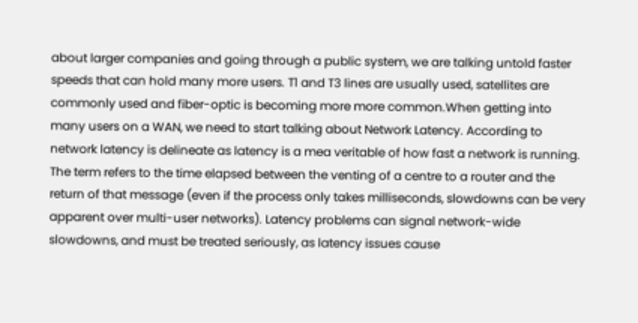about larger companies and going through a public system, we are talking untold faster speeds that can hold many more users. T1 and T3 lines are usually used, satellites are commonly used and fiber-optic is becoming more more common.When getting into many users on a WAN, we need to start talking about Network Latency. According to network latency is delineate as latency is a mea veritable of how fast a network is running. The term refers to the time elapsed between the venting of a centre to a router and the return of that message (even if the process only takes milliseconds, slowdowns can be very apparent over multi-user networks). Latency problems can signal network-wide slowdowns, and must be treated seriously, as latency issues cause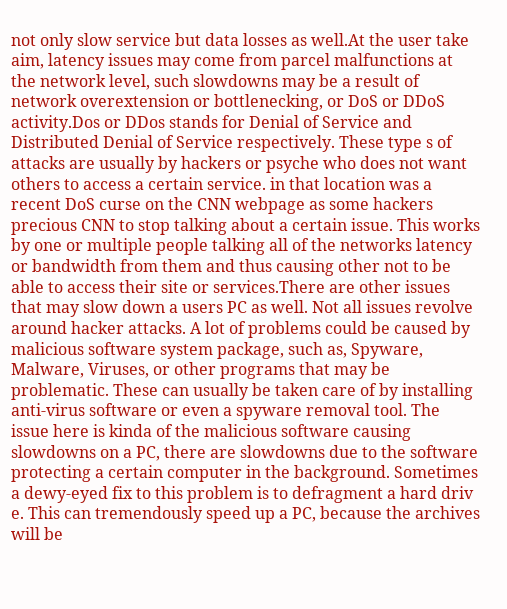not only slow service but data losses as well.At the user take aim, latency issues may come from parcel malfunctions at the network level, such slowdowns may be a result of network overextension or bottlenecking, or DoS or DDoS activity.Dos or DDos stands for Denial of Service and Distributed Denial of Service respectively. These type s of attacks are usually by hackers or psyche who does not want others to access a certain service. in that location was a recent DoS curse on the CNN webpage as some hackers precious CNN to stop talking about a certain issue. This works by one or multiple people talking all of the networks latency or bandwidth from them and thus causing other not to be able to access their site or services.There are other issues that may slow down a users PC as well. Not all issues revolve around hacker attacks. A lot of problems could be caused by malicious software system package, such as, Spyware, Malware, Viruses, or other programs that may be problematic. These can usually be taken care of by installing anti-virus software or even a spyware removal tool. The issue here is kinda of the malicious software causing slowdowns on a PC, there are slowdowns due to the software protecting a certain computer in the background. Sometimes a dewy-eyed fix to this problem is to defragment a hard driv e. This can tremendously speed up a PC, because the archives will be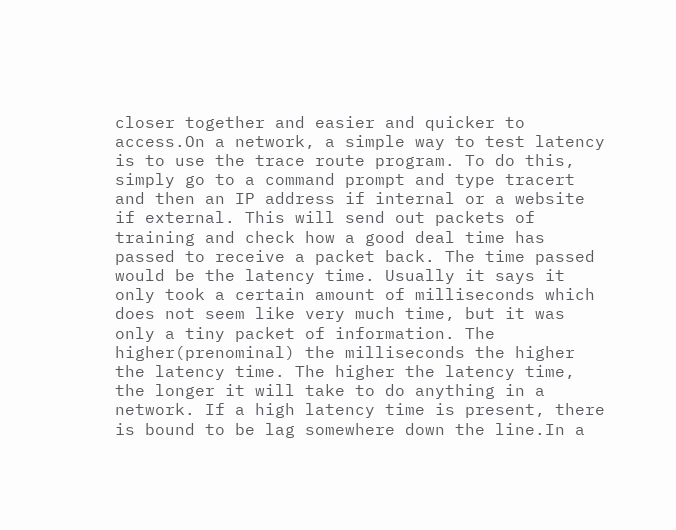closer together and easier and quicker to access.On a network, a simple way to test latency is to use the trace route program. To do this, simply go to a command prompt and type tracert and then an IP address if internal or a website if external. This will send out packets of training and check how a good deal time has passed to receive a packet back. The time passed would be the latency time. Usually it says it only took a certain amount of milliseconds which does not seem like very much time, but it was only a tiny packet of information. The higher(prenominal) the milliseconds the higher the latency time. The higher the latency time, the longer it will take to do anything in a network. If a high latency time is present, there is bound to be lag somewhere down the line.In a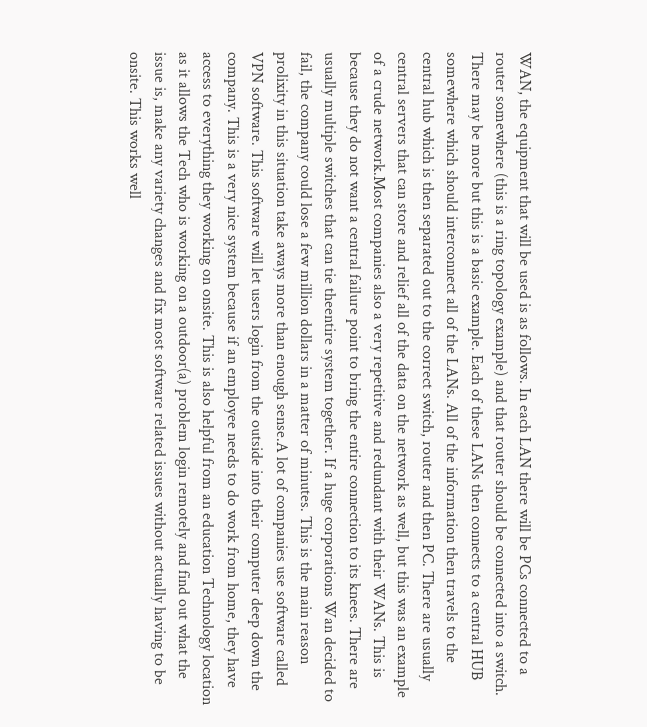WAN, the equipment that will be used is as follows. In each LAN there will be PCs connected to a router somewhere (this is a ring topology example) and that router should be connected into a switch. There may be more but this is a basic example. Each of these LANs then connects to a central HUB somewhere which should interconnect all of the LANs. All of the information then travels to the central hub which is then separated out to the correct switch, router and then PC. There are usually central servers that can store and relief all of the data on the network as well, but this was an example of a crude network.Most companies also a very repetitive and redundant with their WANs. This is because they do not want a central failure point to bring the entire connection to its knees. There are usually multiple switches that can tie theentire system together. If a huge corporations Wan decided to fail, the company could lose a few million dollars in a matter of minutes. This is the main reason prolixity in this situation take aways more than enough sense.A lot of companies use software called VPN software. This software will let users login from the outside into their computer deep down the company. This is a very nice system because if an employee needs to do work from home, they have access to everything they working on onsite. This is also helpful from an education Technology location as it allows the Tech who is working on a outdoor(a) problem login remotely and find out what the issue is, make any variety changes and fix most software related issues without actually having to be onsite. This works well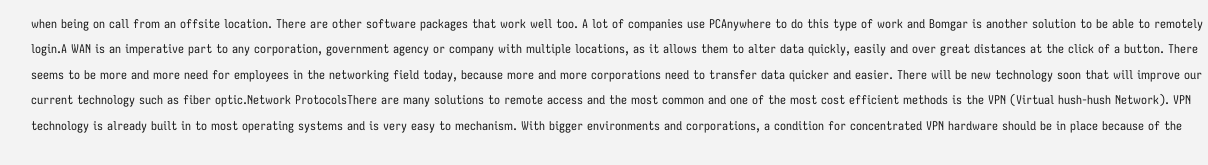when being on call from an offsite location. There are other software packages that work well too. A lot of companies use PCAnywhere to do this type of work and Bomgar is another solution to be able to remotely login.A WAN is an imperative part to any corporation, government agency or company with multiple locations, as it allows them to alter data quickly, easily and over great distances at the click of a button. There seems to be more and more need for employees in the networking field today, because more and more corporations need to transfer data quicker and easier. There will be new technology soon that will improve our current technology such as fiber optic.Network ProtocolsThere are many solutions to remote access and the most common and one of the most cost efficient methods is the VPN (Virtual hush-hush Network). VPN technology is already built in to most operating systems and is very easy to mechanism. With bigger environments and corporations, a condition for concentrated VPN hardware should be in place because of the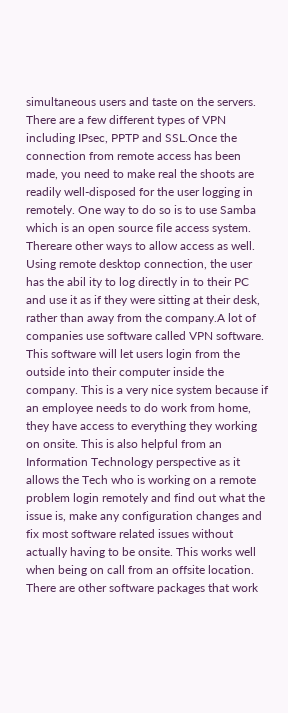simultaneous users and taste on the servers. There are a few different types of VPN including IPsec, PPTP and SSL.Once the connection from remote access has been made, you need to make real the shoots are readily well-disposed for the user logging in remotely. One way to do so is to use Samba which is an open source file access system. Thereare other ways to allow access as well. Using remote desktop connection, the user has the abil ity to log directly in to their PC and use it as if they were sitting at their desk, rather than away from the company.A lot of companies use software called VPN software. This software will let users login from the outside into their computer inside the company. This is a very nice system because if an employee needs to do work from home, they have access to everything they working on onsite. This is also helpful from an Information Technology perspective as it allows the Tech who is working on a remote problem login remotely and find out what the issue is, make any configuration changes and fix most software related issues without actually having to be onsite. This works well when being on call from an offsite location. There are other software packages that work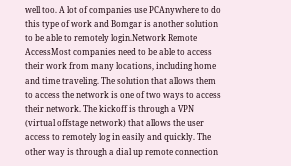well too. A lot of companies use PCAnywhere to do this type of work and Bomgar is another solution to be able to remotely login.Network Remote AccessMost companies need to be able to access their work from many locations, including home and time traveling. The solution that allows them to access the network is one of two ways to access their network. The kickoff is through a VPN (virtual offstage network) that allows the user access to remotely log in easily and quickly. The other way is through a dial up remote connection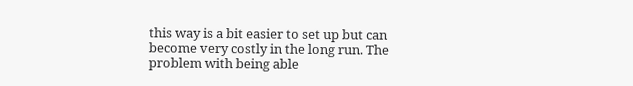this way is a bit easier to set up but can become very costly in the long run. The problem with being able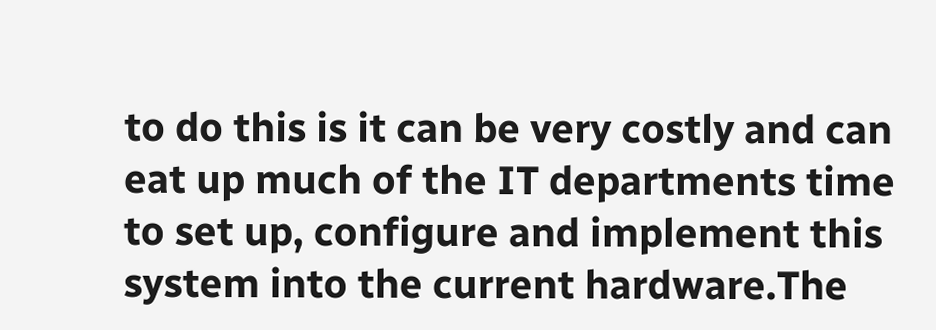to do this is it can be very costly and can eat up much of the IT departments time to set up, configure and implement this system into the current hardware.The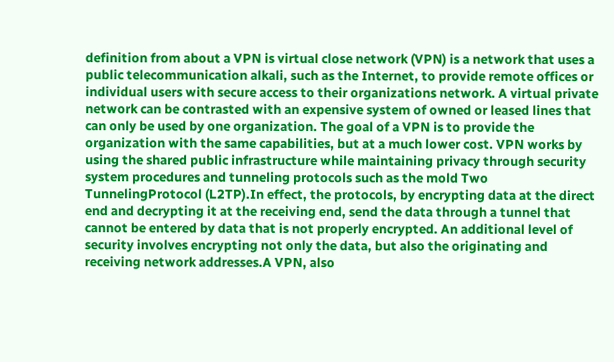definition from about a VPN is virtual close network (VPN) is a network that uses a public telecommunication alkali, such as the Internet, to provide remote offices or individual users with secure access to their organizations network. A virtual private network can be contrasted with an expensive system of owned or leased lines that can only be used by one organization. The goal of a VPN is to provide the organization with the same capabilities, but at a much lower cost. VPN works by using the shared public infrastructure while maintaining privacy through security system procedures and tunneling protocols such as the mold Two TunnelingProtocol (L2TP).In effect, the protocols, by encrypting data at the direct end and decrypting it at the receiving end, send the data through a tunnel that cannot be entered by data that is not properly encrypted. An additional level of security involves encrypting not only the data, but also the originating and receiving network addresses.A VPN, also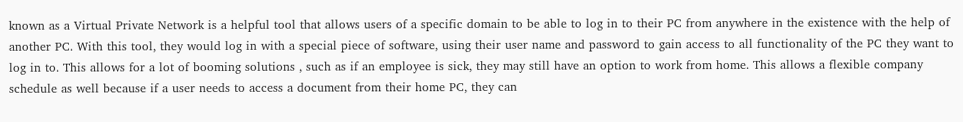known as a Virtual Private Network is a helpful tool that allows users of a specific domain to be able to log in to their PC from anywhere in the existence with the help of another PC. With this tool, they would log in with a special piece of software, using their user name and password to gain access to all functionality of the PC they want to log in to. This allows for a lot of booming solutions , such as if an employee is sick, they may still have an option to work from home. This allows a flexible company schedule as well because if a user needs to access a document from their home PC, they can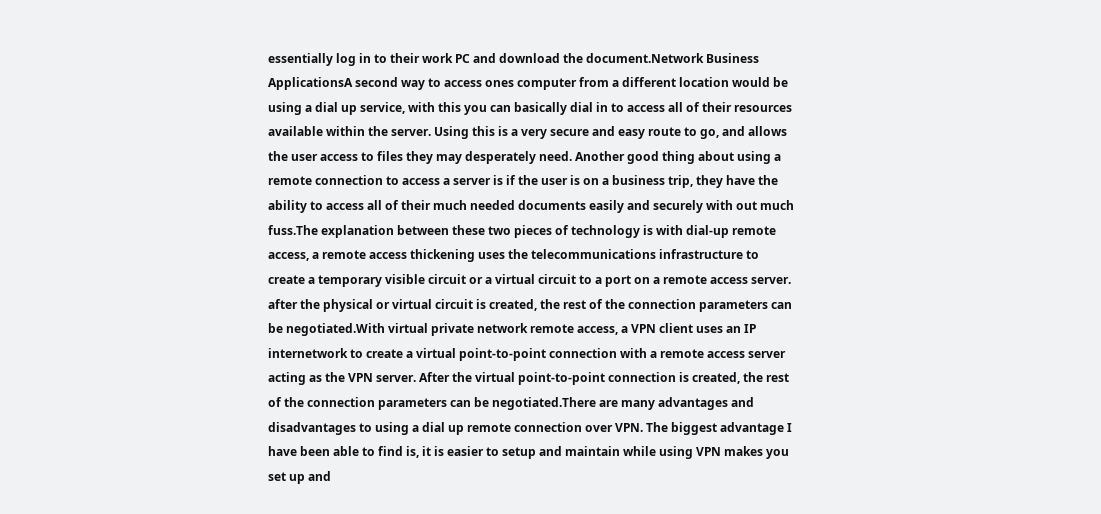essentially log in to their work PC and download the document.Network Business ApplicationsA second way to access ones computer from a different location would be using a dial up service, with this you can basically dial in to access all of their resources available within the server. Using this is a very secure and easy route to go, and allows the user access to files they may desperately need. Another good thing about using a remote connection to access a server is if the user is on a business trip, they have the ability to access all of their much needed documents easily and securely with out much fuss.The explanation between these two pieces of technology is with dial-up remote access, a remote access thickening uses the telecommunications infrastructure to create a temporary visible circuit or a virtual circuit to a port on a remote access server. after the physical or virtual circuit is created, the rest of the connection parameters can be negotiated.With virtual private network remote access, a VPN client uses an IP internetwork to create a virtual point-to-point connection with a remote access server acting as the VPN server. After the virtual point-to-point connection is created, the rest of the connection parameters can be negotiated.There are many advantages and disadvantages to using a dial up remote connection over VPN. The biggest advantage I have been able to find is, it is easier to setup and maintain while using VPN makes you set up and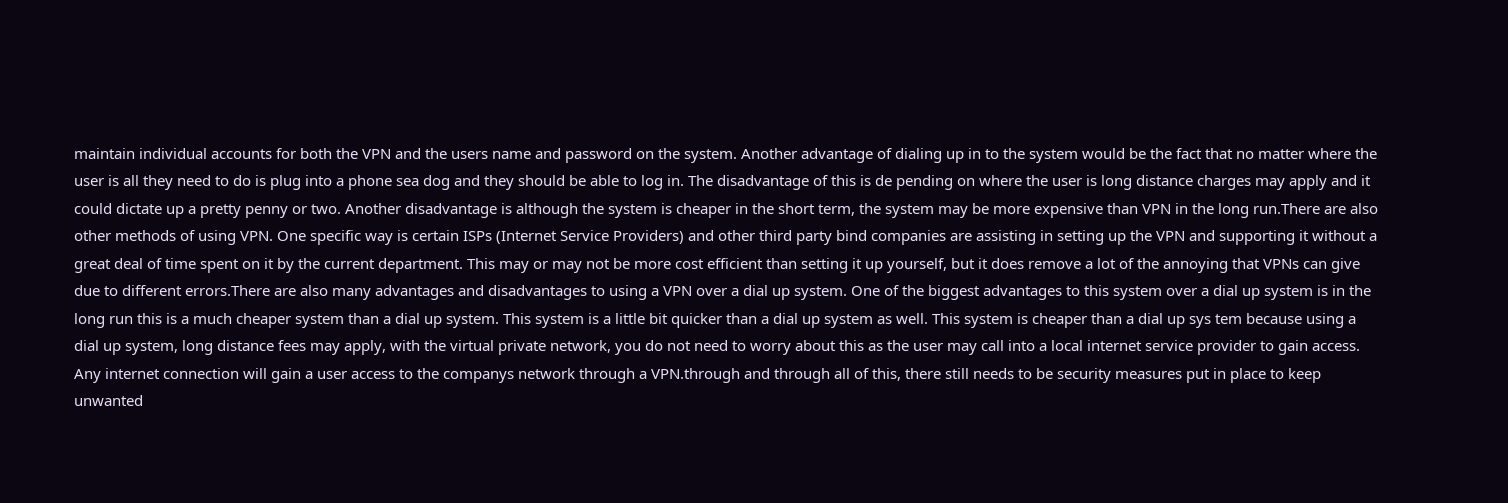maintain individual accounts for both the VPN and the users name and password on the system. Another advantage of dialing up in to the system would be the fact that no matter where the user is all they need to do is plug into a phone sea dog and they should be able to log in. The disadvantage of this is de pending on where the user is long distance charges may apply and it could dictate up a pretty penny or two. Another disadvantage is although the system is cheaper in the short term, the system may be more expensive than VPN in the long run.There are also other methods of using VPN. One specific way is certain ISPs (Internet Service Providers) and other third party bind companies are assisting in setting up the VPN and supporting it without a great deal of time spent on it by the current department. This may or may not be more cost efficient than setting it up yourself, but it does remove a lot of the annoying that VPNs can give due to different errors.There are also many advantages and disadvantages to using a VPN over a dial up system. One of the biggest advantages to this system over a dial up system is in the long run this is a much cheaper system than a dial up system. This system is a little bit quicker than a dial up system as well. This system is cheaper than a dial up sys tem because using a dial up system, long distance fees may apply, with the virtual private network, you do not need to worry about this as the user may call into a local internet service provider to gain access. Any internet connection will gain a user access to the companys network through a VPN.through and through all of this, there still needs to be security measures put in place to keep unwanted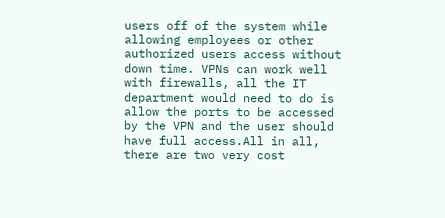users off of the system while allowing employees or other authorized users access without down time. VPNs can work well with firewalls, all the IT department would need to do is allow the ports to be accessed by the VPN and the user should have full access.All in all, there are two very cost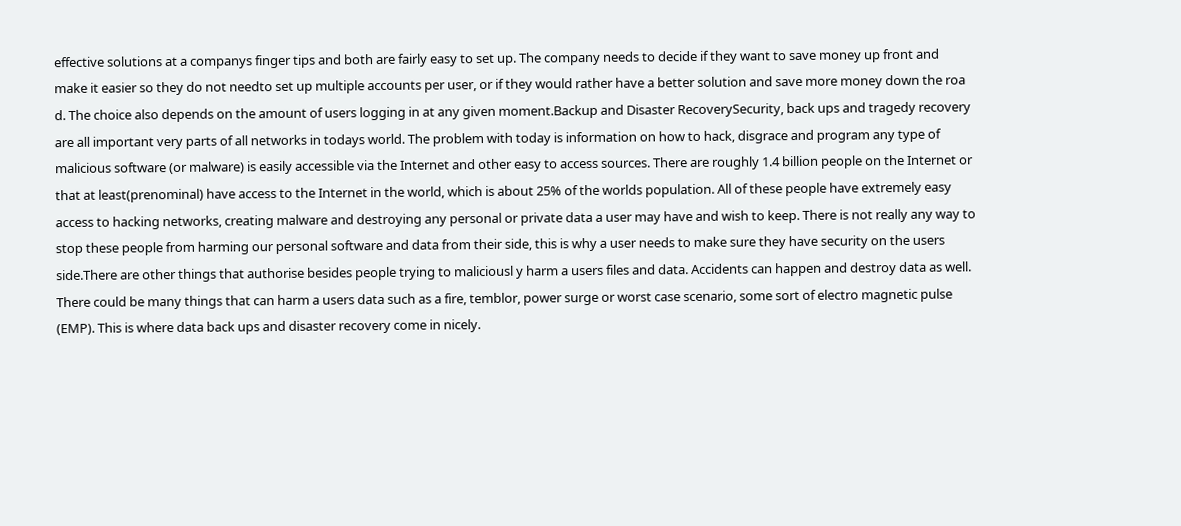effective solutions at a companys finger tips and both are fairly easy to set up. The company needs to decide if they want to save money up front and make it easier so they do not needto set up multiple accounts per user, or if they would rather have a better solution and save more money down the roa d. The choice also depends on the amount of users logging in at any given moment.Backup and Disaster RecoverySecurity, back ups and tragedy recovery are all important very parts of all networks in todays world. The problem with today is information on how to hack, disgrace and program any type of malicious software (or malware) is easily accessible via the Internet and other easy to access sources. There are roughly 1.4 billion people on the Internet or that at least(prenominal) have access to the Internet in the world, which is about 25% of the worlds population. All of these people have extremely easy access to hacking networks, creating malware and destroying any personal or private data a user may have and wish to keep. There is not really any way to stop these people from harming our personal software and data from their side, this is why a user needs to make sure they have security on the users side.There are other things that authorise besides people trying to maliciousl y harm a users files and data. Accidents can happen and destroy data as well. There could be many things that can harm a users data such as a fire, temblor, power surge or worst case scenario, some sort of electro magnetic pulse (EMP). This is where data back ups and disaster recovery come in nicely.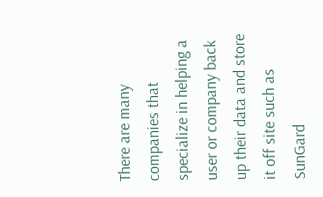There are many companies that specialize in helping a user or company back up their data and store it off site such as SunGard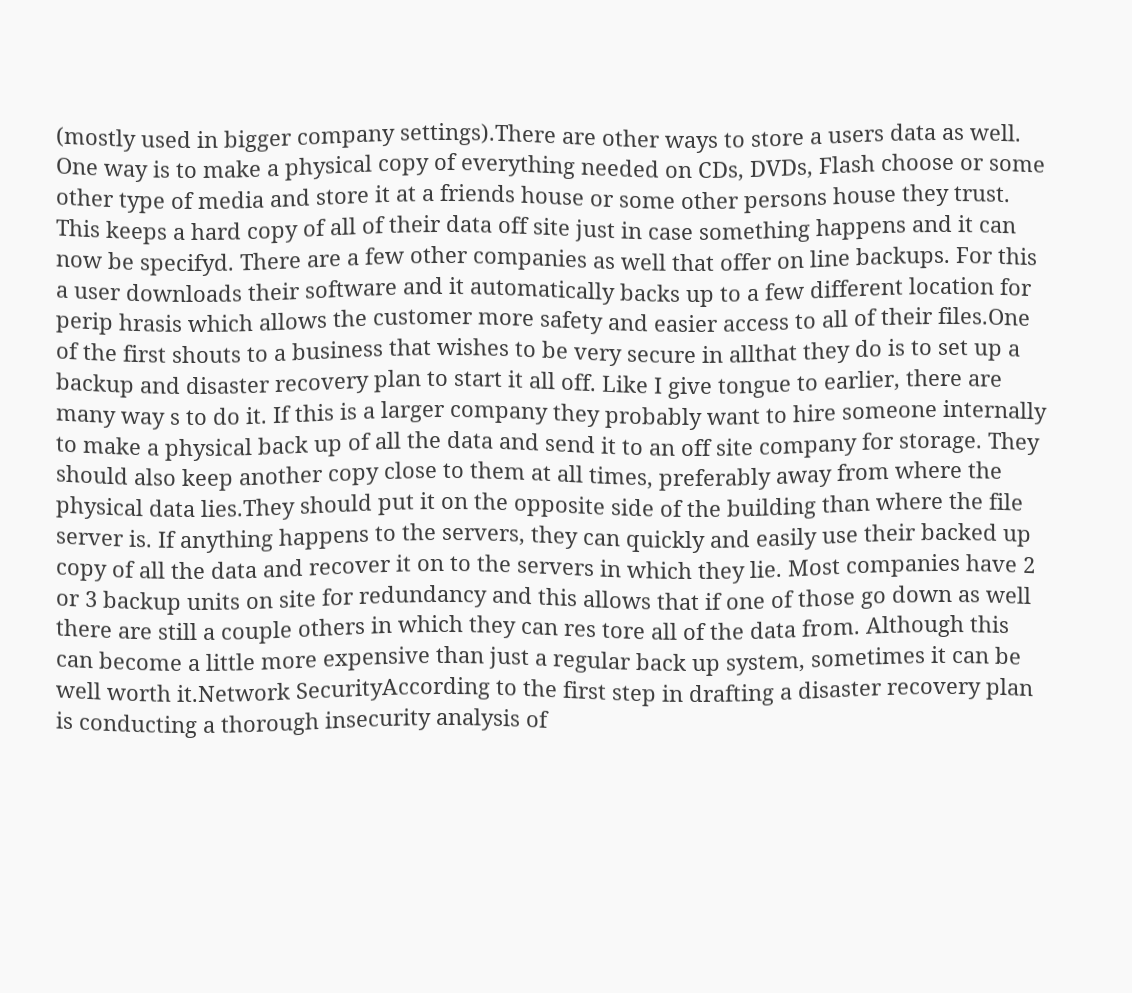(mostly used in bigger company settings).There are other ways to store a users data as well. One way is to make a physical copy of everything needed on CDs, DVDs, Flash choose or some other type of media and store it at a friends house or some other persons house they trust. This keeps a hard copy of all of their data off site just in case something happens and it can now be specifyd. There are a few other companies as well that offer on line backups. For this a user downloads their software and it automatically backs up to a few different location for perip hrasis which allows the customer more safety and easier access to all of their files.One of the first shouts to a business that wishes to be very secure in allthat they do is to set up a backup and disaster recovery plan to start it all off. Like I give tongue to earlier, there are many way s to do it. If this is a larger company they probably want to hire someone internally to make a physical back up of all the data and send it to an off site company for storage. They should also keep another copy close to them at all times, preferably away from where the physical data lies.They should put it on the opposite side of the building than where the file server is. If anything happens to the servers, they can quickly and easily use their backed up copy of all the data and recover it on to the servers in which they lie. Most companies have 2 or 3 backup units on site for redundancy and this allows that if one of those go down as well there are still a couple others in which they can res tore all of the data from. Although this can become a little more expensive than just a regular back up system, sometimes it can be well worth it.Network SecurityAccording to the first step in drafting a disaster recovery plan is conducting a thorough insecurity analysis of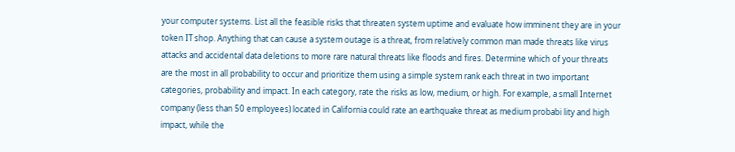your computer systems. List all the feasible risks that threaten system uptime and evaluate how imminent they are in your token IT shop. Anything that can cause a system outage is a threat, from relatively common man made threats like virus attacks and accidental data deletions to more rare natural threats like floods and fires. Determine which of your threats are the most in all probability to occur and prioritize them using a simple system rank each threat in two important categories, probability and impact. In each category, rate the risks as low, medium, or high. For example, a small Internet company (less than 50 employees) located in California could rate an earthquake threat as medium probabi lity and high impact, while the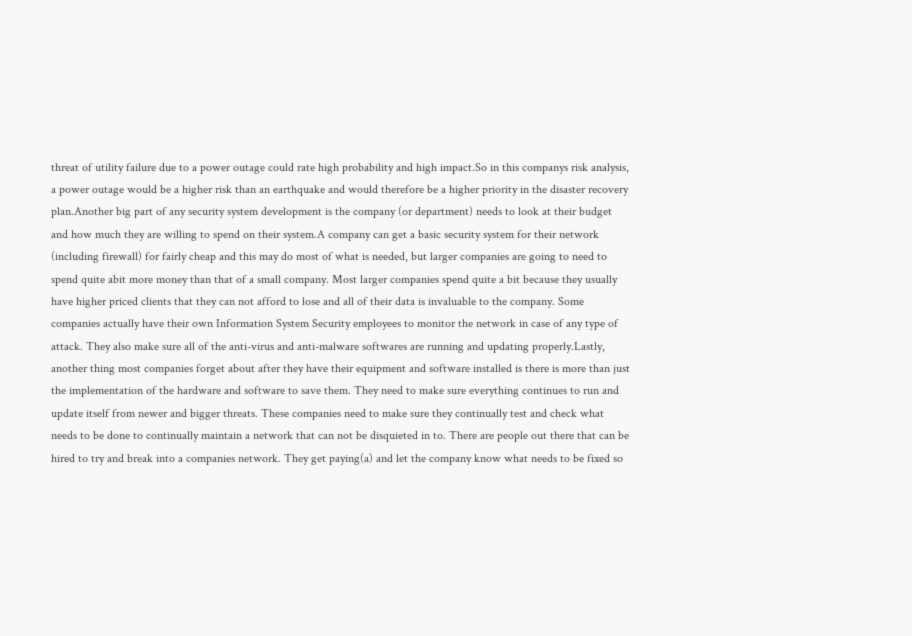threat of utility failure due to a power outage could rate high probability and high impact.So in this companys risk analysis, a power outage would be a higher risk than an earthquake and would therefore be a higher priority in the disaster recovery plan.Another big part of any security system development is the company (or department) needs to look at their budget and how much they are willing to spend on their system.A company can get a basic security system for their network (including firewall) for fairly cheap and this may do most of what is needed, but larger companies are going to need to spend quite abit more money than that of a small company. Most larger companies spend quite a bit because they usually have higher priced clients that they can not afford to lose and all of their data is invaluable to the company. Some companies actually have their own Information System Security employees to monitor the network in case of any type of attack. They also make sure all of the anti-virus and anti-malware softwares are running and updating properly.Lastly, another thing most companies forget about after they have their equipment and software installed is there is more than just the implementation of the hardware and software to save them. They need to make sure everything continues to run and update itself from newer and bigger threats. These companies need to make sure they continually test and check what needs to be done to continually maintain a network that can not be disquieted in to. There are people out there that can be hired to try and break into a companies network. They get paying(a) and let the company know what needs to be fixed so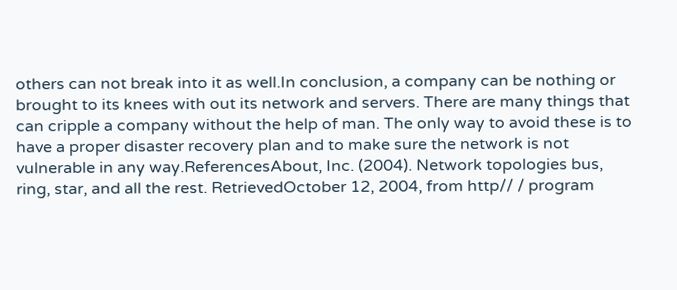others can not break into it as well.In conclusion, a company can be nothing or brought to its knees with out its network and servers. There are many things that can cripple a company without the help of man. The only way to avoid these is to have a proper disaster recovery plan and to make sure the network is not vulnerable in any way.ReferencesAbout, Inc. (2004). Network topologies bus, ring, star, and all the rest. RetrievedOctober 12, 2004, from http// / program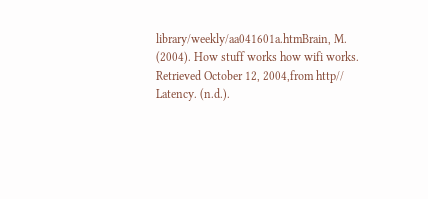library/weekly/aa041601a.htmBrain, M. (2004). How stuff works how wifi works. Retrieved October 12, 2004,from http// Latency. (n.d.).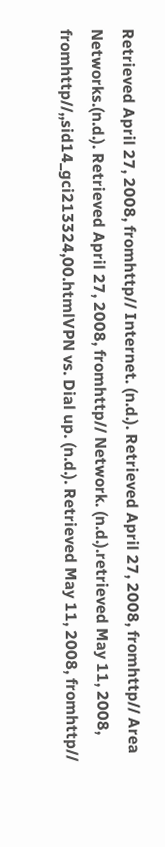Retrieved April 27, 2008, fromhttp// Internet. (n.d.). Retrieved April 27, 2008, fromhttp// Area Networks.(n.d.). Retrieved April 27, 2008, fromhttp// Network. (n.d.).retrieved May 11, 2008, fromhttp//,,sid14_gci213324,00.htmlVPN vs. Dial up. (n.d.). Retrieved May 11, 2008, fromhttp//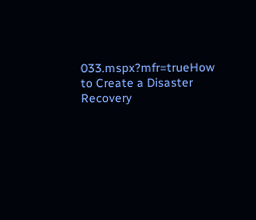033.mspx?mfr=trueHow to Create a Disaster Recovery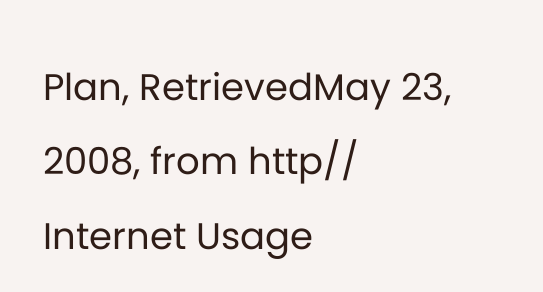Plan, RetrievedMay 23, 2008, from http// Internet Usage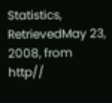Statistics, RetrievedMay 23, 2008, from http//